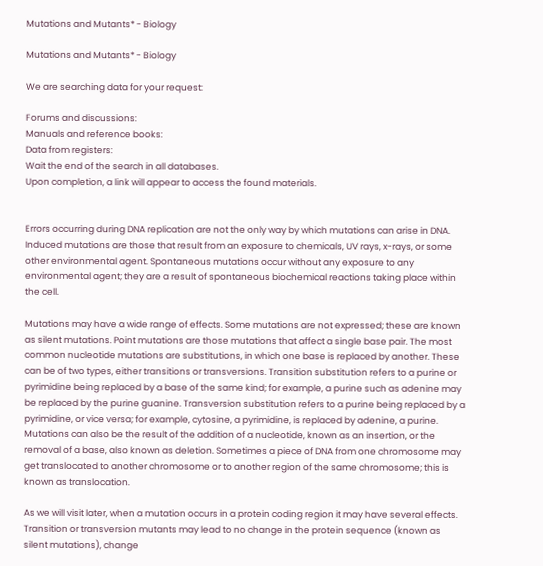Mutations and Mutants* - Biology

Mutations and Mutants* - Biology

We are searching data for your request:

Forums and discussions:
Manuals and reference books:
Data from registers:
Wait the end of the search in all databases.
Upon completion, a link will appear to access the found materials.


Errors occurring during DNA replication are not the only way by which mutations can arise in DNA. Induced mutations are those that result from an exposure to chemicals, UV rays, x-rays, or some other environmental agent. Spontaneous mutations occur without any exposure to any environmental agent; they are a result of spontaneous biochemical reactions taking place within the cell.

Mutations may have a wide range of effects. Some mutations are not expressed; these are known as silent mutations. Point mutations are those mutations that affect a single base pair. The most common nucleotide mutations are substitutions, in which one base is replaced by another. These can be of two types, either transitions or transversions. Transition substitution refers to a purine or pyrimidine being replaced by a base of the same kind; for example, a purine such as adenine may be replaced by the purine guanine. Transversion substitution refers to a purine being replaced by a pyrimidine, or vice versa; for example, cytosine, a pyrimidine, is replaced by adenine, a purine. Mutations can also be the result of the addition of a nucleotide, known as an insertion, or the removal of a base, also known as deletion. Sometimes a piece of DNA from one chromosome may get translocated to another chromosome or to another region of the same chromosome; this is known as translocation.

As we will visit later, when a mutation occurs in a protein coding region it may have several effects. Transition or transversion mutants may lead to no change in the protein sequence (known as silent mutations), change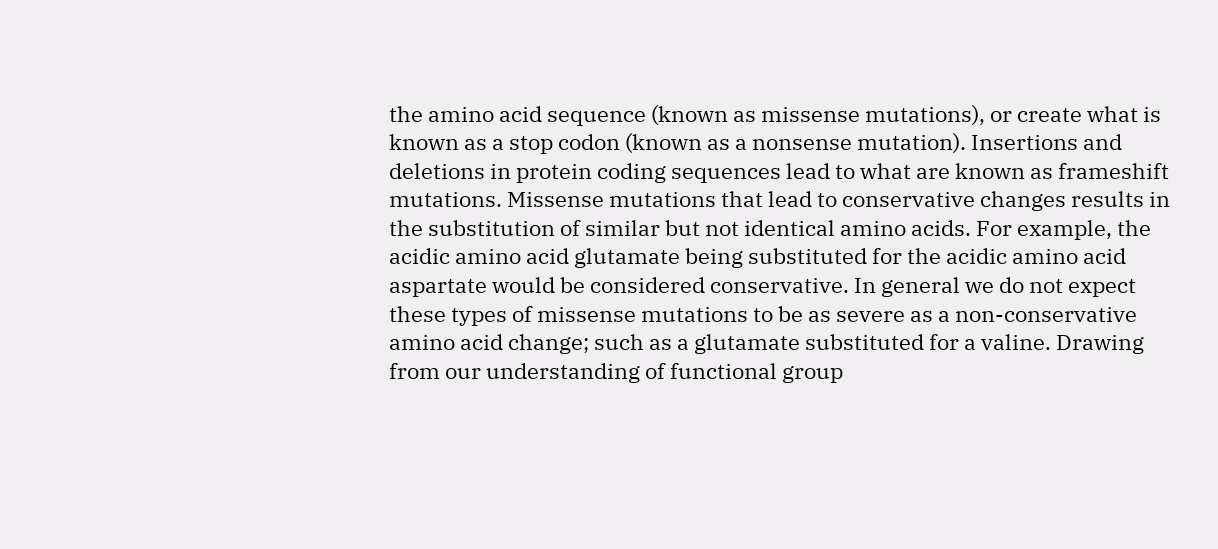the amino acid sequence (known as missense mutations), or create what is known as a stop codon (known as a nonsense mutation). Insertions and deletions in protein coding sequences lead to what are known as frameshift mutations. Missense mutations that lead to conservative changes results in the substitution of similar but not identical amino acids. For example, the acidic amino acid glutamate being substituted for the acidic amino acid aspartate would be considered conservative. In general we do not expect these types of missense mutations to be as severe as a non-conservative amino acid change; such as a glutamate substituted for a valine. Drawing from our understanding of functional group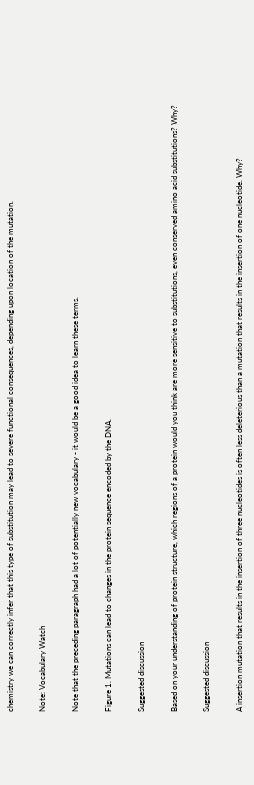chemistry we can correctly infer that this type of substitution may lead to severe functional consequences, depending upon location of the mutation.

Note: Vocabulary Watch

Note that the preceding paragraph had a lot of potentially new vocabulary - it would be a good idea to learn these terms.

Figure 1. Mutations can lead to changes in the protein sequence encoded by the DNA.

Suggested discussion

Based on your understanding of protein structure, which regions of a protein would you think are more sensitive to substitutions, even conserved amino acid substitutions? Why?

Suggested discussion

A insertion mutation that results in the insertion of three nucleotides is often less deleterious than a mutation that results in the insertion of one nucleotide. Why?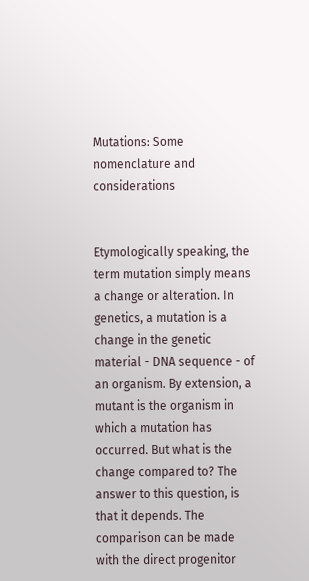Mutations: Some nomenclature and considerations


Etymologically speaking, the term mutation simply means a change or alteration. In genetics, a mutation is a change in the genetic material - DNA sequence - of an organism. By extension, a mutant is the organism in which a mutation has occurred. But what is the change compared to? The answer to this question, is that it depends. The comparison can be made with the direct progenitor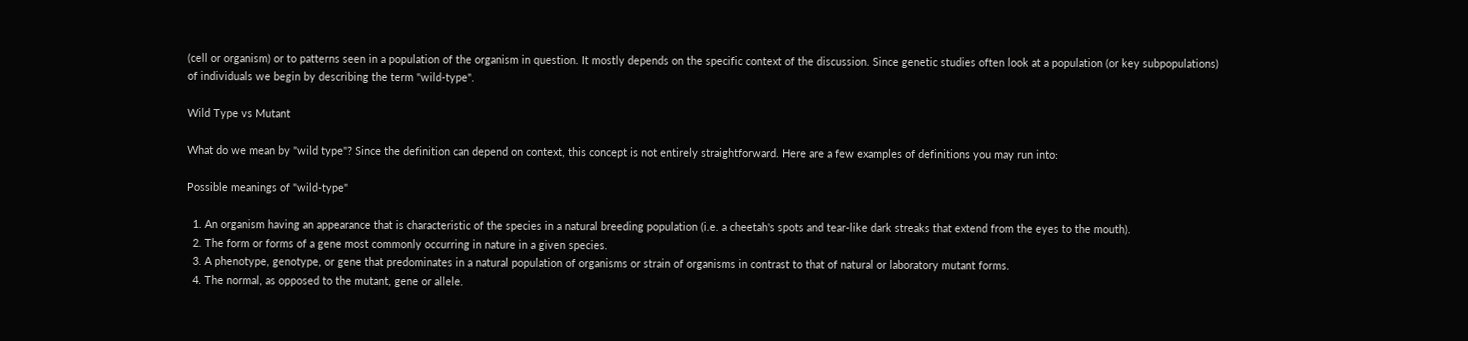(cell or organism) or to patterns seen in a population of the organism in question. It mostly depends on the specific context of the discussion. Since genetic studies often look at a population (or key subpopulations) of individuals we begin by describing the term "wild-type".

Wild Type vs Mutant

What do we mean by "wild type"? Since the definition can depend on context, this concept is not entirely straightforward. Here are a few examples of definitions you may run into:

Possible meanings of "wild-type"

  1. An organism having an appearance that is characteristic of the species in a natural breeding population (i.e. a cheetah's spots and tear-like dark streaks that extend from the eyes to the mouth).
  2. The form or forms of a gene most commonly occurring in nature in a given species.
  3. A phenotype, genotype, or gene that predominates in a natural population of organisms or strain of organisms in contrast to that of natural or laboratory mutant forms.
  4. The normal, as opposed to the mutant, gene or allele.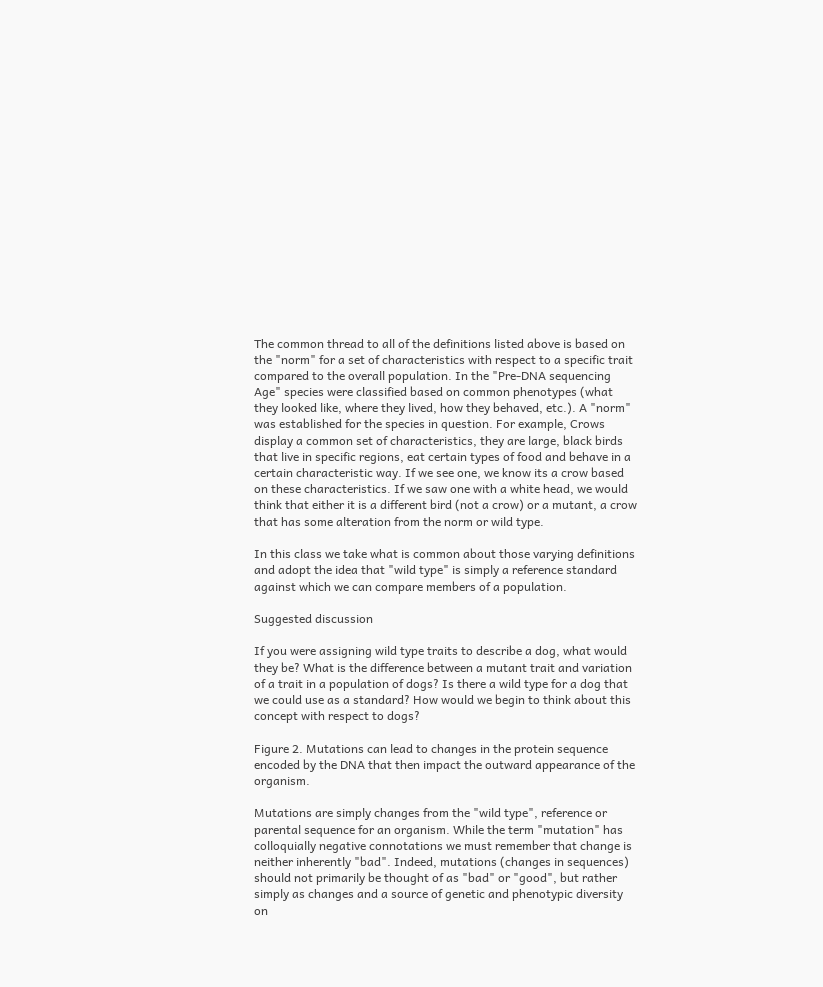The common thread to all of the definitions listed above is based on the "norm" for a set of characteristics with respect to a specific trait compared to the overall population. In the "Pre-DNA sequencing Age" species were classified based on common phenotypes (what they looked like, where they lived, how they behaved, etc.). A "norm" was established for the species in question. For example, Crows display a common set of characteristics, they are large, black birds that live in specific regions, eat certain types of food and behave in a certain characteristic way. If we see one, we know its a crow based on these characteristics. If we saw one with a white head, we would think that either it is a different bird (not a crow) or a mutant, a crow that has some alteration from the norm or wild type.

In this class we take what is common about those varying definitions and adopt the idea that "wild type" is simply a reference standard against which we can compare members of a population.

Suggested discussion

If you were assigning wild type traits to describe a dog, what would they be? What is the difference between a mutant trait and variation of a trait in a population of dogs? Is there a wild type for a dog that we could use as a standard? How would we begin to think about this concept with respect to dogs?

Figure 2. Mutations can lead to changes in the protein sequence encoded by the DNA that then impact the outward appearance of the organism.

Mutations are simply changes from the "wild type", reference or parental sequence for an organism. While the term "mutation" has colloquially negative connotations we must remember that change is neither inherently "bad". Indeed, mutations (changes in sequences) should not primarily be thought of as "bad" or "good", but rather simply as changes and a source of genetic and phenotypic diversity on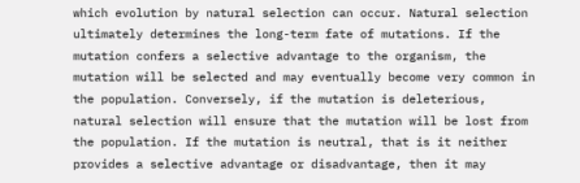which evolution by natural selection can occur. Natural selection ultimately determines the long-term fate of mutations. If the mutation confers a selective advantage to the organism, the mutation will be selected and may eventually become very common in the population. Conversely, if the mutation is deleterious, natural selection will ensure that the mutation will be lost from the population. If the mutation is neutral, that is it neither provides a selective advantage or disadvantage, then it may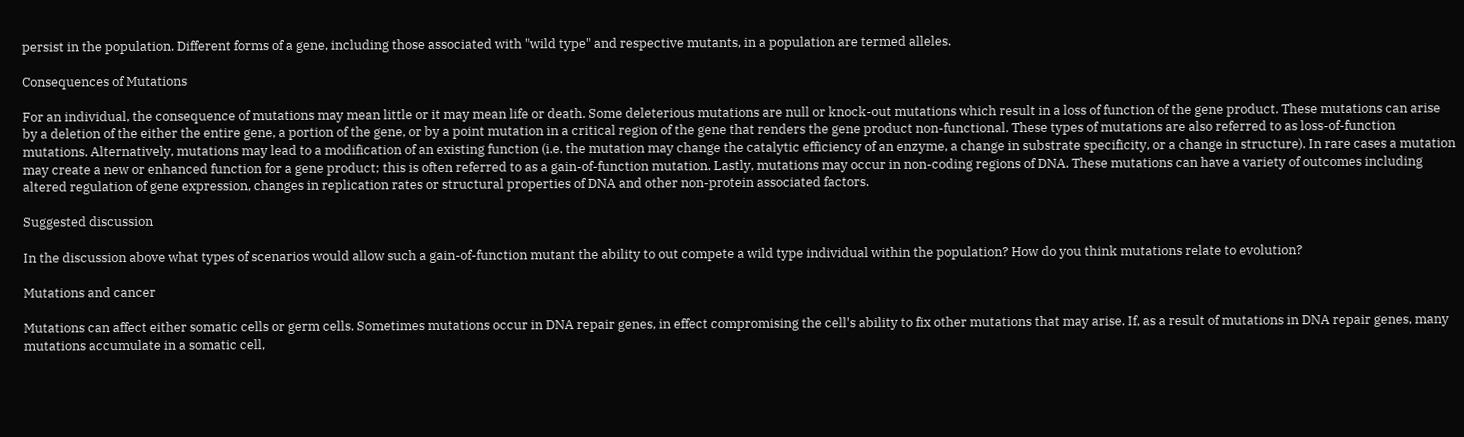persist in the population. Different forms of a gene, including those associated with "wild type" and respective mutants, in a population are termed alleles.

Consequences of Mutations

For an individual, the consequence of mutations may mean little or it may mean life or death. Some deleterious mutations are null or knock-out mutations which result in a loss of function of the gene product. These mutations can arise by a deletion of the either the entire gene, a portion of the gene, or by a point mutation in a critical region of the gene that renders the gene product non-functional. These types of mutations are also referred to as loss-of-function mutations. Alternatively, mutations may lead to a modification of an existing function (i.e. the mutation may change the catalytic efficiency of an enzyme, a change in substrate specificity, or a change in structure). In rare cases a mutation may create a new or enhanced function for a gene product; this is often referred to as a gain-of-function mutation. Lastly, mutations may occur in non-coding regions of DNA. These mutations can have a variety of outcomes including altered regulation of gene expression, changes in replication rates or structural properties of DNA and other non-protein associated factors.

Suggested discussion

In the discussion above what types of scenarios would allow such a gain-of-function mutant the ability to out compete a wild type individual within the population? How do you think mutations relate to evolution?

Mutations and cancer

Mutations can affect either somatic cells or germ cells. Sometimes mutations occur in DNA repair genes, in effect compromising the cell's ability to fix other mutations that may arise. If, as a result of mutations in DNA repair genes, many mutations accumulate in a somatic cell,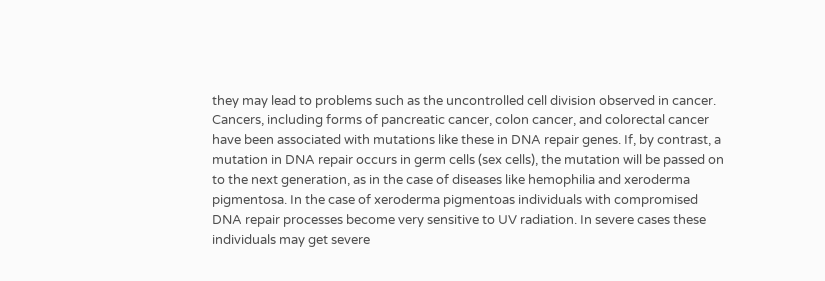they may lead to problems such as the uncontrolled cell division observed in cancer. Cancers, including forms of pancreatic cancer, colon cancer, and colorectal cancer have been associated with mutations like these in DNA repair genes. If, by contrast, a mutation in DNA repair occurs in germ cells (sex cells), the mutation will be passed on to the next generation, as in the case of diseases like hemophilia and xeroderma pigmentosa. In the case of xeroderma pigmentoas individuals with compromised DNA repair processes become very sensitive to UV radiation. In severe cases these individuals may get severe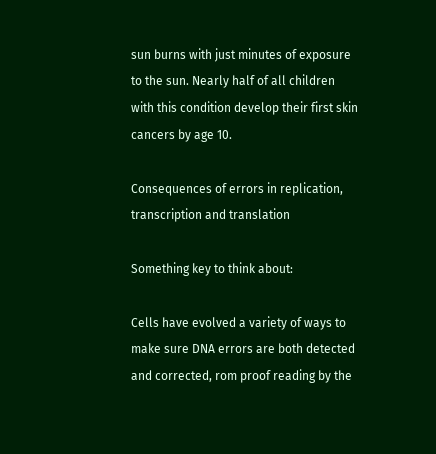sun burns with just minutes of exposure to the sun. Nearly half of all children with this condition develop their first skin cancers by age 10.

Consequences of errors in replication, transcription and translation

Something key to think about:

Cells have evolved a variety of ways to make sure DNA errors are both detected and corrected, rom proof reading by the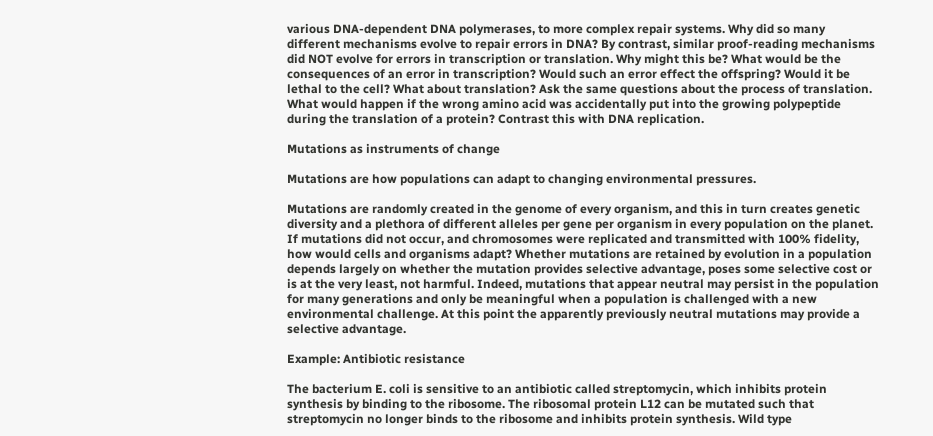various DNA-dependent DNA polymerases, to more complex repair systems. Why did so many different mechanisms evolve to repair errors in DNA? By contrast, similar proof-reading mechanisms did NOT evolve for errors in transcription or translation. Why might this be? What would be the consequences of an error in transcription? Would such an error effect the offspring? Would it be lethal to the cell? What about translation? Ask the same questions about the process of translation. What would happen if the wrong amino acid was accidentally put into the growing polypeptide during the translation of a protein? Contrast this with DNA replication.

Mutations as instruments of change

Mutations are how populations can adapt to changing environmental pressures.

Mutations are randomly created in the genome of every organism, and this in turn creates genetic diversity and a plethora of different alleles per gene per organism in every population on the planet. If mutations did not occur, and chromosomes were replicated and transmitted with 100% fidelity, how would cells and organisms adapt? Whether mutations are retained by evolution in a population depends largely on whether the mutation provides selective advantage, poses some selective cost or is at the very least, not harmful. Indeed, mutations that appear neutral may persist in the population for many generations and only be meaningful when a population is challenged with a new environmental challenge. At this point the apparently previously neutral mutations may provide a selective advantage.

Example: Antibiotic resistance

The bacterium E. coli is sensitive to an antibiotic called streptomycin, which inhibits protein synthesis by binding to the ribosome. The ribosomal protein L12 can be mutated such that streptomycin no longer binds to the ribosome and inhibits protein synthesis. Wild type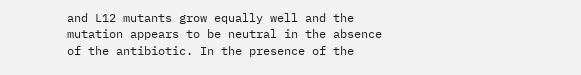and L12 mutants grow equally well and the mutation appears to be neutral in the absence of the antibiotic. In the presence of the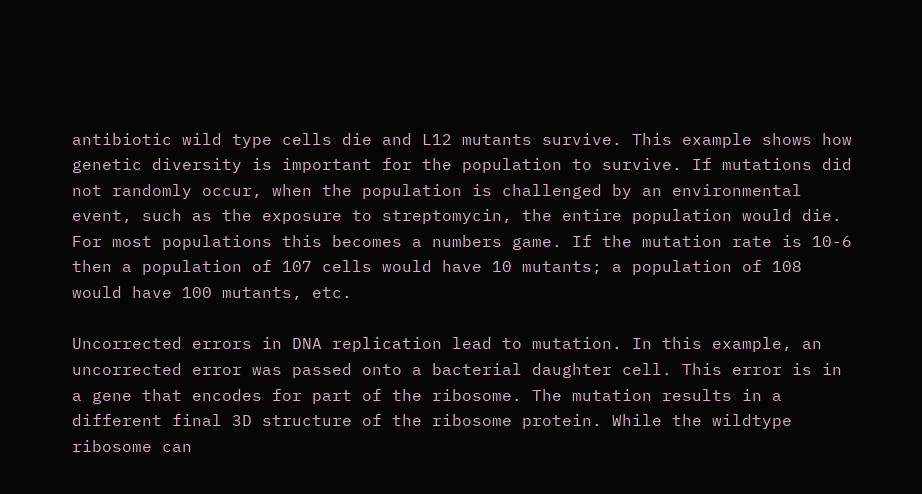antibiotic wild type cells die and L12 mutants survive. This example shows how genetic diversity is important for the population to survive. If mutations did not randomly occur, when the population is challenged by an environmental event, such as the exposure to streptomycin, the entire population would die. For most populations this becomes a numbers game. If the mutation rate is 10-6 then a population of 107 cells would have 10 mutants; a population of 108 would have 100 mutants, etc.

Uncorrected errors in DNA replication lead to mutation. In this example, an uncorrected error was passed onto a bacterial daughter cell. This error is in a gene that encodes for part of the ribosome. The mutation results in a different final 3D structure of the ribosome protein. While the wildtype ribosome can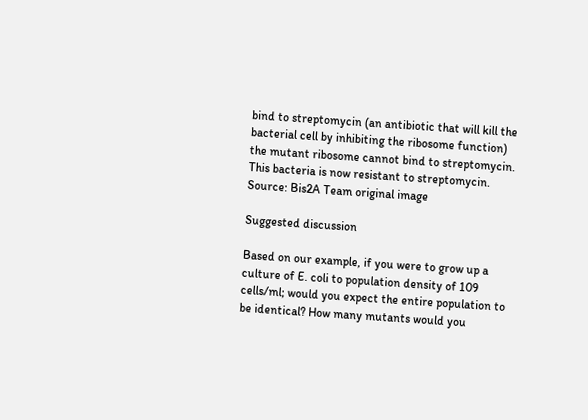bind to streptomycin (an antibiotic that will kill the bacterial cell by inhibiting the ribosome function) the mutant ribosome cannot bind to streptomycin. This bacteria is now resistant to streptomycin.
Source: Bis2A Team original image

Suggested discussion

Based on our example, if you were to grow up a culture of E. coli to population density of 109 cells/ml; would you expect the entire population to be identical? How many mutants would you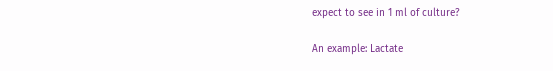expect to see in 1 ml of culture?

An example: Lactate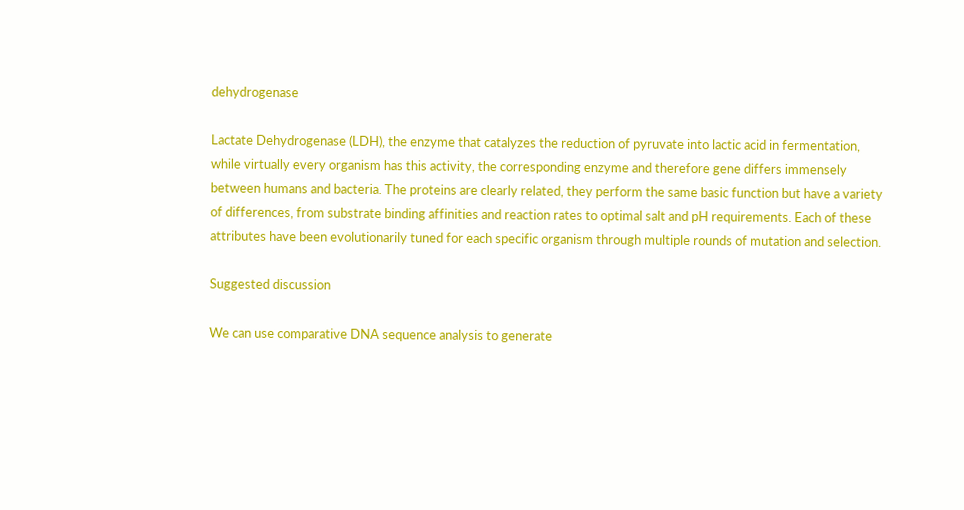dehydrogenase

Lactate Dehydrogenase (LDH), the enzyme that catalyzes the reduction of pyruvate into lactic acid in fermentation, while virtually every organism has this activity, the corresponding enzyme and therefore gene differs immensely between humans and bacteria. The proteins are clearly related, they perform the same basic function but have a variety of differences, from substrate binding affinities and reaction rates to optimal salt and pH requirements. Each of these attributes have been evolutionarily tuned for each specific organism through multiple rounds of mutation and selection.

Suggested discussion

We can use comparative DNA sequence analysis to generate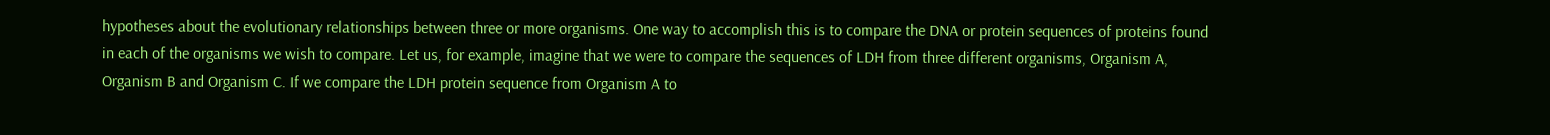hypotheses about the evolutionary relationships between three or more organisms. One way to accomplish this is to compare the DNA or protein sequences of proteins found in each of the organisms we wish to compare. Let us, for example, imagine that we were to compare the sequences of LDH from three different organisms, Organism A, Organism B and Organism C. If we compare the LDH protein sequence from Organism A to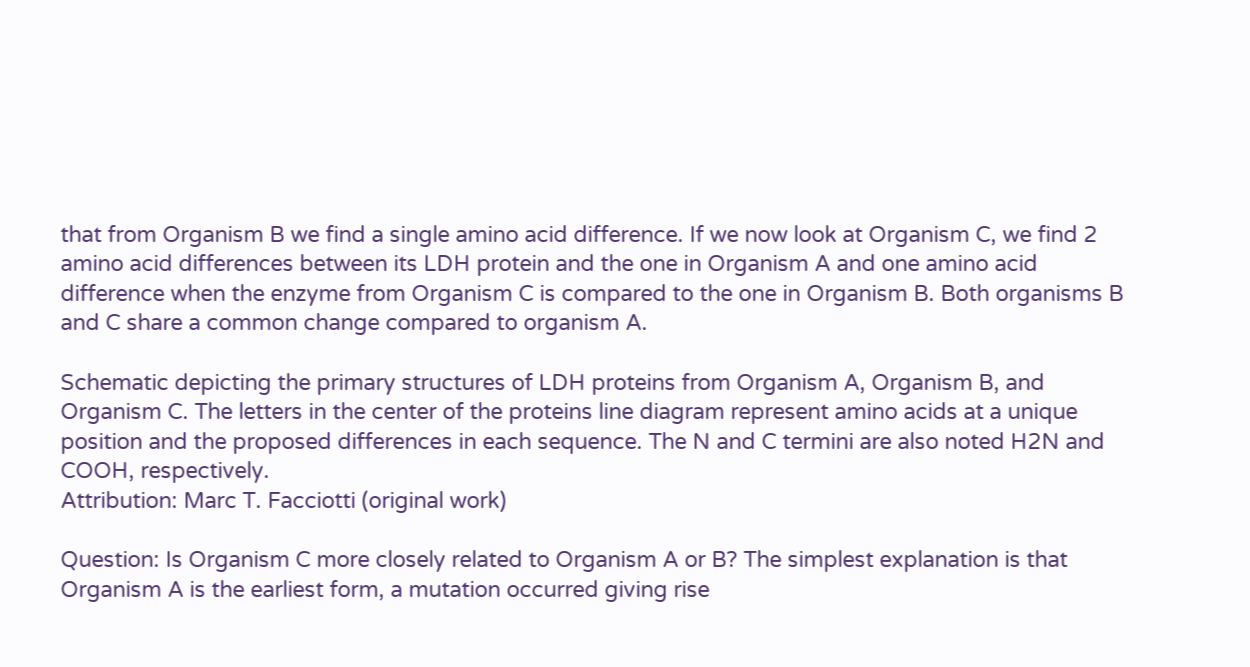that from Organism B we find a single amino acid difference. If we now look at Organism C, we find 2 amino acid differences between its LDH protein and the one in Organism A and one amino acid difference when the enzyme from Organism C is compared to the one in Organism B. Both organisms B and C share a common change compared to organism A.

Schematic depicting the primary structures of LDH proteins from Organism A, Organism B, and Organism C. The letters in the center of the proteins line diagram represent amino acids at a unique position and the proposed differences in each sequence. The N and C termini are also noted H2N and COOH, respectively.
Attribution: Marc T. Facciotti (original work)

Question: Is Organism C more closely related to Organism A or B? The simplest explanation is that Organism A is the earliest form, a mutation occurred giving rise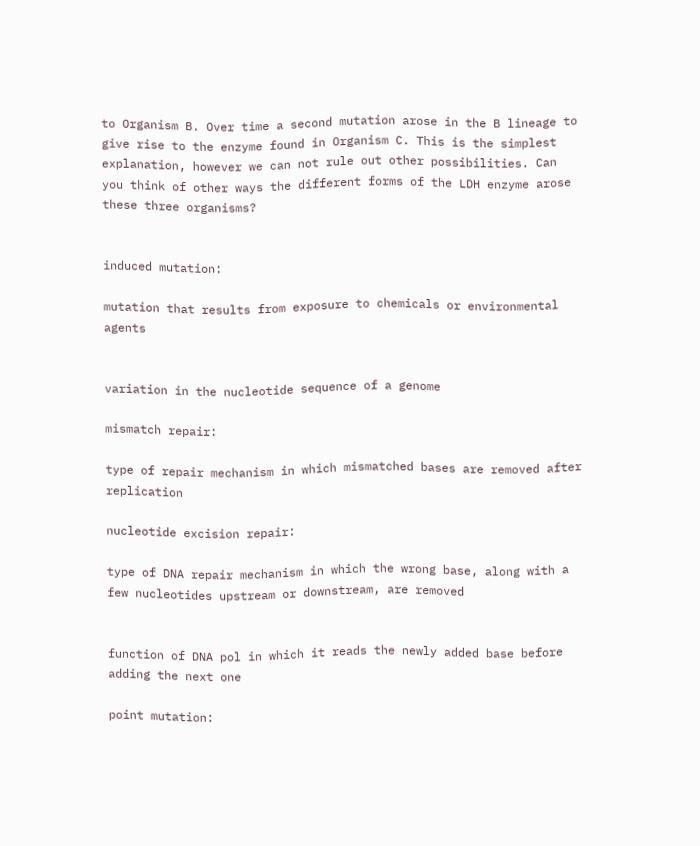to Organism B. Over time a second mutation arose in the B lineage to give rise to the enzyme found in Organism C. This is the simplest explanation, however we can not rule out other possibilities. Can you think of other ways the different forms of the LDH enzyme arose these three organisms?


induced mutation:

mutation that results from exposure to chemicals or environmental agents


variation in the nucleotide sequence of a genome

mismatch repair:

type of repair mechanism in which mismatched bases are removed after replication

nucleotide excision repair:

type of DNA repair mechanism in which the wrong base, along with a few nucleotides upstream or downstream, are removed


function of DNA pol in which it reads the newly added base before adding the next one

point mutation: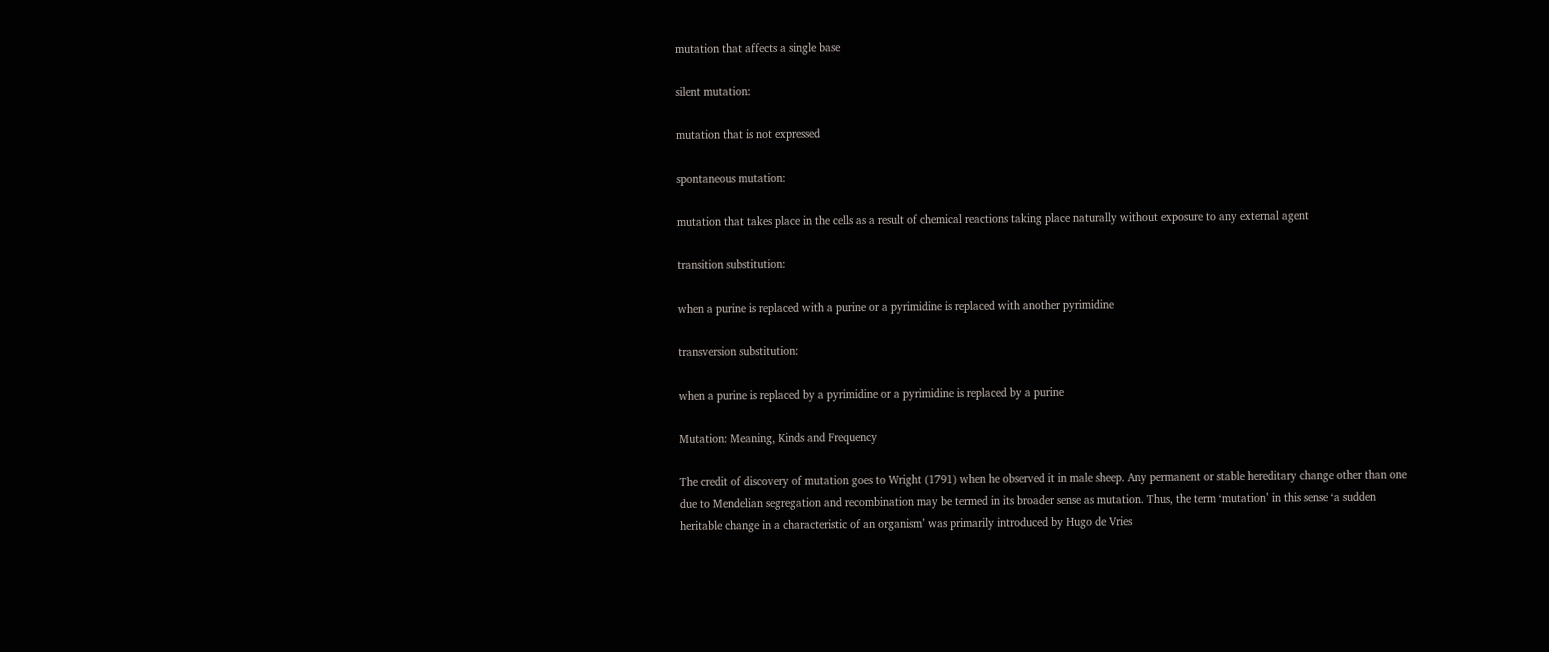mutation that affects a single base

silent mutation:

mutation that is not expressed

spontaneous mutation:

mutation that takes place in the cells as a result of chemical reactions taking place naturally without exposure to any external agent

transition substitution:

when a purine is replaced with a purine or a pyrimidine is replaced with another pyrimidine

transversion substitution:

when a purine is replaced by a pyrimidine or a pyrimidine is replaced by a purine

Mutation: Meaning, Kinds and Frequency

The credit of discovery of mutation goes to Wright (1791) when he observed it in male sheep. Any permanent or stable hereditary change other than one due to Mendelian segregation and recombination may be termed in its broader sense as mutation. Thus, the term ‘mutation’ in this sense ‘a sudden heritable change in a characteristic of an organism’ was primarily introduced by Hugo de Vries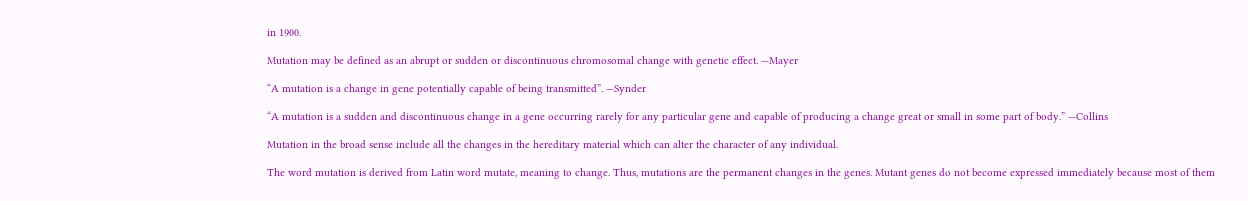in 1900.

Mutation may be defined as an abrupt or sudden or discontinuous chromosomal change with genetic effect. —Mayer

“A mutation is a change in gene potentially capable of being transmitted”. —Synder

“A mutation is a sudden and discontinuous change in a gene occurring rarely for any particular gene and capable of producing a change great or small in some part of body.” —Collins

Mutation in the broad sense include all the changes in the hereditary material which can alter the character of any individual.

The word mutation is derived from Latin word mutate, meaning to change. Thus, mutations are the permanent changes in the genes. Mutant genes do not become expressed immediately because most of them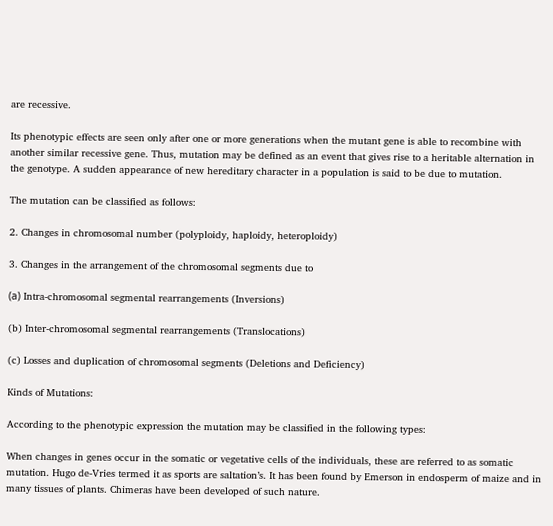are recessive.

Its phenotypic effects are seen only after one or more generations when the mutant gene is able to recombine with another similar recessive gene. Thus, mutation may be defined as an event that gives rise to a heritable alternation in the genotype. A sudden appearance of new hereditary character in a population is said to be due to mutation.

The mutation can be classified as follows:

2. Changes in chromosomal number (polyploidy, haploidy, heteroploidy)

3. Changes in the arrangement of the chromosomal segments due to

(а) Intra-chromosomal segmental rearrangements (Inversions)

(b) Inter-chromosomal segmental rearrangements (Translocations)

(c) Losses and duplication of chromosomal segments (Deletions and Deficiency)

Kinds of Mutations:

According to the phenotypic expression the mutation may be classified in the following types:

When changes in genes occur in the somatic or vegetative cells of the individuals, these are referred to as somatic mutation. Hugo de-Vries termed it as sports are saltation’s. It has been found by Emerson in endosperm of maize and in many tissues of plants. Chimeras have been developed of such nature.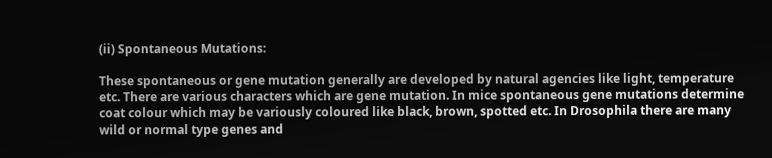(ii) Spontaneous Mutations:

These spontaneous or gene mutation generally are developed by natural agencies like light, temperature etc. There are various characters which are gene mutation. In mice spontaneous gene mutations determine coat colour which may be variously coloured like black, brown, spotted etc. In Drosophila there are many wild or normal type genes and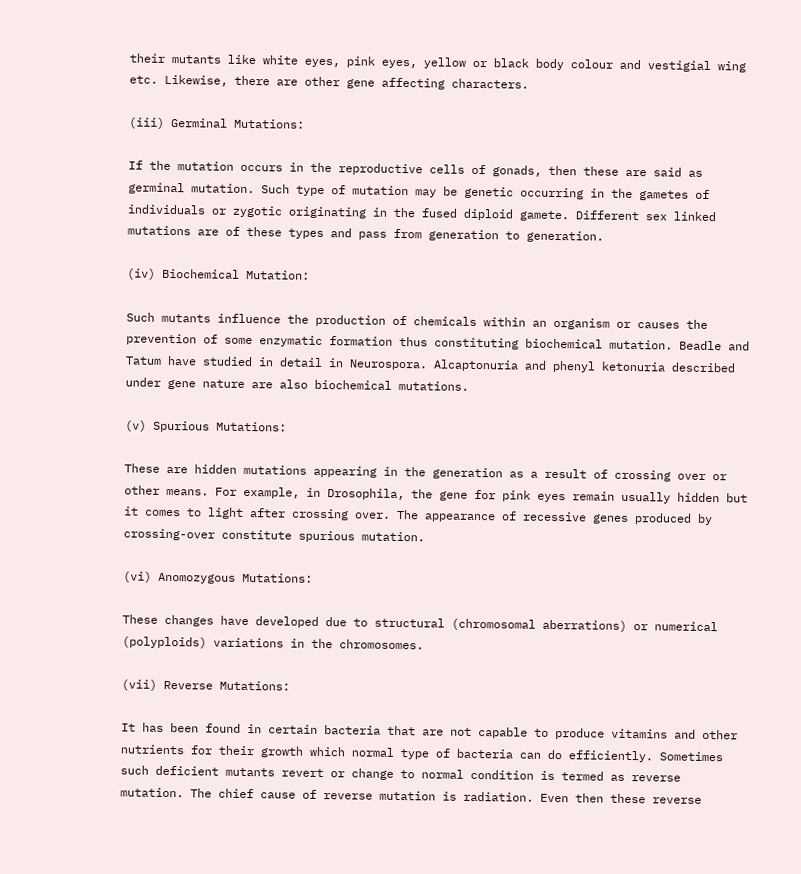their mutants like white eyes, pink eyes, yellow or black body colour and vestigial wing etc. Likewise, there are other gene affecting characters.

(iii) Germinal Mutations:

If the mutation occurs in the reproductive cells of gonads, then these are said as germinal mutation. Such type of mutation may be genetic occurring in the gametes of individuals or zygotic originating in the fused diploid gamete. Different sex linked mutations are of these types and pass from generation to generation.

(iv) Biochemical Mutation:

Such mutants influence the production of chemicals within an organism or causes the prevention of some enzymatic formation thus constituting biochemical mutation. Beadle and Tatum have studied in detail in Neurospora. Alcaptonuria and phenyl ketonuria described under gene nature are also biochemical mutations.

(v) Spurious Mutations:

These are hidden mutations appearing in the generation as a result of crossing over or other means. For example, in Drosophila, the gene for pink eyes remain usually hidden but it comes to light after crossing over. The appearance of recessive genes produced by crossing-over constitute spurious mutation.

(vi) Anomozygous Mutations:

These changes have developed due to structural (chromosomal aberrations) or numerical (polyploids) variations in the chromosomes.

(vii) Reverse Mutations:

It has been found in certain bacteria that are not capable to produce vitamins and other nutrients for their growth which normal type of bacteria can do efficiently. Sometimes such deficient mutants revert or change to normal condition is termed as reverse mutation. The chief cause of reverse mutation is radiation. Even then these reverse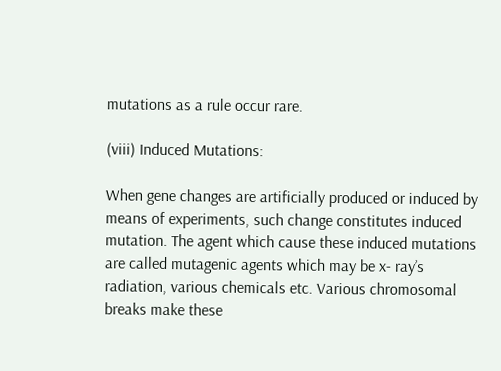mutations as a rule occur rare.

(viii) Induced Mutations:

When gene changes are artificially produced or induced by means of experiments, such change constitutes induced mutation. The agent which cause these induced mutations are called mutagenic agents which may be x- ray’s radiation, various chemicals etc. Various chromosomal breaks make these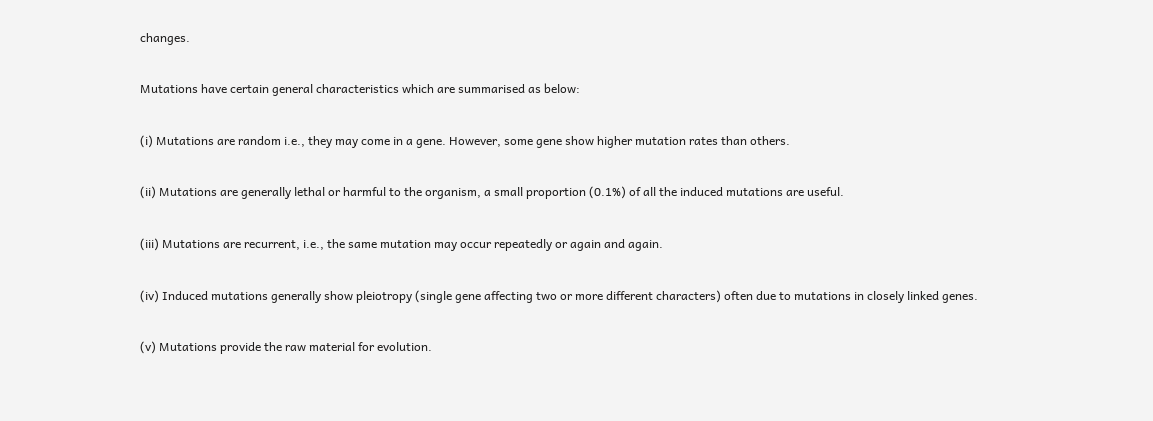changes.

Mutations have certain general characteristics which are summarised as below:

(i) Mutations are random i.e., they may come in a gene. However, some gene show higher mutation rates than others.

(ii) Mutations are generally lethal or harmful to the organism, a small proportion (0.1%) of all the induced mutations are useful.

(iii) Mutations are recurrent, i.e., the same mutation may occur repeatedly or again and again.

(iv) Induced mutations generally show pleiotropy (single gene affecting two or more different characters) often due to mutations in closely linked genes.

(v) Mutations provide the raw material for evolution.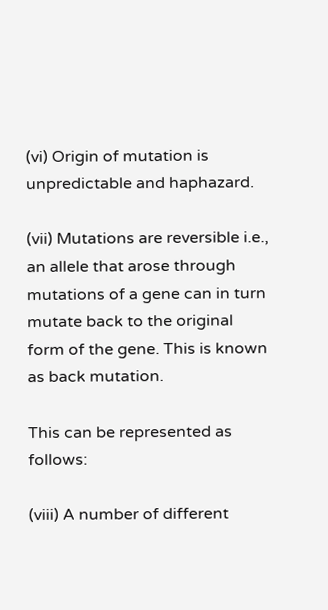(vi) Origin of mutation is unpredictable and haphazard.

(vii) Mutations are reversible i.e., an allele that arose through mutations of a gene can in turn mutate back to the original form of the gene. This is known as back mutation.

This can be represented as follows:

(viii) A number of different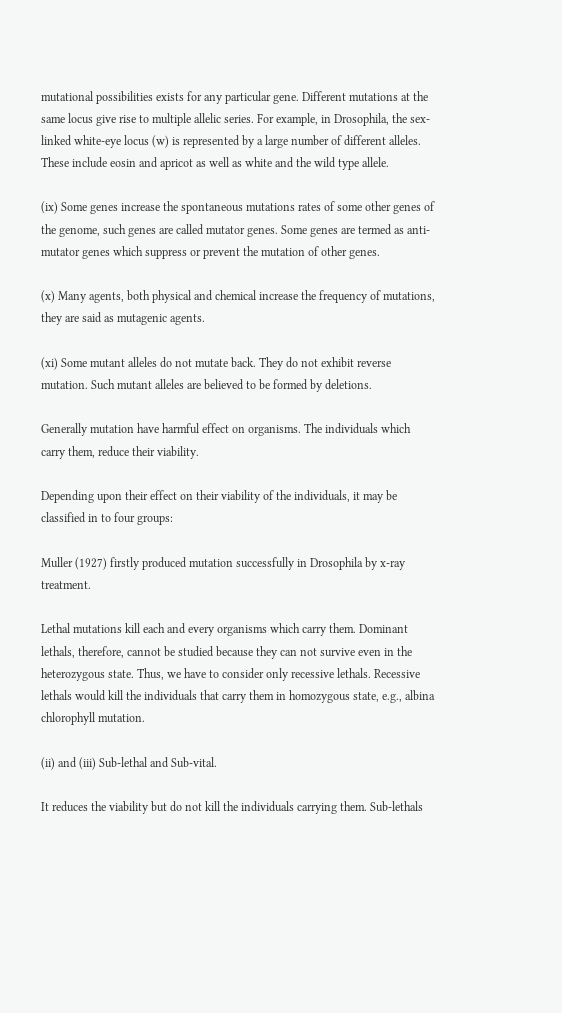mutational possibilities exists for any particular gene. Different mutations at the same locus give rise to multiple allelic series. For example, in Drosophila, the sex-linked white-eye locus (w) is represented by a large number of different alleles. These include eosin and apricot as well as white and the wild type allele.

(ix) Some genes increase the spontaneous mutations rates of some other genes of the genome, such genes are called mutator genes. Some genes are termed as anti-mutator genes which suppress or prevent the mutation of other genes.

(x) Many agents, both physical and chemical increase the frequency of mutations, they are said as mutagenic agents.

(xi) Some mutant alleles do not mutate back. They do not exhibit reverse mutation. Such mutant alleles are believed to be formed by deletions.

Generally mutation have harmful effect on organisms. The individuals which carry them, reduce their viability.

Depending upon their effect on their viability of the individuals, it may be classified in to four groups:

Muller (1927) firstly produced mutation successfully in Drosophila by x-ray treatment.

Lethal mutations kill each and every organisms which carry them. Dominant lethals, therefore, cannot be studied because they can not survive even in the heterozygous state. Thus, we have to consider only recessive lethals. Recessive lethals would kill the individuals that carry them in homozygous state, e.g., albina chlorophyll mutation.

(ii) and (iii) Sub-lethal and Sub-vital.

It reduces the viability but do not kill the individuals carrying them. Sub-lethals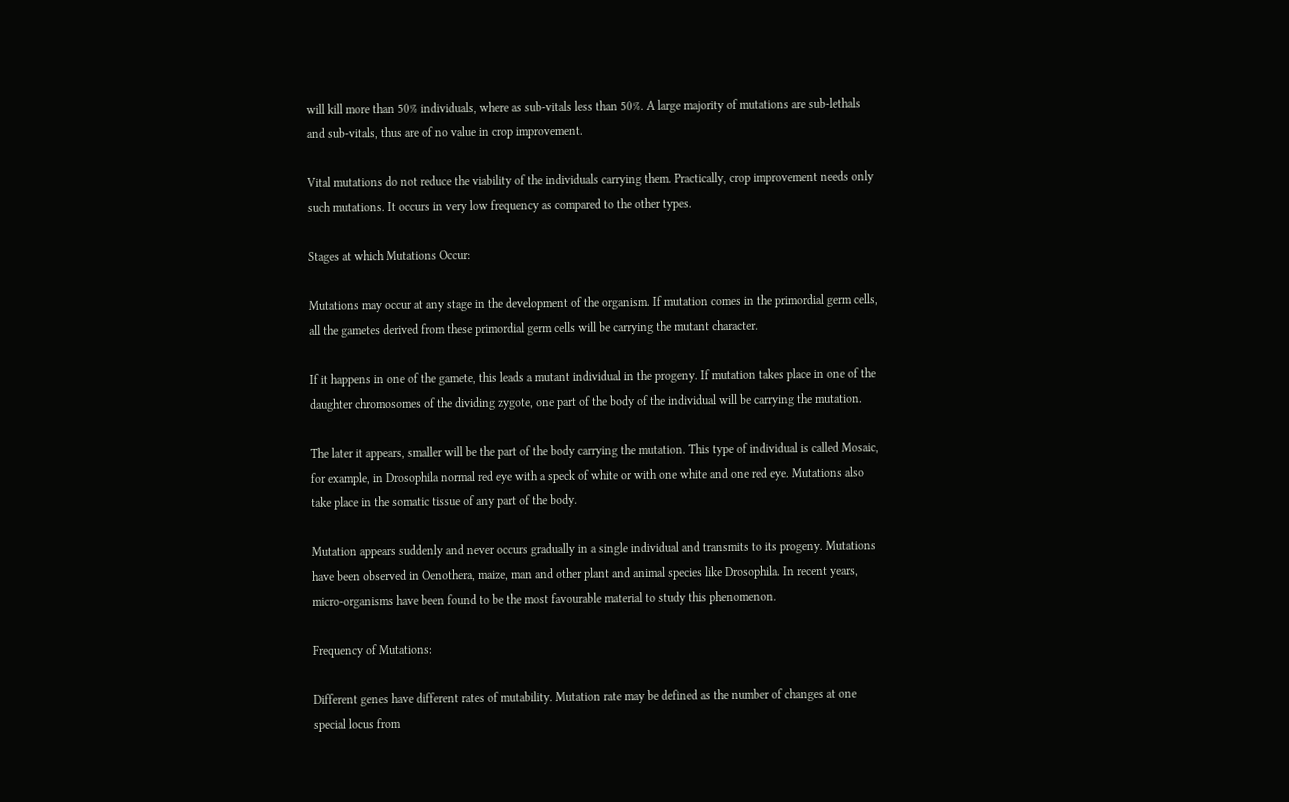will kill more than 50% individuals, where as sub-vitals less than 50%. A large majority of mutations are sub-lethals and sub-vitals, thus are of no value in crop improvement.

Vital mutations do not reduce the viability of the individuals carrying them. Practically, crop improvement needs only such mutations. It occurs in very low frequency as compared to the other types.

Stages at which Mutations Occur:

Mutations may occur at any stage in the development of the organism. If mutation comes in the primordial germ cells, all the gametes derived from these primordial germ cells will be carrying the mutant character.

If it happens in one of the gamete, this leads a mutant individual in the progeny. If mutation takes place in one of the daughter chromosomes of the dividing zygote, one part of the body of the individual will be carrying the mutation.

The later it appears, smaller will be the part of the body carrying the mutation. This type of individual is called Mosaic, for example, in Drosophila normal red eye with a speck of white or with one white and one red eye. Mutations also take place in the somatic tissue of any part of the body.

Mutation appears suddenly and never occurs gradually in a single individual and transmits to its progeny. Mutations have been observed in Oenothera, maize, man and other plant and animal species like Drosophila. In recent years, micro-organisms have been found to be the most favourable material to study this phenomenon.

Frequency of Mutations:

Different genes have different rates of mutability. Mutation rate may be defined as the number of changes at one special locus from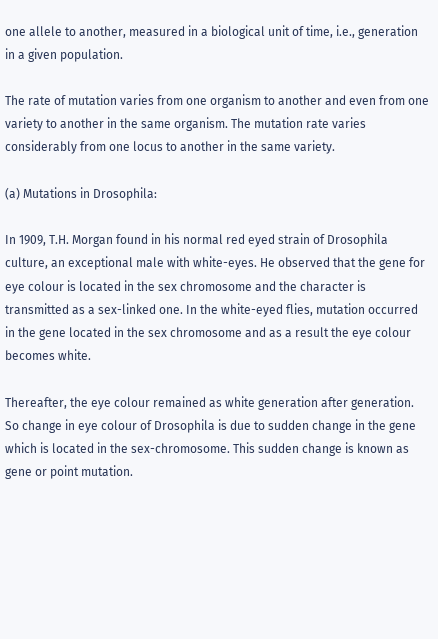one allele to another, measured in a biological unit of time, i.e., generation in a given population.

The rate of mutation varies from one organism to another and even from one variety to another in the same organism. The mutation rate varies considerably from one locus to another in the same variety.

(a) Mutations in Drosophila:

In 1909, T.H. Morgan found in his normal red eyed strain of Drosophila culture, an exceptional male with white-eyes. He observed that the gene for eye colour is located in the sex chromosome and the character is transmitted as a sex-linked one. In the white-eyed flies, mutation occurred in the gene located in the sex chromosome and as a result the eye colour becomes white.

Thereafter, the eye colour remained as white generation after generation. So change in eye colour of Drosophila is due to sudden change in the gene which is located in the sex-chromosome. This sudden change is known as gene or point mutation.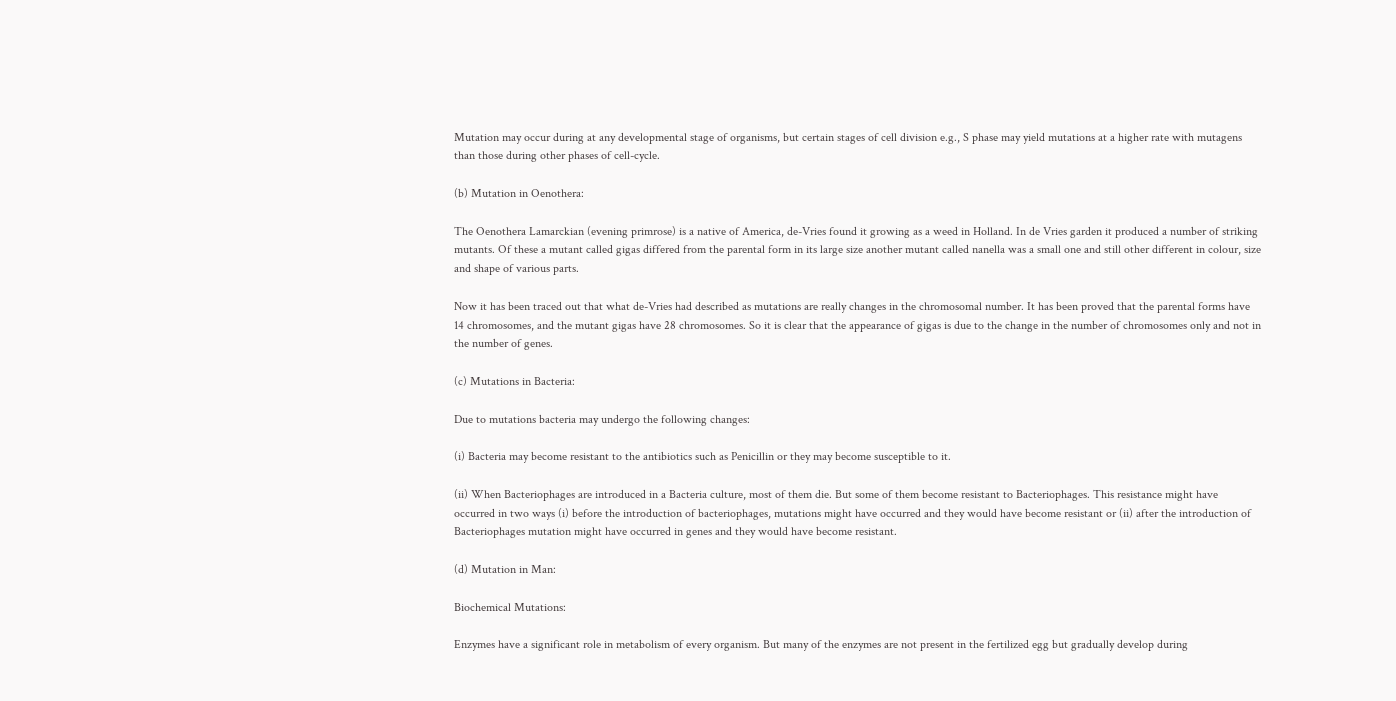Mutation may occur during at any developmental stage of organisms, but certain stages of cell division e.g., S phase may yield mutations at a higher rate with mutagens than those during other phases of cell-cycle.

(b) Mutation in Oenothera:

The Oenothera Lamarckian (evening primrose) is a native of America, de-Vries found it growing as a weed in Holland. In de Vries garden it produced a number of striking mutants. Of these a mutant called gigas differed from the parental form in its large size another mutant called nanella was a small one and still other different in colour, size and shape of various parts.

Now it has been traced out that what de-Vries had described as mutations are really changes in the chromosomal number. It has been proved that the parental forms have 14 chromosomes, and the mutant gigas have 28 chromosomes. So it is clear that the appearance of gigas is due to the change in the number of chromosomes only and not in the number of genes.

(c) Mutations in Bacteria:

Due to mutations bacteria may undergo the following changes:

(i) Bacteria may become resistant to the antibiotics such as Penicillin or they may become susceptible to it.

(ii) When Bacteriophages are introduced in a Bacteria culture, most of them die. But some of them become resistant to Bacteriophages. This resistance might have occurred in two ways (i) before the introduction of bacteriophages, mutations might have occurred and they would have become resistant or (ii) after the introduction of Bacteriophages mutation might have occurred in genes and they would have become resistant.

(d) Mutation in Man:

Biochemical Mutations:

Enzymes have a significant role in metabolism of every organism. But many of the enzymes are not present in the fertilized egg but gradually develop during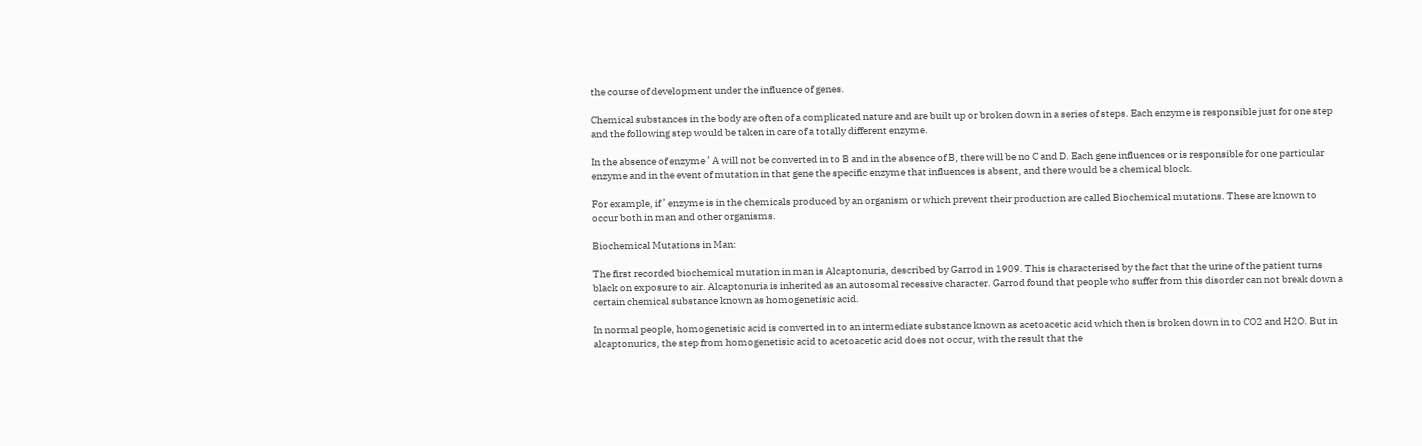the course of development under the influence of genes.

Chemical substances in the body are often of a complicated nature and are built up or broken down in a series of steps. Each enzyme is responsible just for one step and the following step would be taken in care of a totally different enzyme.

In the absence of enzyme ’ A will not be converted in to B and in the absence of B, there will be no C and D. Each gene influences or is responsible for one particular enzyme and in the event of mutation in that gene the specific enzyme that influences is absent, and there would be a chemical block.

For example, if ’ enzyme is in the chemicals produced by an organism or which prevent their production are called Biochemical mutations. These are known to occur both in man and other organisms.

Biochemical Mutations in Man:

The first recorded biochemical mutation in man is Alcaptonuria, described by Garrod in 1909. This is characterised by the fact that the urine of the patient turns black on exposure to air. Alcaptonuria is inherited as an autosomal recessive character. Garrod found that people who suffer from this disorder can not break down a certain chemical substance known as homogenetisic acid.

In normal people, homogenetisic acid is converted in to an intermediate substance known as acetoacetic acid which then is broken down in to CO2 and H2O. But in alcaptonurics, the step from homogenetisic acid to acetoacetic acid does not occur, with the result that the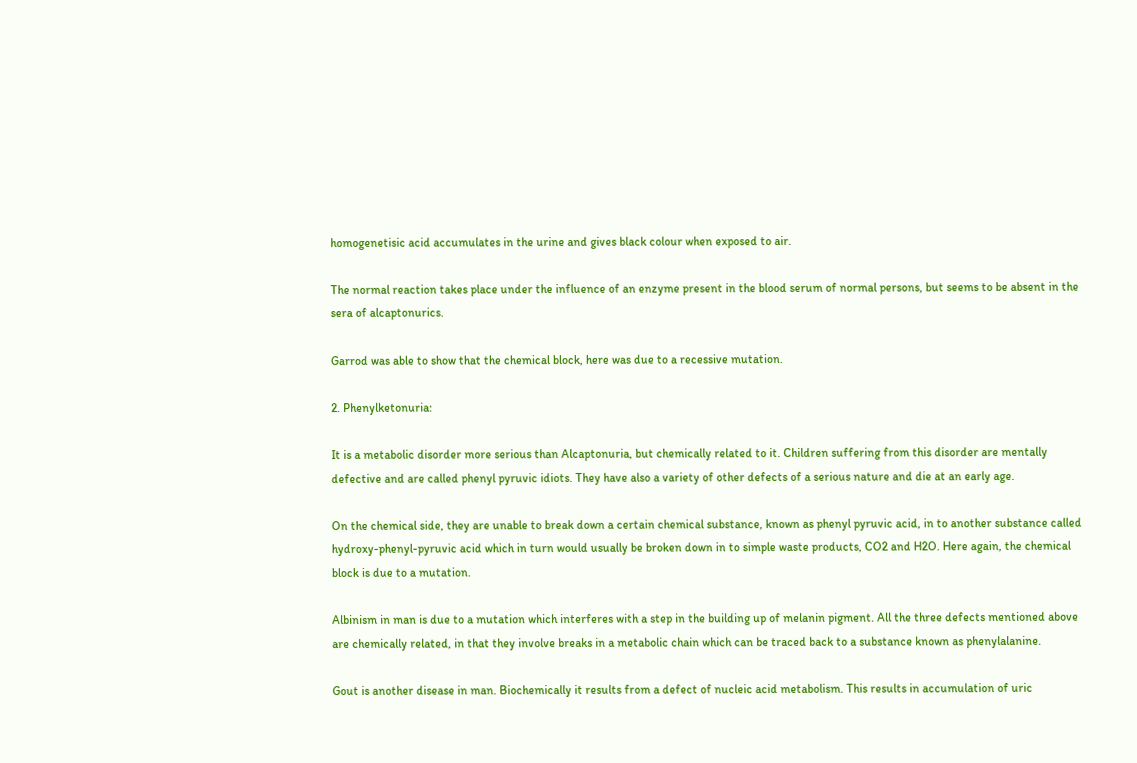homogenetisic acid accumulates in the urine and gives black colour when exposed to air.

The normal reaction takes place under the influence of an enzyme present in the blood serum of normal persons, but seems to be absent in the sera of alcaptonurics.

Garrod was able to show that the chemical block, here was due to a recessive mutation.

2. Phenylketonuria:

It is a metabolic disorder more serious than Alcaptonuria, but chemically related to it. Children suffering from this disorder are mentally defective and are called phenyl pyruvic idiots. They have also a variety of other defects of a serious nature and die at an early age.

On the chemical side, they are unable to break down a certain chemical substance, known as phenyl pyruvic acid, in to another substance called hydroxy-phenyl-pyruvic acid which in turn would usually be broken down in to simple waste products, CO2 and H2O. Here again, the chemical block is due to a mutation.

Albinism in man is due to a mutation which interferes with a step in the building up of melanin pigment. All the three defects mentioned above are chemically related, in that they involve breaks in a metabolic chain which can be traced back to a substance known as phenylalanine.

Gout is another disease in man. Biochemically it results from a defect of nucleic acid metabolism. This results in accumulation of uric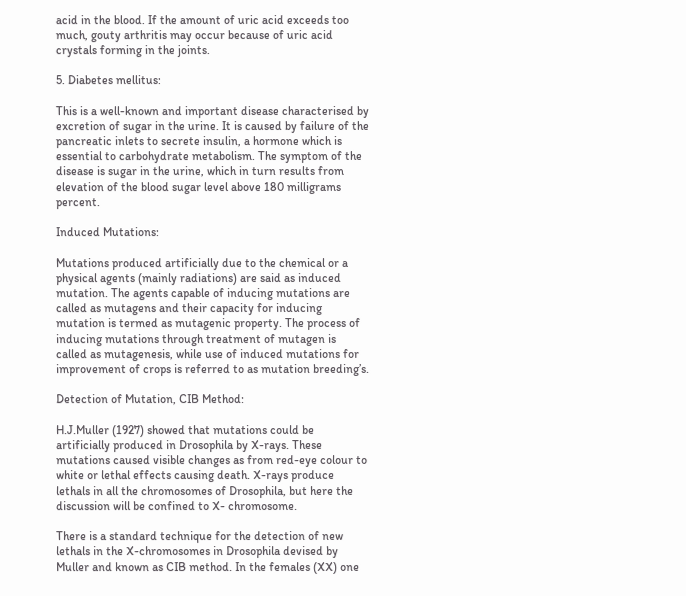acid in the blood. If the amount of uric acid exceeds too much, gouty arthritis may occur because of uric acid crystals forming in the joints.

5. Diabetes mellitus:

This is a well-known and important disease characterised by excretion of sugar in the urine. It is caused by failure of the pancreatic inlets to secrete insulin, a hormone which is essential to carbohydrate metabolism. The symptom of the disease is sugar in the urine, which in turn results from elevation of the blood sugar level above 180 milligrams percent.

Induced Mutations:

Mutations produced artificially due to the chemical or a physical agents (mainly radiations) are said as induced mutation. The agents capable of inducing mutations are called as mutagens and their capacity for inducing mutation is termed as mutagenic property. The process of inducing mutations through treatment of mutagen is called as mutagenesis, while use of induced mutations for improvement of crops is referred to as mutation breeding’s.

Detection of Mutation, CIB Method:

H.J.Muller (1927) showed that mutations could be artificially produced in Drosophila by X-rays. These mutations caused visible changes as from red-eye colour to white or lethal effects causing death. X-rays produce lethals in all the chromosomes of Drosophila, but here the discussion will be confined to X- chromosome.

There is a standard technique for the detection of new lethals in the X-chromosomes in Drosophila devised by Muller and known as CIB method. In the females (XX) one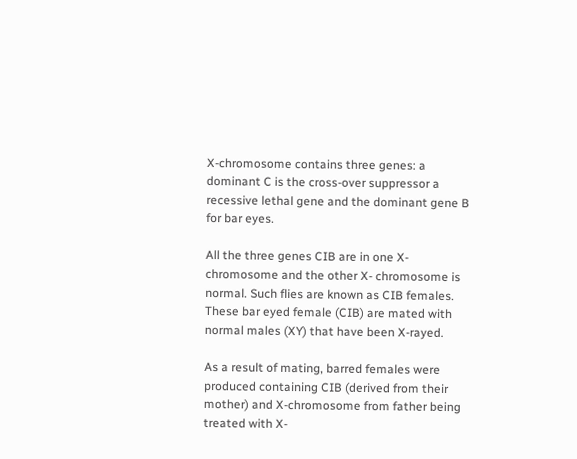X-chromosome contains three genes: a dominant C is the cross-over suppressor a recessive lethal gene and the dominant gene B for bar eyes.

All the three genes CIB are in one X-chromosome and the other X- chromosome is normal. Such flies are known as CIB females. These bar eyed female (CIB) are mated with normal males (XY) that have been X-rayed.

As a result of mating, barred females were produced containing CIB (derived from their mother) and X-chromosome from father being treated with X-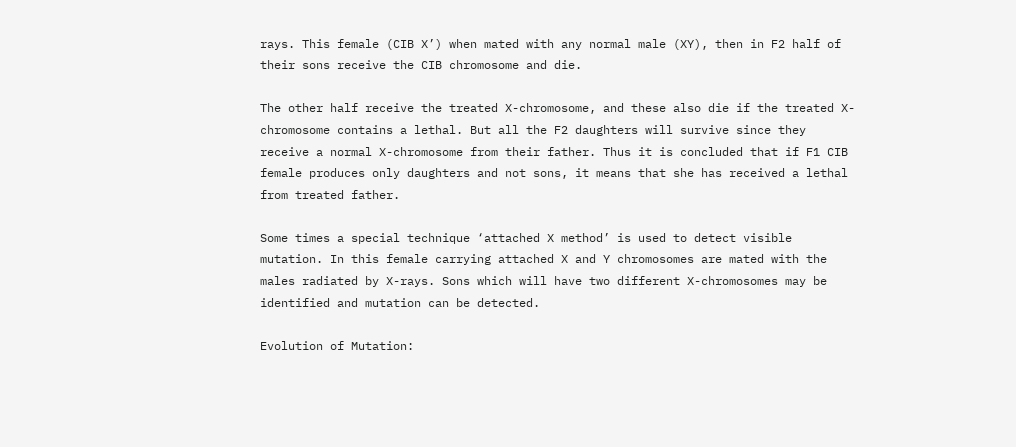rays. This female (CIB X’) when mated with any normal male (XY), then in F2 half of their sons receive the CIB chromosome and die.

The other half receive the treated X-chromosome, and these also die if the treated X- chromosome contains a lethal. But all the F2 daughters will survive since they receive a normal X-chromosome from their father. Thus it is concluded that if F1 CIB female produces only daughters and not sons, it means that she has received a lethal from treated father.

Some times a special technique ‘attached X method’ is used to detect visible mutation. In this female carrying attached X and Y chromosomes are mated with the males radiated by X-rays. Sons which will have two different X-chromosomes may be identified and mutation can be detected.

Evolution of Mutation: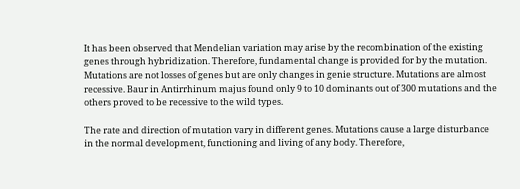It has been observed that Mendelian variation may arise by the recombination of the existing genes through hybridization. Therefore, fundamental change is provided for by the mutation. Mutations are not losses of genes but are only changes in genie structure. Mutations are almost recessive. Baur in Antirrhinum majus found only 9 to 10 dominants out of 300 mutations and the others proved to be recessive to the wild types.

The rate and direction of mutation vary in different genes. Mutations cause a large disturbance in the normal development, functioning and living of any body. Therefore,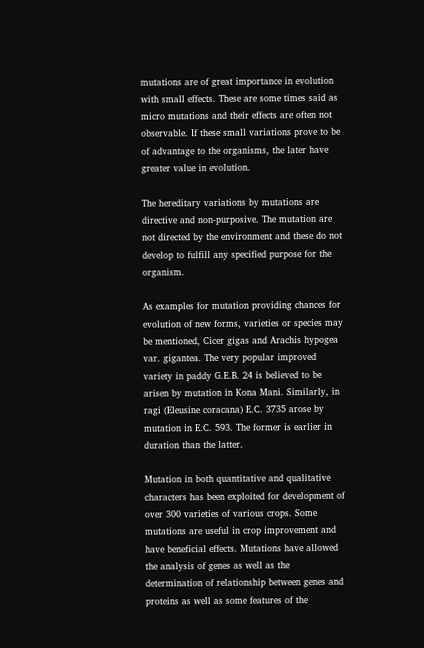mutations are of great importance in evolution with small effects. These are some times said as micro mutations and their effects are often not observable. If these small variations prove to be of advantage to the organisms, the later have greater value in evolution.

The hereditary variations by mutations are directive and non-purposive. The mutation are not directed by the environment and these do not develop to fulfill any specified purpose for the organism.

As examples for mutation providing chances for evolution of new forms, varieties or species may be mentioned, Cicer gigas and Arachis hypogea var. gigantea. The very popular improved variety in paddy G.E.B. 24 is believed to be arisen by mutation in Kona Mani. Similarly, in ragi (Eleusine coracana) E.C. 3735 arose by mutation in E.C. 593. The former is earlier in duration than the latter.

Mutation in both quantitative and qualitative characters has been exploited for development of over 300 varieties of various crops. Some mutations are useful in crop improvement and have beneficial effects. Mutations have allowed the analysis of genes as well as the determination of relationship between genes and proteins as well as some features of the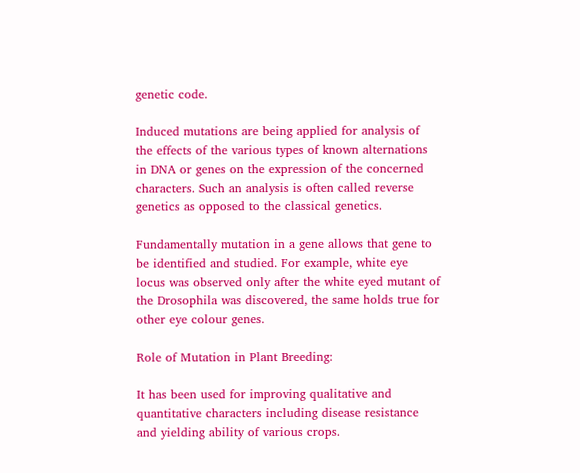genetic code.

Induced mutations are being applied for analysis of the effects of the various types of known alternations in DNA or genes on the expression of the concerned characters. Such an analysis is often called reverse genetics as opposed to the classical genetics.

Fundamentally mutation in a gene allows that gene to be identified and studied. For example, white eye locus was observed only after the white eyed mutant of the Drosophila was discovered, the same holds true for other eye colour genes.

Role of Mutation in Plant Breeding:

It has been used for improving qualitative and quantitative characters including disease resistance and yielding ability of various crops.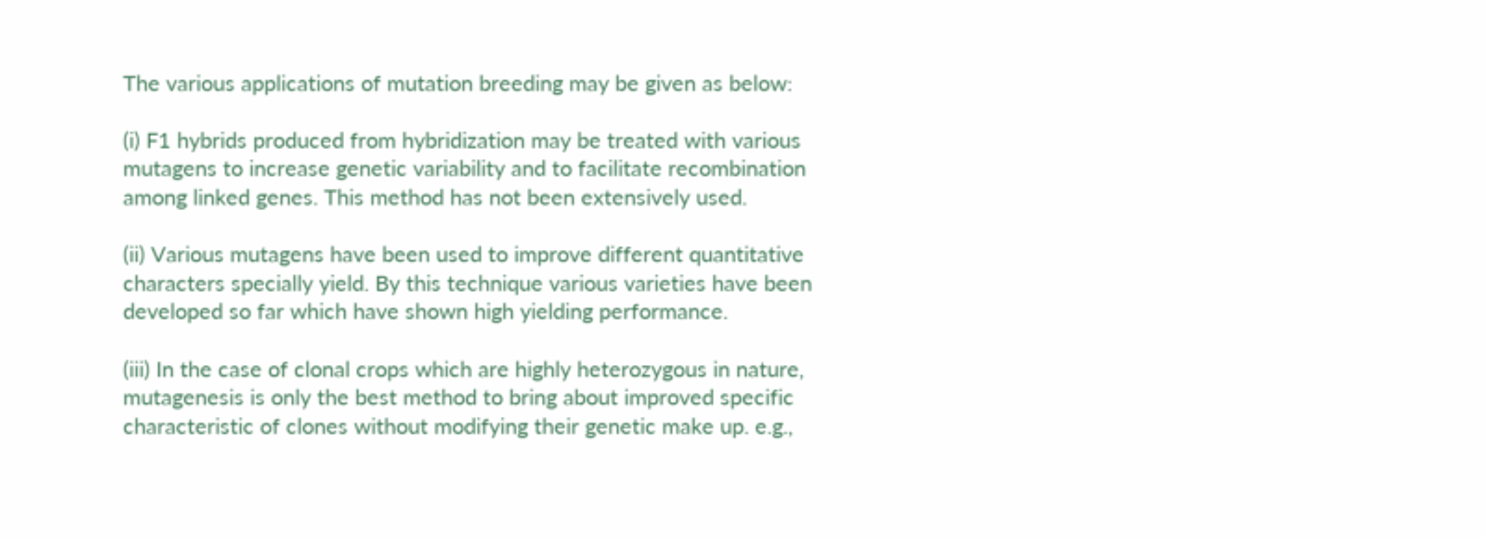The various applications of mutation breeding may be given as below:

(i) F1 hybrids produced from hybridization may be treated with various mutagens to increase genetic variability and to facilitate recombination among linked genes. This method has not been extensively used.

(ii) Various mutagens have been used to improve different quantitative characters specially yield. By this technique various varieties have been developed so far which have shown high yielding performance.

(iii) In the case of clonal crops which are highly heterozygous in nature, mutagenesis is only the best method to bring about improved specific characteristic of clones without modifying their genetic make up. e.g.,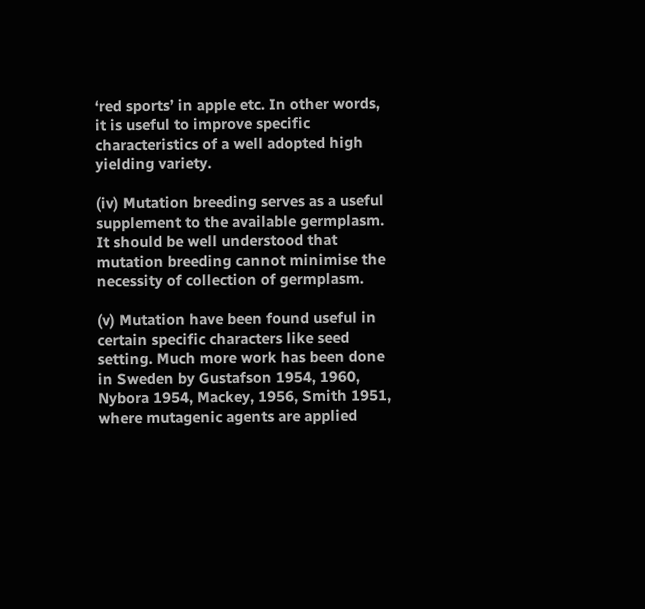‘red sports’ in apple etc. In other words, it is useful to improve specific characteristics of a well adopted high yielding variety.

(iv) Mutation breeding serves as a useful supplement to the available germplasm. It should be well understood that mutation breeding cannot minimise the necessity of collection of germplasm.

(v) Mutation have been found useful in certain specific characters like seed setting. Much more work has been done in Sweden by Gustafson 1954, 1960, Nybora 1954, Mackey, 1956, Smith 1951, where mutagenic agents are applied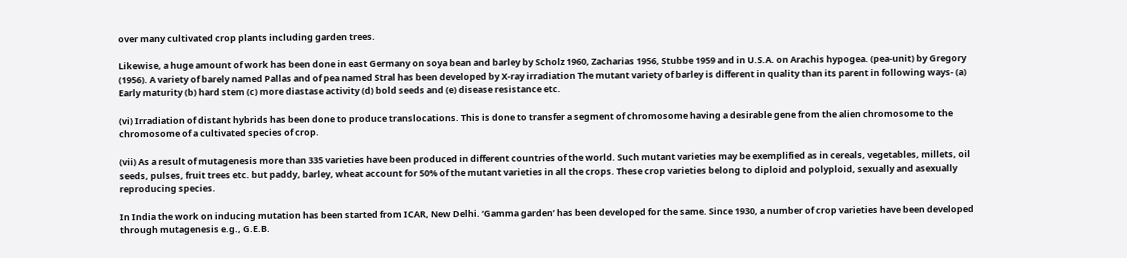over many cultivated crop plants including garden trees.

Likewise, a huge amount of work has been done in east Germany on soya bean and barley by Scholz 1960, Zacharias 1956, Stubbe 1959 and in U.S.A. on Arachis hypogea. (pea-unit) by Gregory (1956). A variety of barely named Pallas and of pea named Stral has been developed by X-ray irradiation The mutant variety of barley is different in quality than its parent in following ways- (a) Early maturity (b) hard stem (c) more diastase activity (d) bold seeds and (e) disease resistance etc.

(vi) Irradiation of distant hybrids has been done to produce translocations. This is done to transfer a segment of chromosome having a desirable gene from the alien chromosome to the chromosome of a cultivated species of crop.

(vii) As a result of mutagenesis more than 335 varieties have been produced in different countries of the world. Such mutant varieties may be exemplified as in cereals, vegetables, millets, oil seeds, pulses, fruit trees etc. but paddy, barley, wheat account for 50% of the mutant varieties in all the crops. These crop varieties belong to diploid and polyploid, sexually and asexually reproducing species.

In India the work on inducing mutation has been started from ICAR, New Delhi. ‘Gamma garden’ has been developed for the same. Since 1930, a number of crop varieties have been developed through mutagenesis e.g., G.E.B.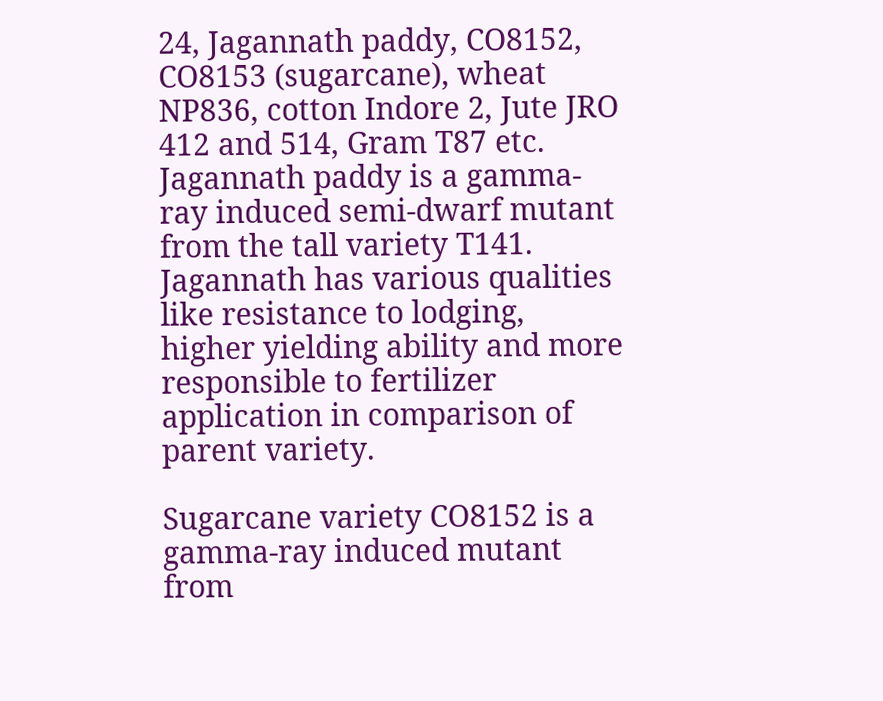24, Jagannath paddy, CO8152, CO8153 (sugarcane), wheat NP836, cotton Indore 2, Jute JRO 412 and 514, Gram T87 etc. Jagannath paddy is a gamma-ray induced semi-dwarf mutant from the tall variety T141. Jagannath has various qualities like resistance to lodging, higher yielding ability and more responsible to fertilizer application in comparison of parent variety.

Sugarcane variety CO8152 is a gamma-ray induced mutant from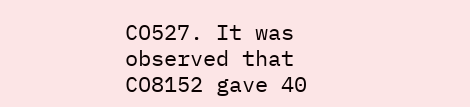CO527. It was observed that CO8152 gave 40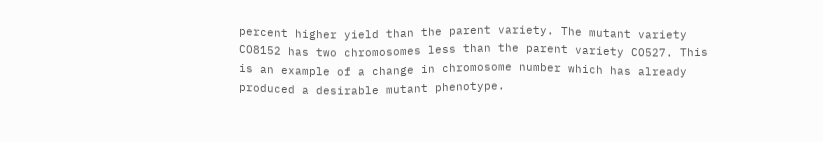percent higher yield than the parent variety. The mutant variety CO8152 has two chromosomes less than the parent variety CO527. This is an example of a change in chromosome number which has already produced a desirable mutant phenotype.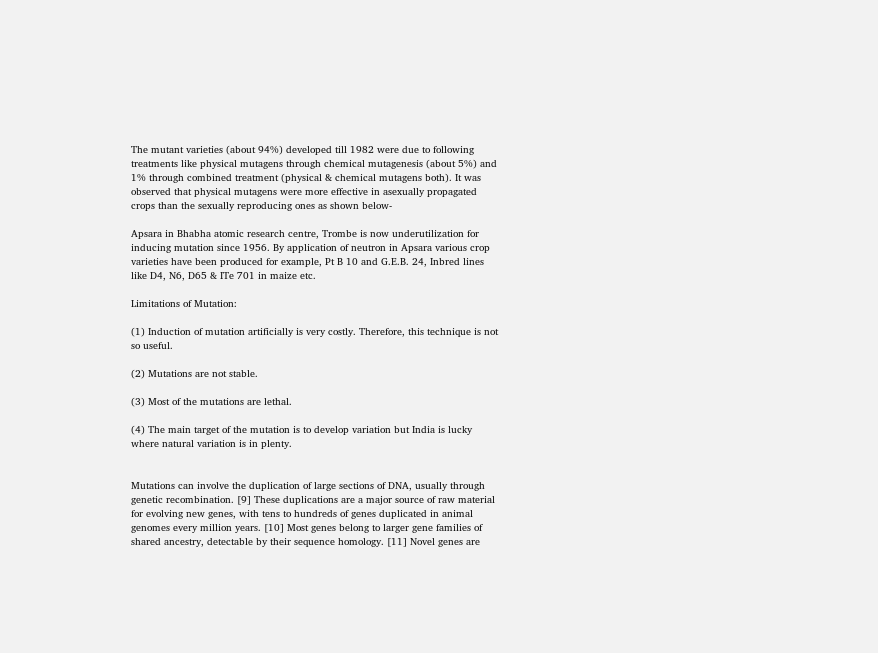The mutant varieties (about 94%) developed till 1982 were due to following treatments like physical mutagens through chemical mutagenesis (about 5%) and 1% through combined treatment (physical & chemical mutagens both). It was observed that physical mutagens were more effective in asexually propagated crops than the sexually reproducing ones as shown below-

Apsara in Bhabha atomic research centre, Trombe is now underutilization for inducing mutation since 1956. By application of neutron in Apsara various crop varieties have been produced for example, Pt B 10 and G.E.B. 24, Inbred lines like D4, N6, D65 & ITe 701 in maize etc.

Limitations of Mutation:

(1) Induction of mutation artificially is very costly. Therefore, this technique is not so useful.

(2) Mutations are not stable.

(3) Most of the mutations are lethal.

(4) The main target of the mutation is to develop variation but India is lucky where natural variation is in plenty.


Mutations can involve the duplication of large sections of DNA, usually through genetic recombination. [9] These duplications are a major source of raw material for evolving new genes, with tens to hundreds of genes duplicated in animal genomes every million years. [10] Most genes belong to larger gene families of shared ancestry, detectable by their sequence homology. [11] Novel genes are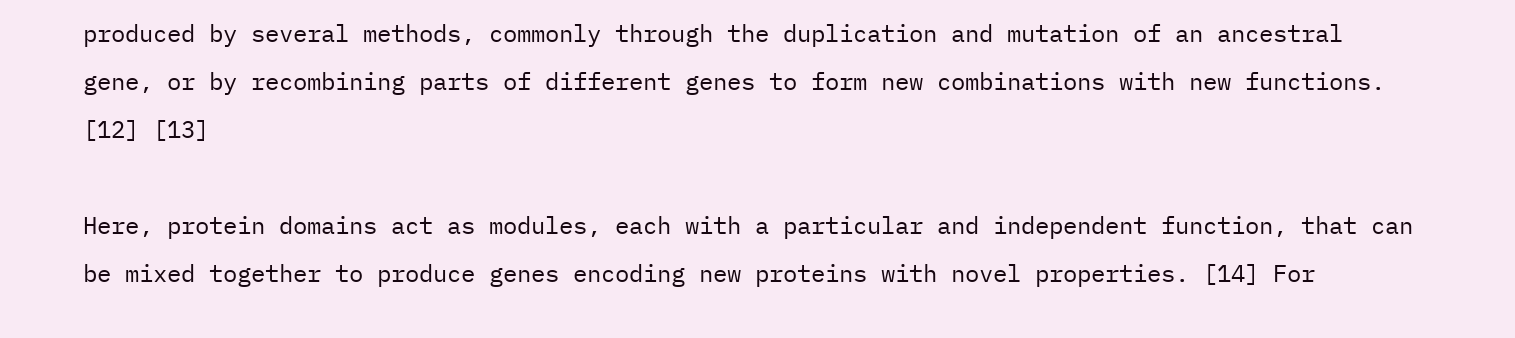produced by several methods, commonly through the duplication and mutation of an ancestral gene, or by recombining parts of different genes to form new combinations with new functions. [12] [13]

Here, protein domains act as modules, each with a particular and independent function, that can be mixed together to produce genes encoding new proteins with novel properties. [14] For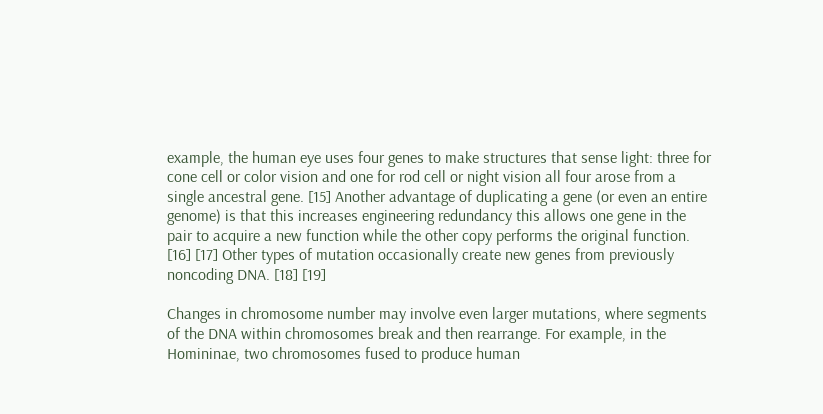example, the human eye uses four genes to make structures that sense light: three for cone cell or color vision and one for rod cell or night vision all four arose from a single ancestral gene. [15] Another advantage of duplicating a gene (or even an entire genome) is that this increases engineering redundancy this allows one gene in the pair to acquire a new function while the other copy performs the original function. [16] [17] Other types of mutation occasionally create new genes from previously noncoding DNA. [18] [19]

Changes in chromosome number may involve even larger mutations, where segments of the DNA within chromosomes break and then rearrange. For example, in the Homininae, two chromosomes fused to produce human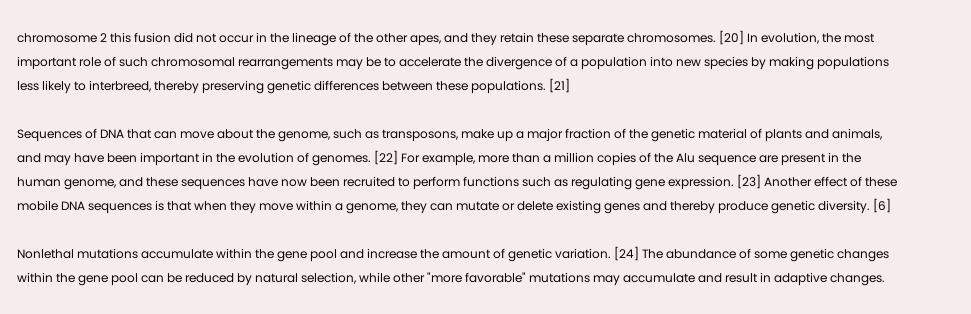chromosome 2 this fusion did not occur in the lineage of the other apes, and they retain these separate chromosomes. [20] In evolution, the most important role of such chromosomal rearrangements may be to accelerate the divergence of a population into new species by making populations less likely to interbreed, thereby preserving genetic differences between these populations. [21]

Sequences of DNA that can move about the genome, such as transposons, make up a major fraction of the genetic material of plants and animals, and may have been important in the evolution of genomes. [22] For example, more than a million copies of the Alu sequence are present in the human genome, and these sequences have now been recruited to perform functions such as regulating gene expression. [23] Another effect of these mobile DNA sequences is that when they move within a genome, they can mutate or delete existing genes and thereby produce genetic diversity. [6]

Nonlethal mutations accumulate within the gene pool and increase the amount of genetic variation. [24] The abundance of some genetic changes within the gene pool can be reduced by natural selection, while other "more favorable" mutations may accumulate and result in adaptive changes.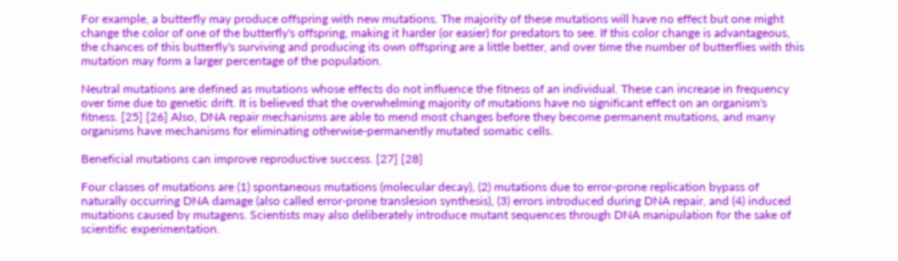For example, a butterfly may produce offspring with new mutations. The majority of these mutations will have no effect but one might change the color of one of the butterfly's offspring, making it harder (or easier) for predators to see. If this color change is advantageous, the chances of this butterfly's surviving and producing its own offspring are a little better, and over time the number of butterflies with this mutation may form a larger percentage of the population.

Neutral mutations are defined as mutations whose effects do not influence the fitness of an individual. These can increase in frequency over time due to genetic drift. It is believed that the overwhelming majority of mutations have no significant effect on an organism's fitness. [25] [26] Also, DNA repair mechanisms are able to mend most changes before they become permanent mutations, and many organisms have mechanisms for eliminating otherwise-permanently mutated somatic cells.

Beneficial mutations can improve reproductive success. [27] [28]

Four classes of mutations are (1) spontaneous mutations (molecular decay), (2) mutations due to error-prone replication bypass of naturally occurring DNA damage (also called error-prone translesion synthesis), (3) errors introduced during DNA repair, and (4) induced mutations caused by mutagens. Scientists may also deliberately introduce mutant sequences through DNA manipulation for the sake of scientific experimentation.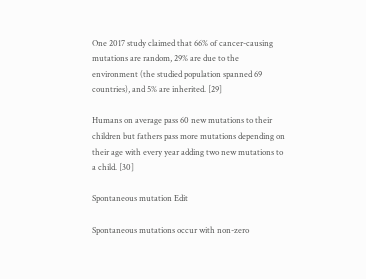One 2017 study claimed that 66% of cancer-causing mutations are random, 29% are due to the environment (the studied population spanned 69 countries), and 5% are inherited. [29]

Humans on average pass 60 new mutations to their children but fathers pass more mutations depending on their age with every year adding two new mutations to a child. [30]

Spontaneous mutation Edit

Spontaneous mutations occur with non-zero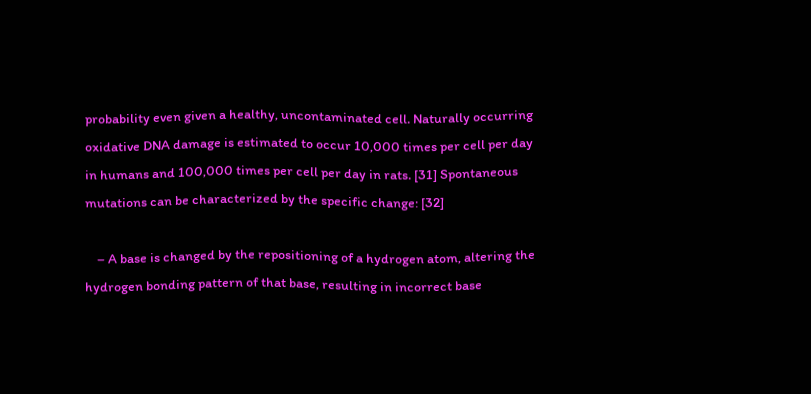probability even given a healthy, uncontaminated cell. Naturally occurring oxidative DNA damage is estimated to occur 10,000 times per cell per day in humans and 100,000 times per cell per day in rats. [31] Spontaneous mutations can be characterized by the specific change: [32]

    – A base is changed by the repositioning of a hydrogen atom, altering the hydrogen bonding pattern of that base, resulting in incorrect base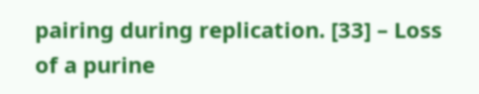pairing during replication. [33] – Loss of a purine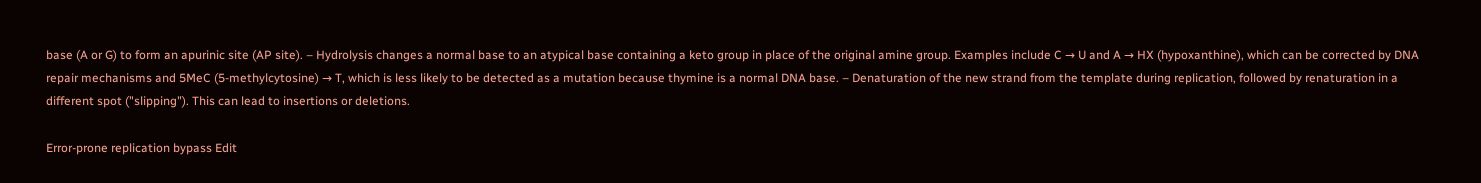base (A or G) to form an apurinic site (AP site). – Hydrolysis changes a normal base to an atypical base containing a keto group in place of the original amine group. Examples include C → U and A → HX (hypoxanthine), which can be corrected by DNA repair mechanisms and 5MeC (5-methylcytosine) → T, which is less likely to be detected as a mutation because thymine is a normal DNA base. – Denaturation of the new strand from the template during replication, followed by renaturation in a different spot ("slipping"). This can lead to insertions or deletions.

Error-prone replication bypass Edit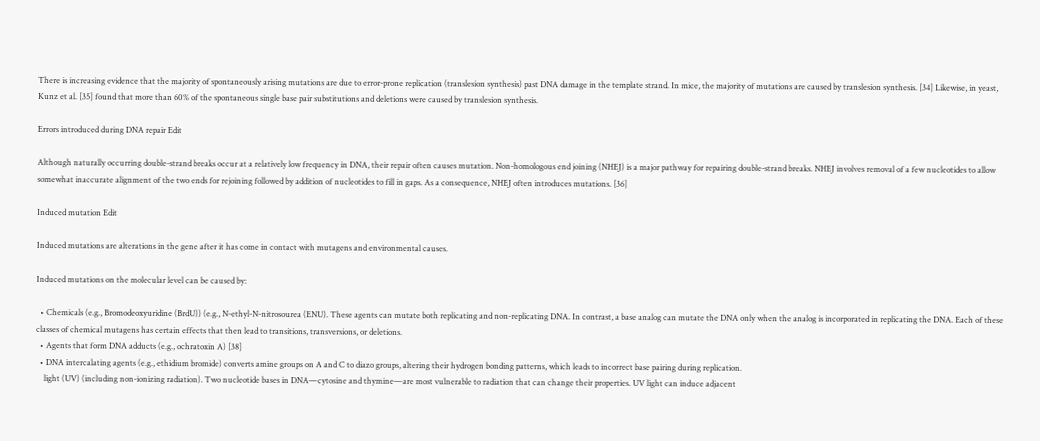There is increasing evidence that the majority of spontaneously arising mutations are due to error-prone replication (translesion synthesis) past DNA damage in the template strand. In mice, the majority of mutations are caused by translesion synthesis. [34] Likewise, in yeast, Kunz et al. [35] found that more than 60% of the spontaneous single base pair substitutions and deletions were caused by translesion synthesis.

Errors introduced during DNA repair Edit

Although naturally occurring double-strand breaks occur at a relatively low frequency in DNA, their repair often causes mutation. Non-homologous end joining (NHEJ) is a major pathway for repairing double-strand breaks. NHEJ involves removal of a few nucleotides to allow somewhat inaccurate alignment of the two ends for rejoining followed by addition of nucleotides to fill in gaps. As a consequence, NHEJ often introduces mutations. [36]

Induced mutation Edit

Induced mutations are alterations in the gene after it has come in contact with mutagens and environmental causes.

Induced mutations on the molecular level can be caused by:

  • Chemicals (e.g., Bromodeoxyuridine (BrdU)) (e.g., N-ethyl-N-nitrosourea (ENU). These agents can mutate both replicating and non-replicating DNA. In contrast, a base analog can mutate the DNA only when the analog is incorporated in replicating the DNA. Each of these classes of chemical mutagens has certain effects that then lead to transitions, transversions, or deletions.
  • Agents that form DNA adducts (e.g., ochratoxin A) [38]
  • DNA intercalating agents (e.g., ethidium bromide) converts amine groups on A and C to diazo groups, altering their hydrogen bonding patterns, which leads to incorrect base pairing during replication.
    light (UV) (including non-ionizing radiation). Two nucleotide bases in DNA—cytosine and thymine—are most vulnerable to radiation that can change their properties. UV light can induce adjacent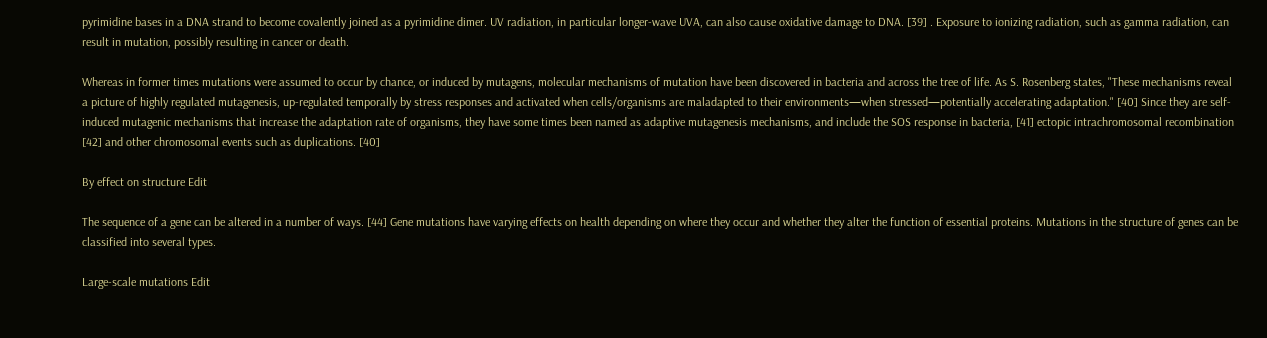pyrimidine bases in a DNA strand to become covalently joined as a pyrimidine dimer. UV radiation, in particular longer-wave UVA, can also cause oxidative damage to DNA. [39] . Exposure to ionizing radiation, such as gamma radiation, can result in mutation, possibly resulting in cancer or death.

Whereas in former times mutations were assumed to occur by chance, or induced by mutagens, molecular mechanisms of mutation have been discovered in bacteria and across the tree of life. As S. Rosenberg states, "These mechanisms reveal a picture of highly regulated mutagenesis, up-regulated temporally by stress responses and activated when cells/organisms are maladapted to their environments—when stressed—potentially accelerating adaptation." [40] Since they are self-induced mutagenic mechanisms that increase the adaptation rate of organisms, they have some times been named as adaptive mutagenesis mechanisms, and include the SOS response in bacteria, [41] ectopic intrachromosomal recombination [42] and other chromosomal events such as duplications. [40]

By effect on structure Edit

The sequence of a gene can be altered in a number of ways. [44] Gene mutations have varying effects on health depending on where they occur and whether they alter the function of essential proteins. Mutations in the structure of genes can be classified into several types.

Large-scale mutations Edit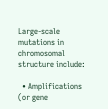Large-scale mutations in chromosomal structure include:

  • Amplifications (or gene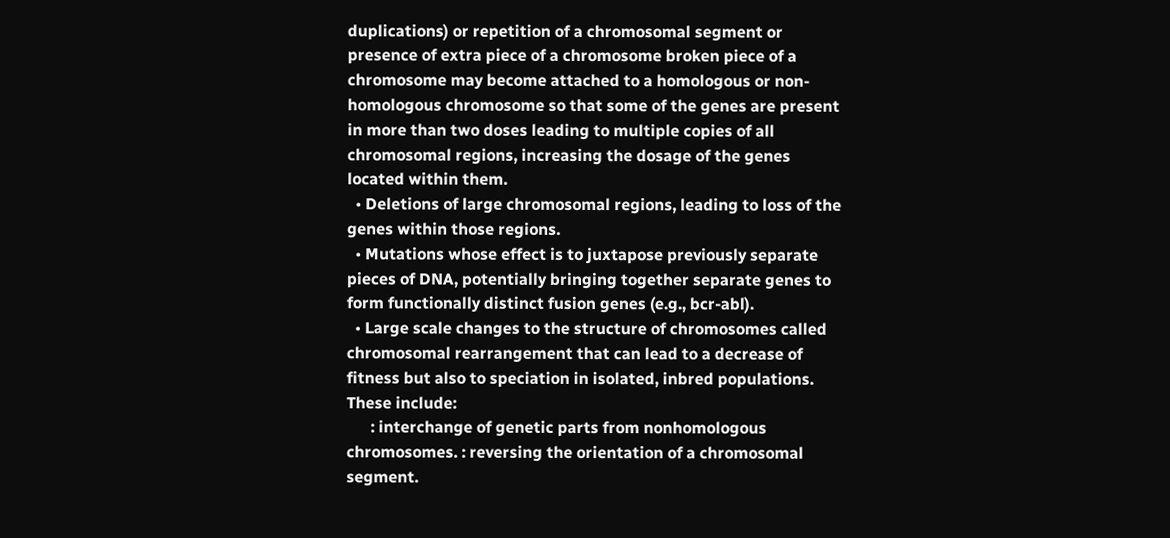duplications) or repetition of a chromosomal segment or presence of extra piece of a chromosome broken piece of a chromosome may become attached to a homologous or non-homologous chromosome so that some of the genes are present in more than two doses leading to multiple copies of all chromosomal regions, increasing the dosage of the genes located within them.
  • Deletions of large chromosomal regions, leading to loss of the genes within those regions.
  • Mutations whose effect is to juxtapose previously separate pieces of DNA, potentially bringing together separate genes to form functionally distinct fusion genes (e.g., bcr-abl).
  • Large scale changes to the structure of chromosomes called chromosomal rearrangement that can lead to a decrease of fitness but also to speciation in isolated, inbred populations. These include:
      : interchange of genetic parts from nonhomologous chromosomes. : reversing the orientation of a chromosomal segment.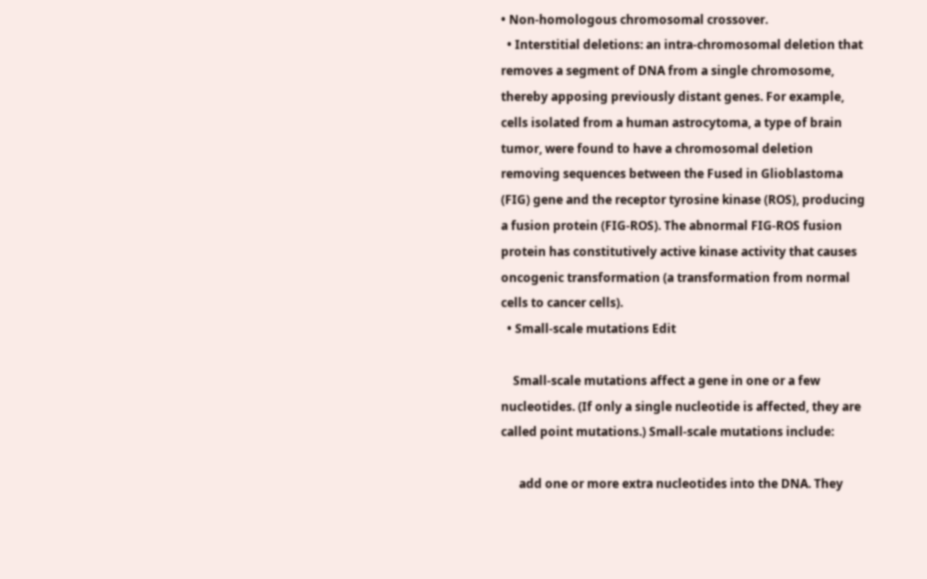• Non-homologous chromosomal crossover.
  • Interstitial deletions: an intra-chromosomal deletion that removes a segment of DNA from a single chromosome, thereby apposing previously distant genes. For example, cells isolated from a human astrocytoma, a type of brain tumor, were found to have a chromosomal deletion removing sequences between the Fused in Glioblastoma (FIG) gene and the receptor tyrosine kinase (ROS), producing a fusion protein (FIG-ROS). The abnormal FIG-ROS fusion protein has constitutively active kinase activity that causes oncogenic transformation (a transformation from normal cells to cancer cells).
  • Small-scale mutations Edit

    Small-scale mutations affect a gene in one or a few nucleotides. (If only a single nucleotide is affected, they are called point mutations.) Small-scale mutations include:

      add one or more extra nucleotides into the DNA. They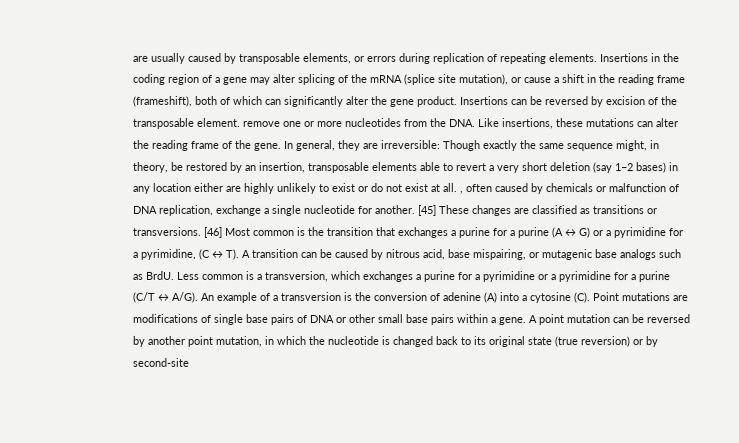are usually caused by transposable elements, or errors during replication of repeating elements. Insertions in the coding region of a gene may alter splicing of the mRNA (splice site mutation), or cause a shift in the reading frame (frameshift), both of which can significantly alter the gene product. Insertions can be reversed by excision of the transposable element. remove one or more nucleotides from the DNA. Like insertions, these mutations can alter the reading frame of the gene. In general, they are irreversible: Though exactly the same sequence might, in theory, be restored by an insertion, transposable elements able to revert a very short deletion (say 1–2 bases) in any location either are highly unlikely to exist or do not exist at all. , often caused by chemicals or malfunction of DNA replication, exchange a single nucleotide for another. [45] These changes are classified as transitions or transversions. [46] Most common is the transition that exchanges a purine for a purine (A ↔ G) or a pyrimidine for a pyrimidine, (C ↔ T). A transition can be caused by nitrous acid, base mispairing, or mutagenic base analogs such as BrdU. Less common is a transversion, which exchanges a purine for a pyrimidine or a pyrimidine for a purine (C/T ↔ A/G). An example of a transversion is the conversion of adenine (A) into a cytosine (C). Point mutations are modifications of single base pairs of DNA or other small base pairs within a gene. A point mutation can be reversed by another point mutation, in which the nucleotide is changed back to its original state (true reversion) or by second-site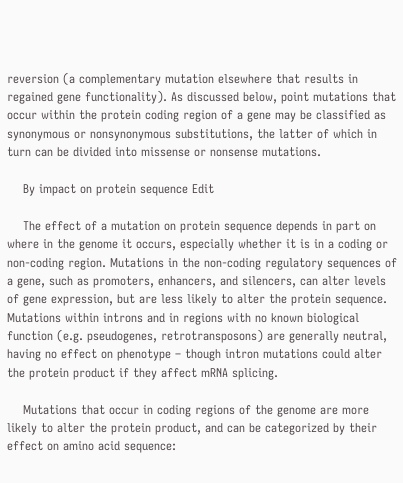reversion (a complementary mutation elsewhere that results in regained gene functionality). As discussed below, point mutations that occur within the protein coding region of a gene may be classified as synonymous or nonsynonymous substitutions, the latter of which in turn can be divided into missense or nonsense mutations.

    By impact on protein sequence Edit

    The effect of a mutation on protein sequence depends in part on where in the genome it occurs, especially whether it is in a coding or non-coding region. Mutations in the non-coding regulatory sequences of a gene, such as promoters, enhancers, and silencers, can alter levels of gene expression, but are less likely to alter the protein sequence. Mutations within introns and in regions with no known biological function (e.g. pseudogenes, retrotransposons) are generally neutral, having no effect on phenotype – though intron mutations could alter the protein product if they affect mRNA splicing.

    Mutations that occur in coding regions of the genome are more likely to alter the protein product, and can be categorized by their effect on amino acid sequence: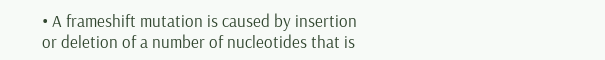• A frameshift mutation is caused by insertion or deletion of a number of nucleotides that is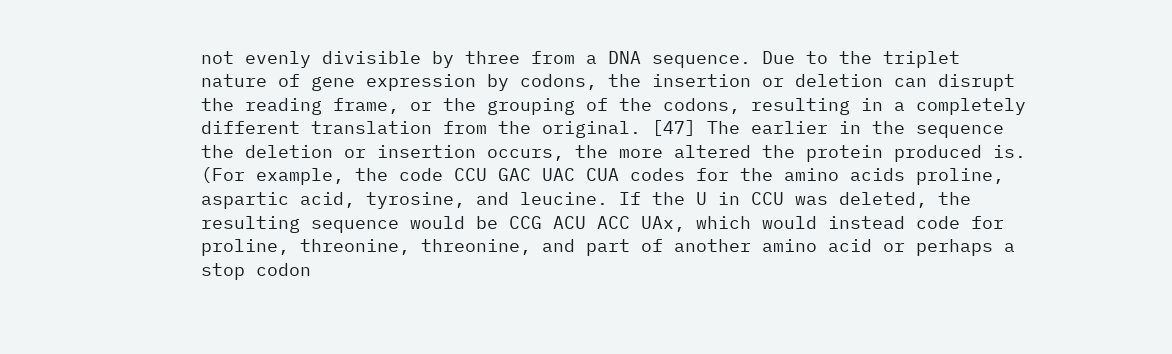not evenly divisible by three from a DNA sequence. Due to the triplet nature of gene expression by codons, the insertion or deletion can disrupt the reading frame, or the grouping of the codons, resulting in a completely different translation from the original. [47] The earlier in the sequence the deletion or insertion occurs, the more altered the protein produced is. (For example, the code CCU GAC UAC CUA codes for the amino acids proline, aspartic acid, tyrosine, and leucine. If the U in CCU was deleted, the resulting sequence would be CCG ACU ACC UAx, which would instead code for proline, threonine, threonine, and part of another amino acid or perhaps a stop codon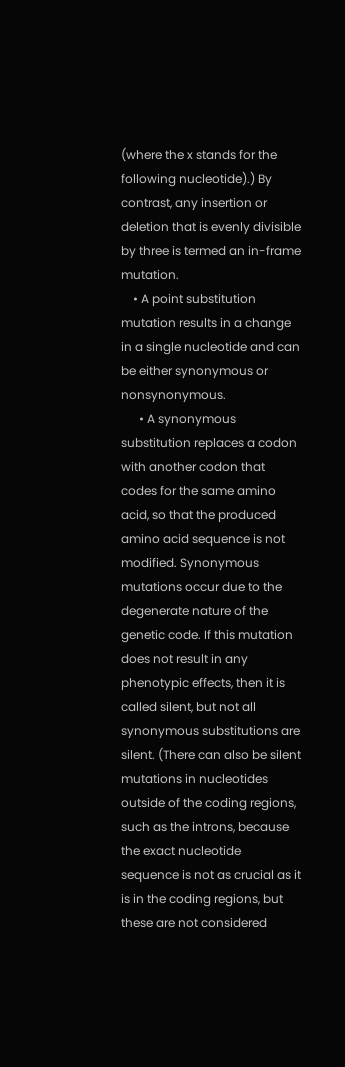(where the x stands for the following nucleotide).) By contrast, any insertion or deletion that is evenly divisible by three is termed an in-frame mutation.
    • A point substitution mutation results in a change in a single nucleotide and can be either synonymous or nonsynonymous.
      • A synonymous substitution replaces a codon with another codon that codes for the same amino acid, so that the produced amino acid sequence is not modified. Synonymous mutations occur due to the degenerate nature of the genetic code. If this mutation does not result in any phenotypic effects, then it is called silent, but not all synonymous substitutions are silent. (There can also be silent mutations in nucleotides outside of the coding regions, such as the introns, because the exact nucleotide sequence is not as crucial as it is in the coding regions, but these are not considered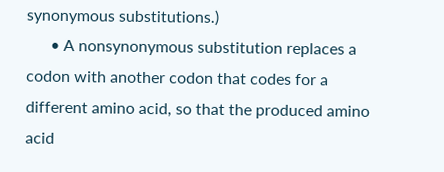synonymous substitutions.)
      • A nonsynonymous substitution replaces a codon with another codon that codes for a different amino acid, so that the produced amino acid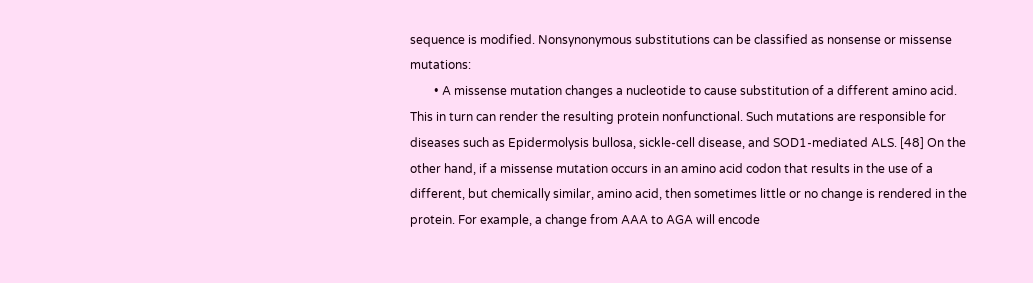sequence is modified. Nonsynonymous substitutions can be classified as nonsense or missense mutations:
        • A missense mutation changes a nucleotide to cause substitution of a different amino acid. This in turn can render the resulting protein nonfunctional. Such mutations are responsible for diseases such as Epidermolysis bullosa, sickle-cell disease, and SOD1-mediated ALS. [48] On the other hand, if a missense mutation occurs in an amino acid codon that results in the use of a different, but chemically similar, amino acid, then sometimes little or no change is rendered in the protein. For example, a change from AAA to AGA will encode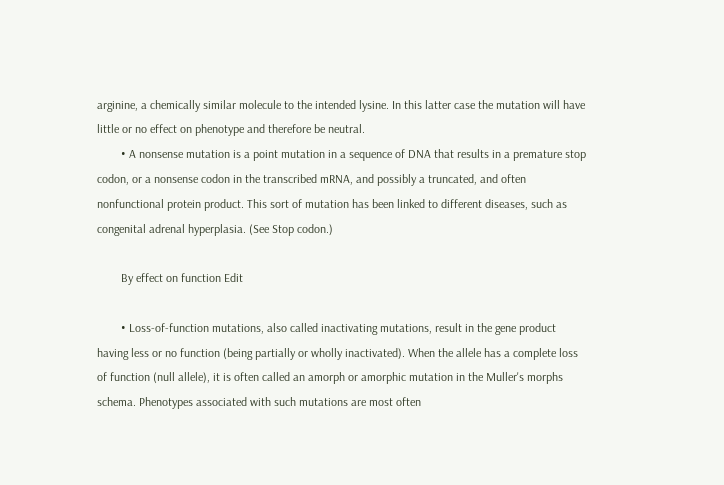arginine, a chemically similar molecule to the intended lysine. In this latter case the mutation will have little or no effect on phenotype and therefore be neutral.
        • A nonsense mutation is a point mutation in a sequence of DNA that results in a premature stop codon, or a nonsense codon in the transcribed mRNA, and possibly a truncated, and often nonfunctional protein product. This sort of mutation has been linked to different diseases, such as congenital adrenal hyperplasia. (See Stop codon.)

        By effect on function Edit

        • Loss-of-function mutations, also called inactivating mutations, result in the gene product having less or no function (being partially or wholly inactivated). When the allele has a complete loss of function (null allele), it is often called an amorph or amorphic mutation in the Muller's morphs schema. Phenotypes associated with such mutations are most often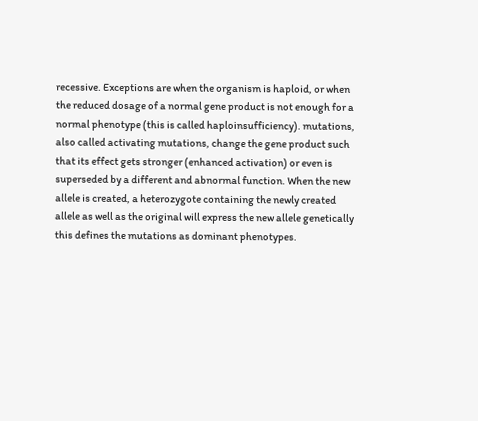recessive. Exceptions are when the organism is haploid, or when the reduced dosage of a normal gene product is not enough for a normal phenotype (this is called haploinsufficiency). mutations, also called activating mutations, change the gene product such that its effect gets stronger (enhanced activation) or even is superseded by a different and abnormal function. When the new allele is created, a heterozygote containing the newly created allele as well as the original will express the new allele genetically this defines the mutations as dominant phenotypes.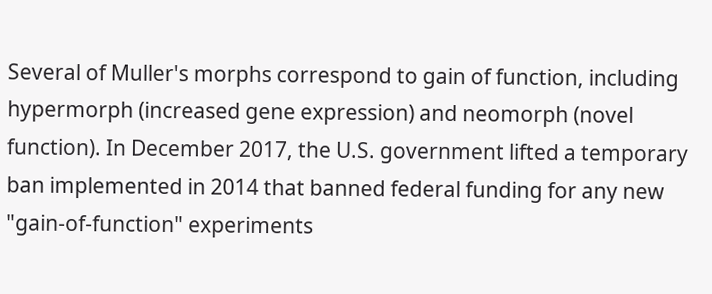Several of Muller's morphs correspond to gain of function, including hypermorph (increased gene expression) and neomorph (novel function). In December 2017, the U.S. government lifted a temporary ban implemented in 2014 that banned federal funding for any new "gain-of-function" experiments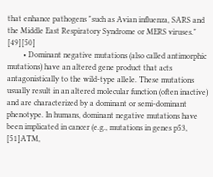that enhance pathogens "such as Avian influenza, SARS and the Middle East Respiratory Syndrome or MERS viruses." [49][50]
        • Dominant negative mutations (also called antimorphic mutations) have an altered gene product that acts antagonistically to the wild-type allele. These mutations usually result in an altered molecular function (often inactive) and are characterized by a dominant or semi-dominant phenotype. In humans, dominant negative mutations have been implicated in cancer (e.g., mutations in genes p53, [51]ATM,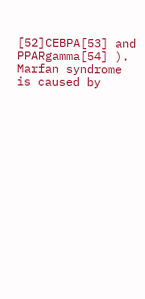[52]CEBPA[53] and PPARgamma[54] ). Marfan syndrome is caused by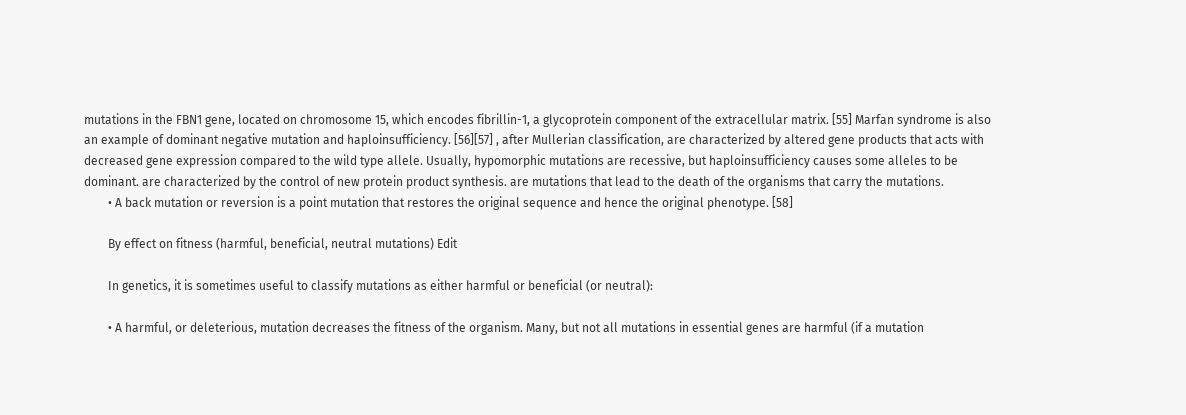mutations in the FBN1 gene, located on chromosome 15, which encodes fibrillin-1, a glycoprotein component of the extracellular matrix. [55] Marfan syndrome is also an example of dominant negative mutation and haploinsufficiency. [56][57] , after Mullerian classification, are characterized by altered gene products that acts with decreased gene expression compared to the wild type allele. Usually, hypomorphic mutations are recessive, but haploinsufficiency causes some alleles to be dominant. are characterized by the control of new protein product synthesis. are mutations that lead to the death of the organisms that carry the mutations.
        • A back mutation or reversion is a point mutation that restores the original sequence and hence the original phenotype. [58]

        By effect on fitness (harmful, beneficial, neutral mutations) Edit

        In genetics, it is sometimes useful to classify mutations as either harmful or beneficial (or neutral):

        • A harmful, or deleterious, mutation decreases the fitness of the organism. Many, but not all mutations in essential genes are harmful (if a mutation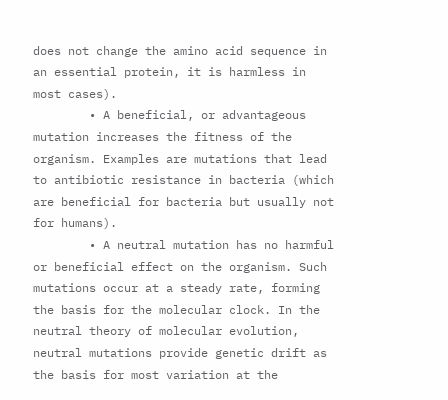does not change the amino acid sequence in an essential protein, it is harmless in most cases).
        • A beneficial, or advantageous mutation increases the fitness of the organism. Examples are mutations that lead to antibiotic resistance in bacteria (which are beneficial for bacteria but usually not for humans).
        • A neutral mutation has no harmful or beneficial effect on the organism. Such mutations occur at a steady rate, forming the basis for the molecular clock. In the neutral theory of molecular evolution, neutral mutations provide genetic drift as the basis for most variation at the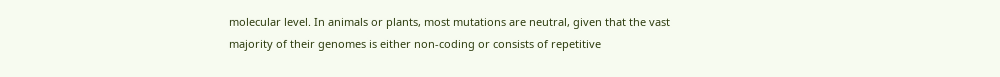molecular level. In animals or plants, most mutations are neutral, given that the vast majority of their genomes is either non-coding or consists of repetitive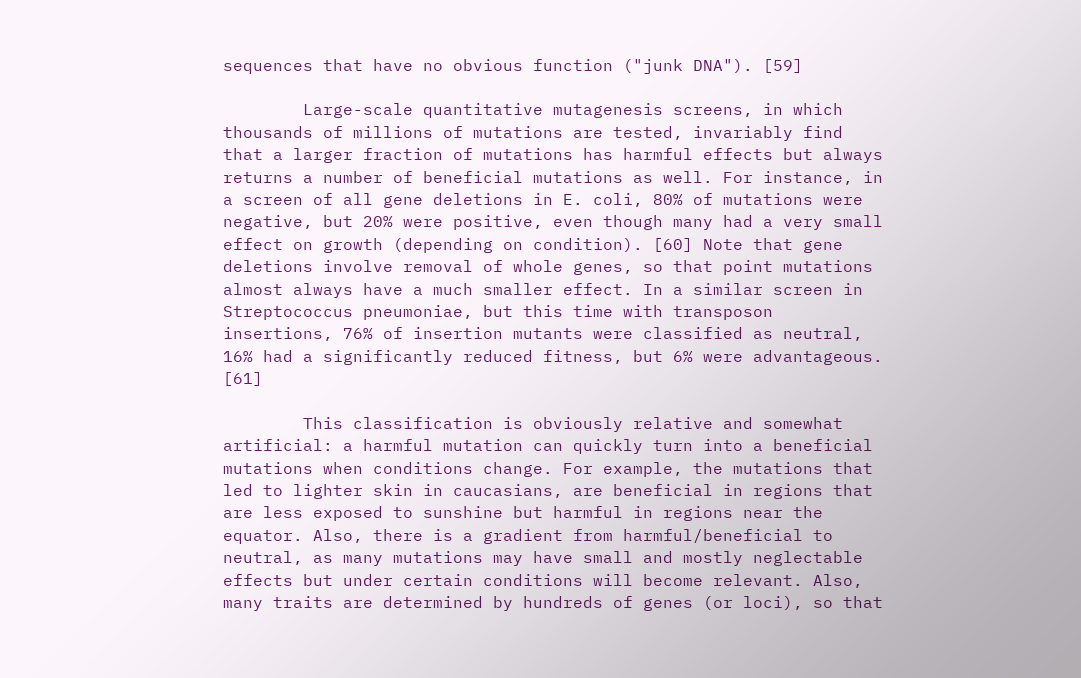sequences that have no obvious function ("junk DNA"). [59]

        Large-scale quantitative mutagenesis screens, in which thousands of millions of mutations are tested, invariably find that a larger fraction of mutations has harmful effects but always returns a number of beneficial mutations as well. For instance, in a screen of all gene deletions in E. coli, 80% of mutations were negative, but 20% were positive, even though many had a very small effect on growth (depending on condition). [60] Note that gene deletions involve removal of whole genes, so that point mutations almost always have a much smaller effect. In a similar screen in Streptococcus pneumoniae, but this time with transposon insertions, 76% of insertion mutants were classified as neutral, 16% had a significantly reduced fitness, but 6% were advantageous. [61]

        This classification is obviously relative and somewhat artificial: a harmful mutation can quickly turn into a beneficial mutations when conditions change. For example, the mutations that led to lighter skin in caucasians, are beneficial in regions that are less exposed to sunshine but harmful in regions near the equator. Also, there is a gradient from harmful/beneficial to neutral, as many mutations may have small and mostly neglectable effects but under certain conditions will become relevant. Also, many traits are determined by hundreds of genes (or loci), so that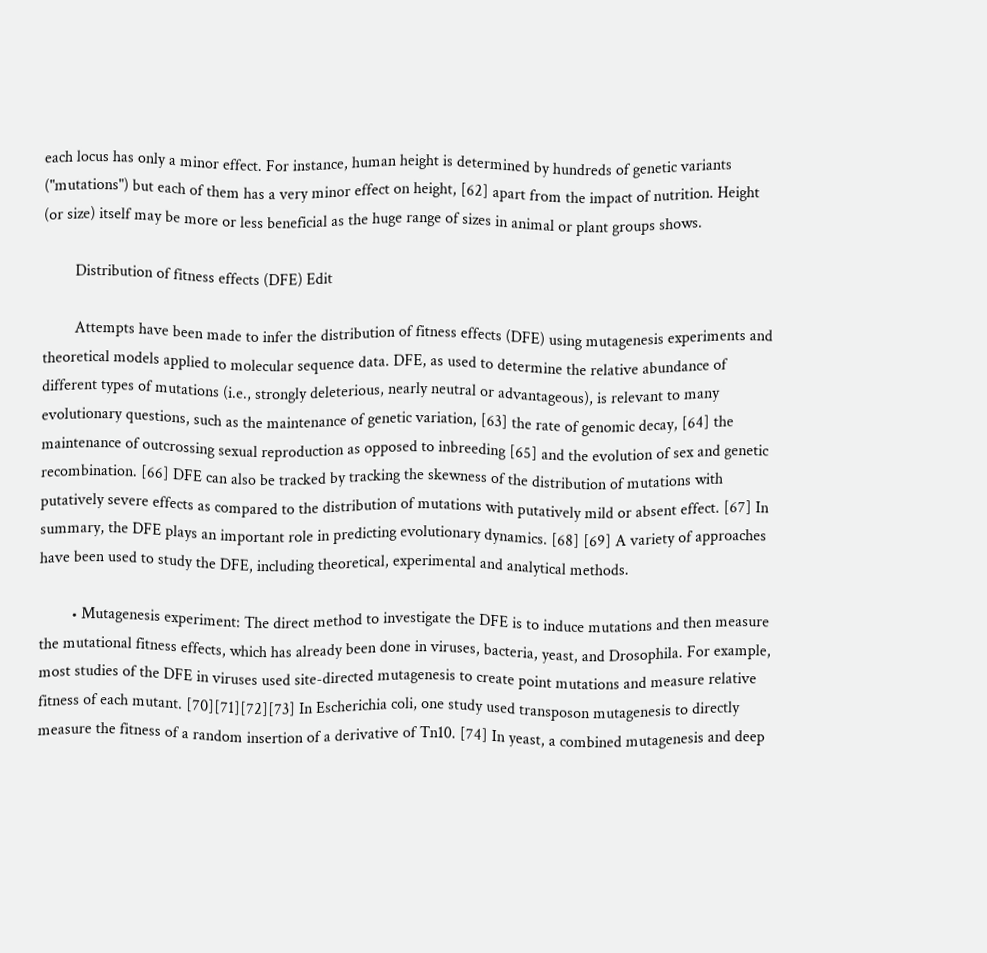each locus has only a minor effect. For instance, human height is determined by hundreds of genetic variants ("mutations") but each of them has a very minor effect on height, [62] apart from the impact of nutrition. Height (or size) itself may be more or less beneficial as the huge range of sizes in animal or plant groups shows.

        Distribution of fitness effects (DFE) Edit

        Attempts have been made to infer the distribution of fitness effects (DFE) using mutagenesis experiments and theoretical models applied to molecular sequence data. DFE, as used to determine the relative abundance of different types of mutations (i.e., strongly deleterious, nearly neutral or advantageous), is relevant to many evolutionary questions, such as the maintenance of genetic variation, [63] the rate of genomic decay, [64] the maintenance of outcrossing sexual reproduction as opposed to inbreeding [65] and the evolution of sex and genetic recombination. [66] DFE can also be tracked by tracking the skewness of the distribution of mutations with putatively severe effects as compared to the distribution of mutations with putatively mild or absent effect. [67] In summary, the DFE plays an important role in predicting evolutionary dynamics. [68] [69] A variety of approaches have been used to study the DFE, including theoretical, experimental and analytical methods.

        • Mutagenesis experiment: The direct method to investigate the DFE is to induce mutations and then measure the mutational fitness effects, which has already been done in viruses, bacteria, yeast, and Drosophila. For example, most studies of the DFE in viruses used site-directed mutagenesis to create point mutations and measure relative fitness of each mutant. [70][71][72][73] In Escherichia coli, one study used transposon mutagenesis to directly measure the fitness of a random insertion of a derivative of Tn10. [74] In yeast, a combined mutagenesis and deep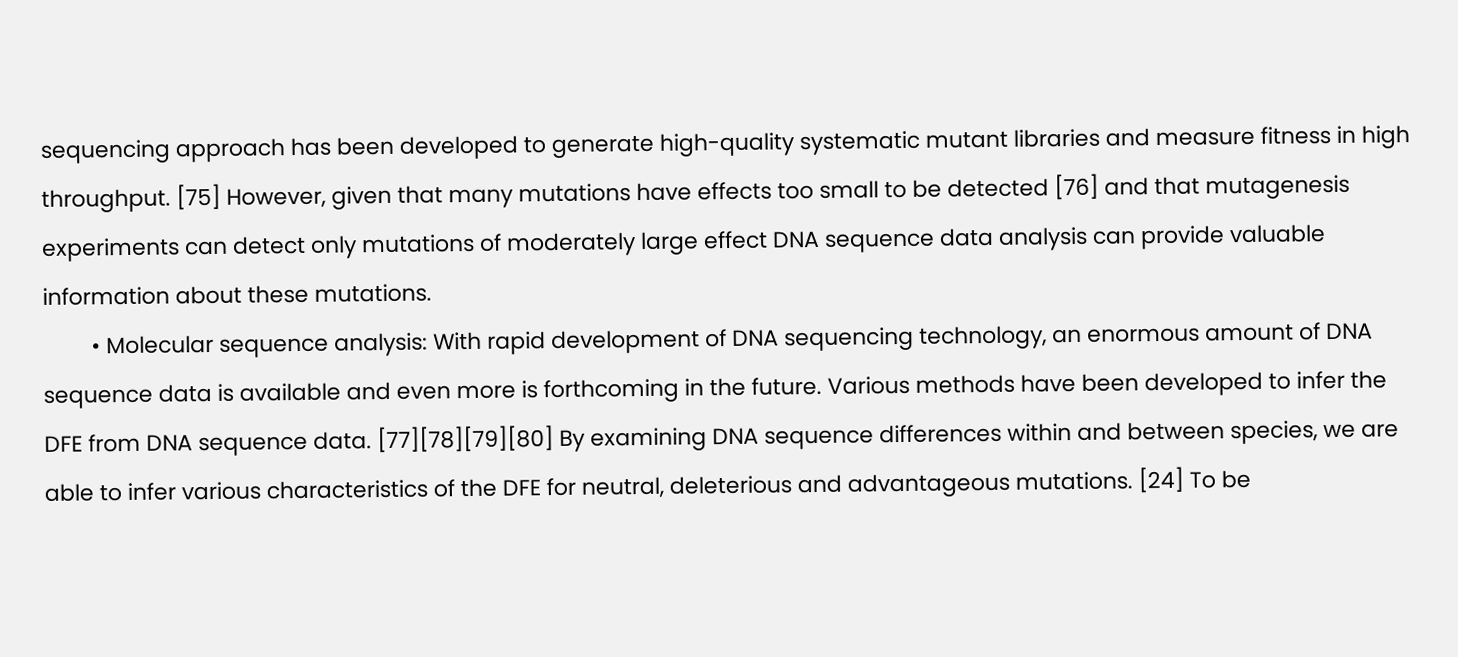sequencing approach has been developed to generate high-quality systematic mutant libraries and measure fitness in high throughput. [75] However, given that many mutations have effects too small to be detected [76] and that mutagenesis experiments can detect only mutations of moderately large effect DNA sequence data analysis can provide valuable information about these mutations.
        • Molecular sequence analysis: With rapid development of DNA sequencing technology, an enormous amount of DNA sequence data is available and even more is forthcoming in the future. Various methods have been developed to infer the DFE from DNA sequence data. [77][78][79][80] By examining DNA sequence differences within and between species, we are able to infer various characteristics of the DFE for neutral, deleterious and advantageous mutations. [24] To be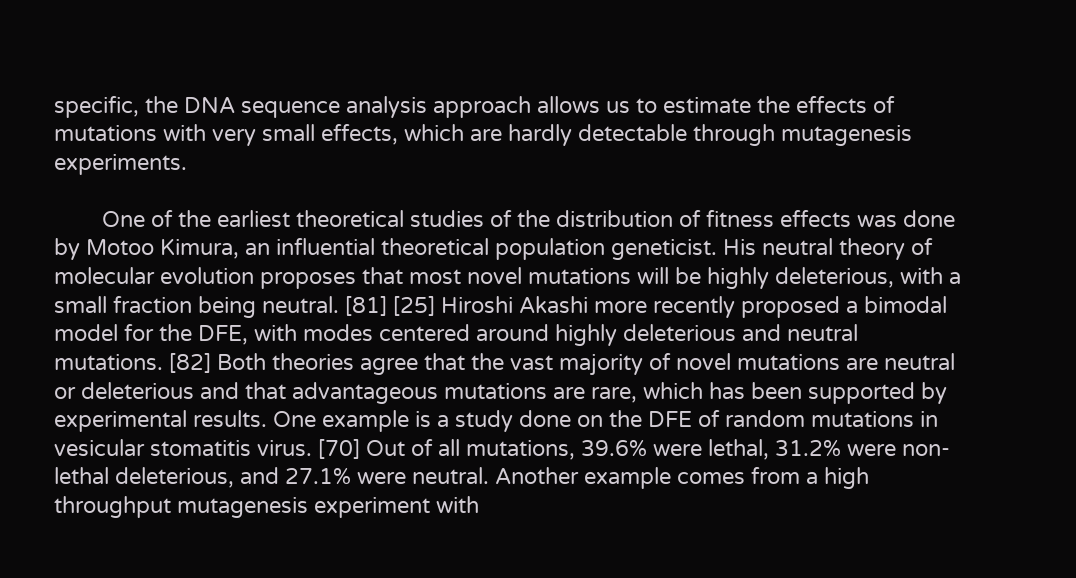specific, the DNA sequence analysis approach allows us to estimate the effects of mutations with very small effects, which are hardly detectable through mutagenesis experiments.

        One of the earliest theoretical studies of the distribution of fitness effects was done by Motoo Kimura, an influential theoretical population geneticist. His neutral theory of molecular evolution proposes that most novel mutations will be highly deleterious, with a small fraction being neutral. [81] [25] Hiroshi Akashi more recently proposed a bimodal model for the DFE, with modes centered around highly deleterious and neutral mutations. [82] Both theories agree that the vast majority of novel mutations are neutral or deleterious and that advantageous mutations are rare, which has been supported by experimental results. One example is a study done on the DFE of random mutations in vesicular stomatitis virus. [70] Out of all mutations, 39.6% were lethal, 31.2% were non-lethal deleterious, and 27.1% were neutral. Another example comes from a high throughput mutagenesis experiment with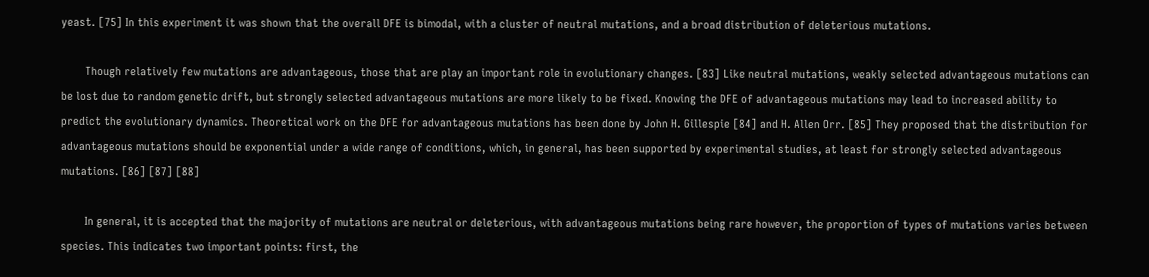yeast. [75] In this experiment it was shown that the overall DFE is bimodal, with a cluster of neutral mutations, and a broad distribution of deleterious mutations.

        Though relatively few mutations are advantageous, those that are play an important role in evolutionary changes. [83] Like neutral mutations, weakly selected advantageous mutations can be lost due to random genetic drift, but strongly selected advantageous mutations are more likely to be fixed. Knowing the DFE of advantageous mutations may lead to increased ability to predict the evolutionary dynamics. Theoretical work on the DFE for advantageous mutations has been done by John H. Gillespie [84] and H. Allen Orr. [85] They proposed that the distribution for advantageous mutations should be exponential under a wide range of conditions, which, in general, has been supported by experimental studies, at least for strongly selected advantageous mutations. [86] [87] [88]

        In general, it is accepted that the majority of mutations are neutral or deleterious, with advantageous mutations being rare however, the proportion of types of mutations varies between species. This indicates two important points: first, the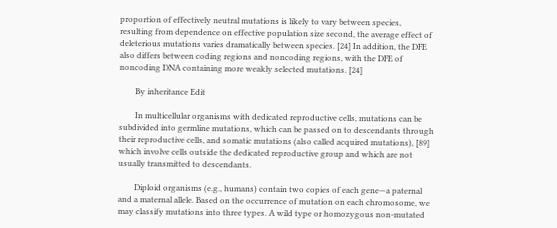proportion of effectively neutral mutations is likely to vary between species, resulting from dependence on effective population size second, the average effect of deleterious mutations varies dramatically between species. [24] In addition, the DFE also differs between coding regions and noncoding regions, with the DFE of noncoding DNA containing more weakly selected mutations. [24]

        By inheritance Edit

        In multicellular organisms with dedicated reproductive cells, mutations can be subdivided into germline mutations, which can be passed on to descendants through their reproductive cells, and somatic mutations (also called acquired mutations), [89] which involve cells outside the dedicated reproductive group and which are not usually transmitted to descendants.

        Diploid organisms (e.g., humans) contain two copies of each gene—a paternal and a maternal allele. Based on the occurrence of mutation on each chromosome, we may classify mutations into three types. A wild type or homozygous non-mutated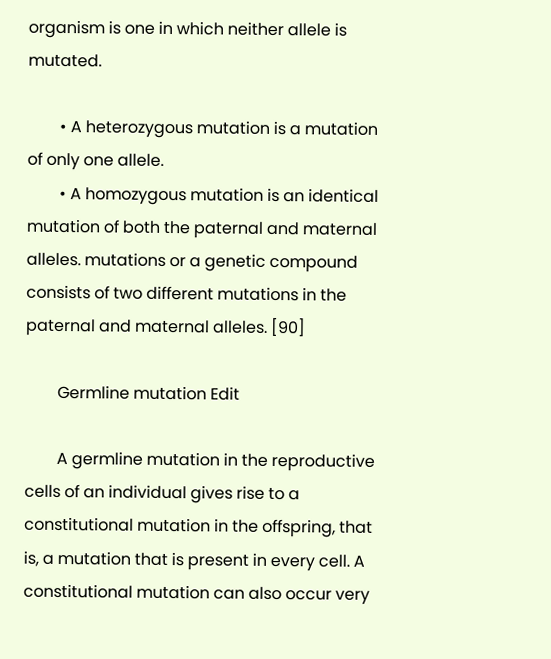organism is one in which neither allele is mutated.

        • A heterozygous mutation is a mutation of only one allele.
        • A homozygous mutation is an identical mutation of both the paternal and maternal alleles. mutations or a genetic compound consists of two different mutations in the paternal and maternal alleles. [90]

        Germline mutation Edit

        A germline mutation in the reproductive cells of an individual gives rise to a constitutional mutation in the offspring, that is, a mutation that is present in every cell. A constitutional mutation can also occur very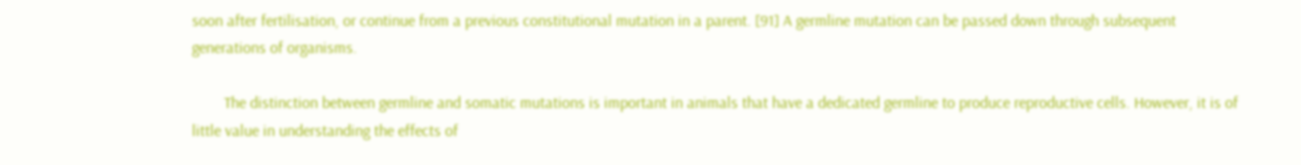soon after fertilisation, or continue from a previous constitutional mutation in a parent. [91] A germline mutation can be passed down through subsequent generations of organisms.

        The distinction between germline and somatic mutations is important in animals that have a dedicated germline to produce reproductive cells. However, it is of little value in understanding the effects of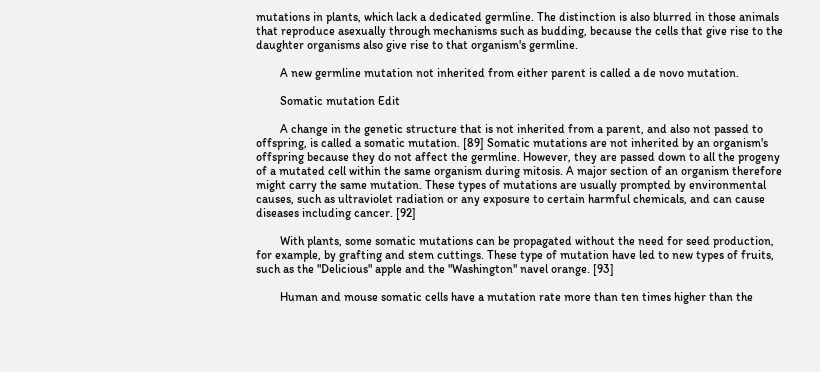mutations in plants, which lack a dedicated germline. The distinction is also blurred in those animals that reproduce asexually through mechanisms such as budding, because the cells that give rise to the daughter organisms also give rise to that organism's germline.

        A new germline mutation not inherited from either parent is called a de novo mutation.

        Somatic mutation Edit

        A change in the genetic structure that is not inherited from a parent, and also not passed to offspring, is called a somatic mutation. [89] Somatic mutations are not inherited by an organism's offspring because they do not affect the germline. However, they are passed down to all the progeny of a mutated cell within the same organism during mitosis. A major section of an organism therefore might carry the same mutation. These types of mutations are usually prompted by environmental causes, such as ultraviolet radiation or any exposure to certain harmful chemicals, and can cause diseases including cancer. [92]

        With plants, some somatic mutations can be propagated without the need for seed production, for example, by grafting and stem cuttings. These type of mutation have led to new types of fruits, such as the "Delicious" apple and the "Washington" navel orange. [93]

        Human and mouse somatic cells have a mutation rate more than ten times higher than the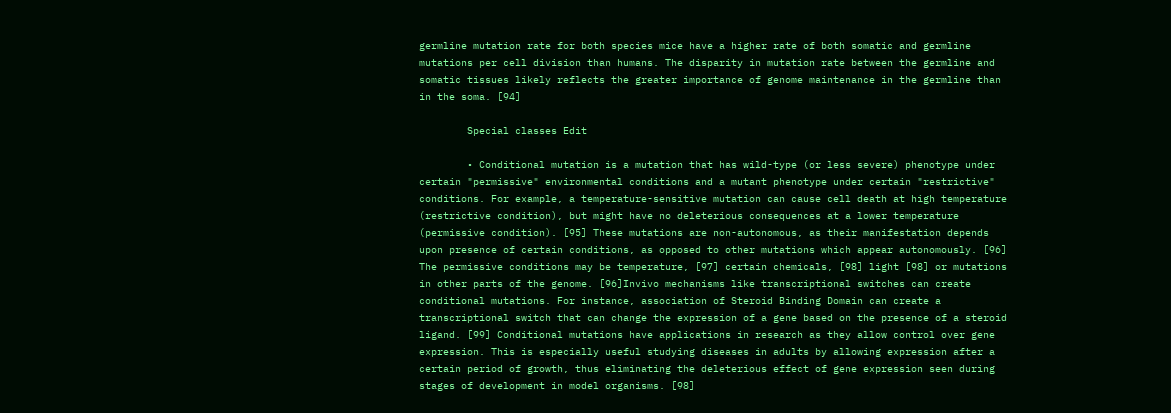germline mutation rate for both species mice have a higher rate of both somatic and germline mutations per cell division than humans. The disparity in mutation rate between the germline and somatic tissues likely reflects the greater importance of genome maintenance in the germline than in the soma. [94]

        Special classes Edit

        • Conditional mutation is a mutation that has wild-type (or less severe) phenotype under certain "permissive" environmental conditions and a mutant phenotype under certain "restrictive" conditions. For example, a temperature-sensitive mutation can cause cell death at high temperature (restrictive condition), but might have no deleterious consequences at a lower temperature (permissive condition). [95] These mutations are non-autonomous, as their manifestation depends upon presence of certain conditions, as opposed to other mutations which appear autonomously. [96] The permissive conditions may be temperature, [97] certain chemicals, [98] light [98] or mutations in other parts of the genome. [96]Invivo mechanisms like transcriptional switches can create conditional mutations. For instance, association of Steroid Binding Domain can create a transcriptional switch that can change the expression of a gene based on the presence of a steroid ligand. [99] Conditional mutations have applications in research as they allow control over gene expression. This is especially useful studying diseases in adults by allowing expression after a certain period of growth, thus eliminating the deleterious effect of gene expression seen during stages of development in model organisms. [98]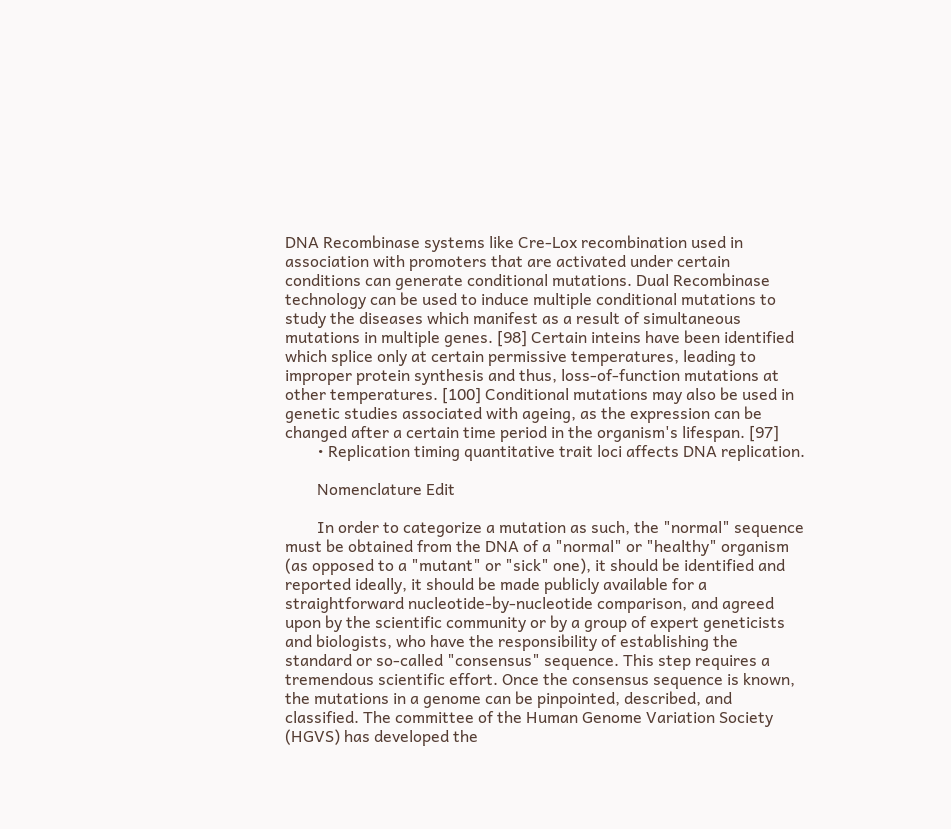DNA Recombinase systems like Cre-Lox recombination used in association with promoters that are activated under certain conditions can generate conditional mutations. Dual Recombinase technology can be used to induce multiple conditional mutations to study the diseases which manifest as a result of simultaneous mutations in multiple genes. [98] Certain inteins have been identified which splice only at certain permissive temperatures, leading to improper protein synthesis and thus, loss-of-function mutations at other temperatures. [100] Conditional mutations may also be used in genetic studies associated with ageing, as the expression can be changed after a certain time period in the organism's lifespan. [97]
        • Replication timing quantitative trait loci affects DNA replication.

        Nomenclature Edit

        In order to categorize a mutation as such, the "normal" sequence must be obtained from the DNA of a "normal" or "healthy" organism (as opposed to a "mutant" or "sick" one), it should be identified and reported ideally, it should be made publicly available for a straightforward nucleotide-by-nucleotide comparison, and agreed upon by the scientific community or by a group of expert geneticists and biologists, who have the responsibility of establishing the standard or so-called "consensus" sequence. This step requires a tremendous scientific effort. Once the consensus sequence is known, the mutations in a genome can be pinpointed, described, and classified. The committee of the Human Genome Variation Society (HGVS) has developed the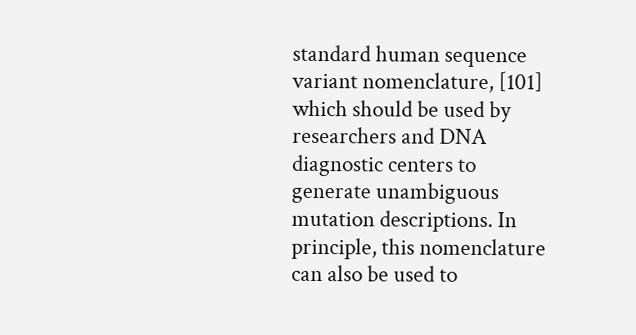standard human sequence variant nomenclature, [101] which should be used by researchers and DNA diagnostic centers to generate unambiguous mutation descriptions. In principle, this nomenclature can also be used to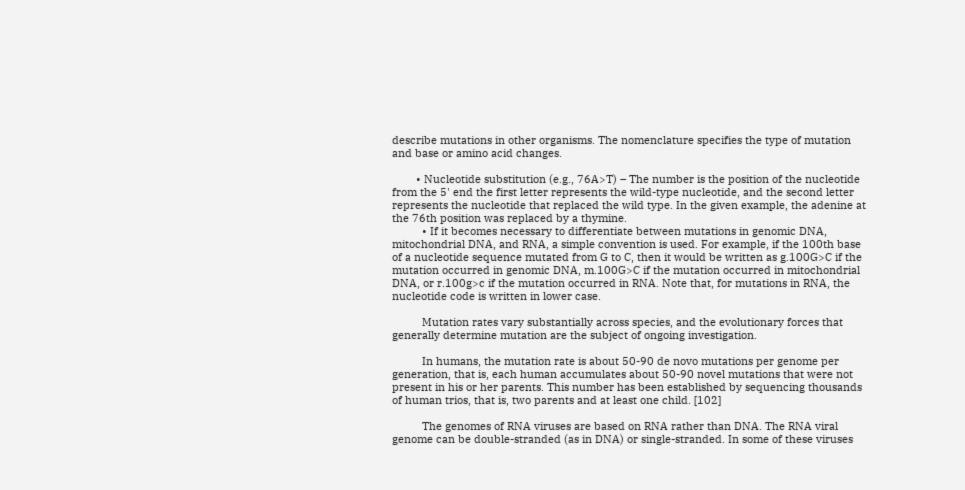describe mutations in other organisms. The nomenclature specifies the type of mutation and base or amino acid changes.

        • Nucleotide substitution (e.g., 76A>T) – The number is the position of the nucleotide from the 5' end the first letter represents the wild-type nucleotide, and the second letter represents the nucleotide that replaced the wild type. In the given example, the adenine at the 76th position was replaced by a thymine.
          • If it becomes necessary to differentiate between mutations in genomic DNA, mitochondrial DNA, and RNA, a simple convention is used. For example, if the 100th base of a nucleotide sequence mutated from G to C, then it would be written as g.100G>C if the mutation occurred in genomic DNA, m.100G>C if the mutation occurred in mitochondrial DNA, or r.100g>c if the mutation occurred in RNA. Note that, for mutations in RNA, the nucleotide code is written in lower case.

          Mutation rates vary substantially across species, and the evolutionary forces that generally determine mutation are the subject of ongoing investigation.

          In humans, the mutation rate is about 50-90 de novo mutations per genome per generation, that is, each human accumulates about 50-90 novel mutations that were not present in his or her parents. This number has been established by sequencing thousands of human trios, that is, two parents and at least one child. [102]

          The genomes of RNA viruses are based on RNA rather than DNA. The RNA viral genome can be double-stranded (as in DNA) or single-stranded. In some of these viruses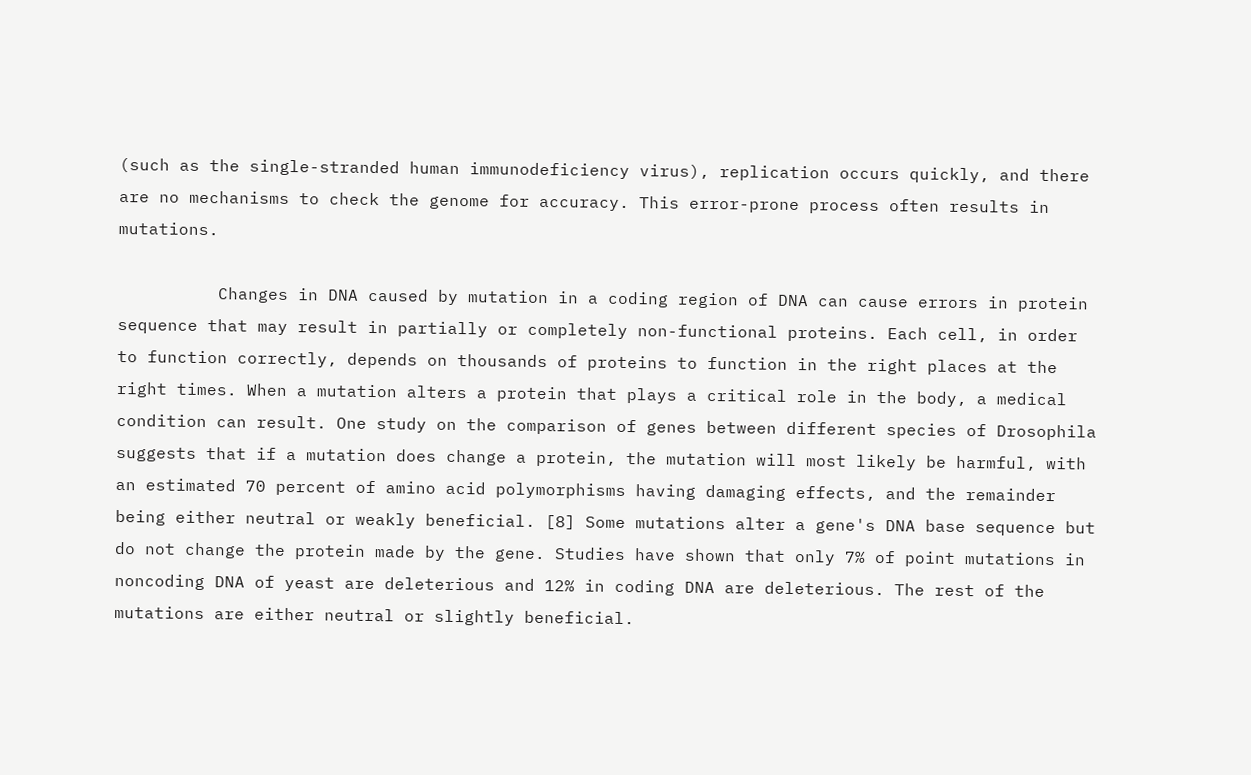(such as the single-stranded human immunodeficiency virus), replication occurs quickly, and there are no mechanisms to check the genome for accuracy. This error-prone process often results in mutations.

          Changes in DNA caused by mutation in a coding region of DNA can cause errors in protein sequence that may result in partially or completely non-functional proteins. Each cell, in order to function correctly, depends on thousands of proteins to function in the right places at the right times. When a mutation alters a protein that plays a critical role in the body, a medical condition can result. One study on the comparison of genes between different species of Drosophila suggests that if a mutation does change a protein, the mutation will most likely be harmful, with an estimated 70 percent of amino acid polymorphisms having damaging effects, and the remainder being either neutral or weakly beneficial. [8] Some mutations alter a gene's DNA base sequence but do not change the protein made by the gene. Studies have shown that only 7% of point mutations in noncoding DNA of yeast are deleterious and 12% in coding DNA are deleterious. The rest of the mutations are either neutral or slightly beneficial.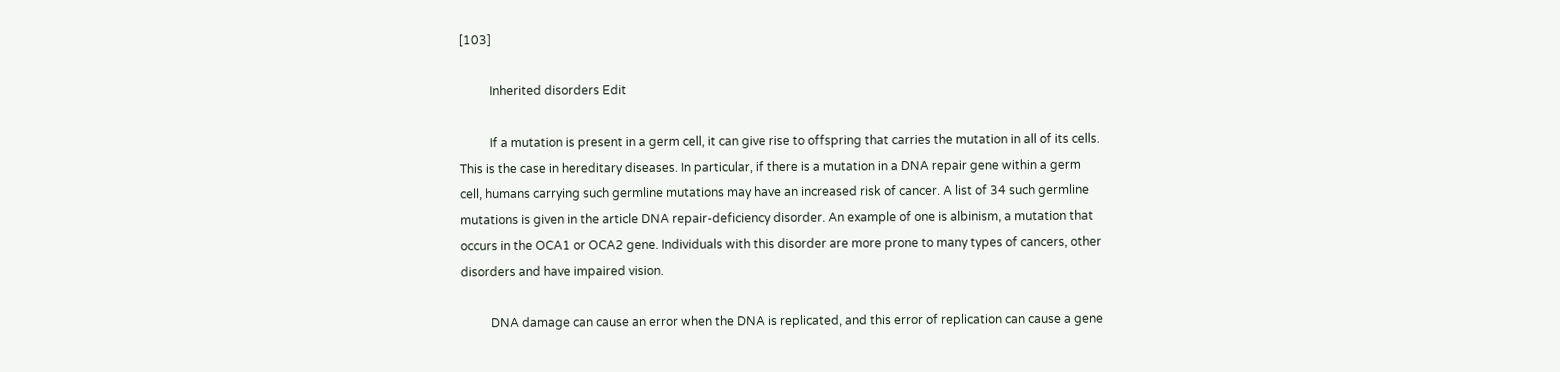[103]

          Inherited disorders Edit

          If a mutation is present in a germ cell, it can give rise to offspring that carries the mutation in all of its cells. This is the case in hereditary diseases. In particular, if there is a mutation in a DNA repair gene within a germ cell, humans carrying such germline mutations may have an increased risk of cancer. A list of 34 such germline mutations is given in the article DNA repair-deficiency disorder. An example of one is albinism, a mutation that occurs in the OCA1 or OCA2 gene. Individuals with this disorder are more prone to many types of cancers, other disorders and have impaired vision.

          DNA damage can cause an error when the DNA is replicated, and this error of replication can cause a gene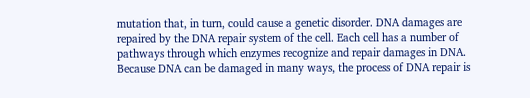mutation that, in turn, could cause a genetic disorder. DNA damages are repaired by the DNA repair system of the cell. Each cell has a number of pathways through which enzymes recognize and repair damages in DNA. Because DNA can be damaged in many ways, the process of DNA repair is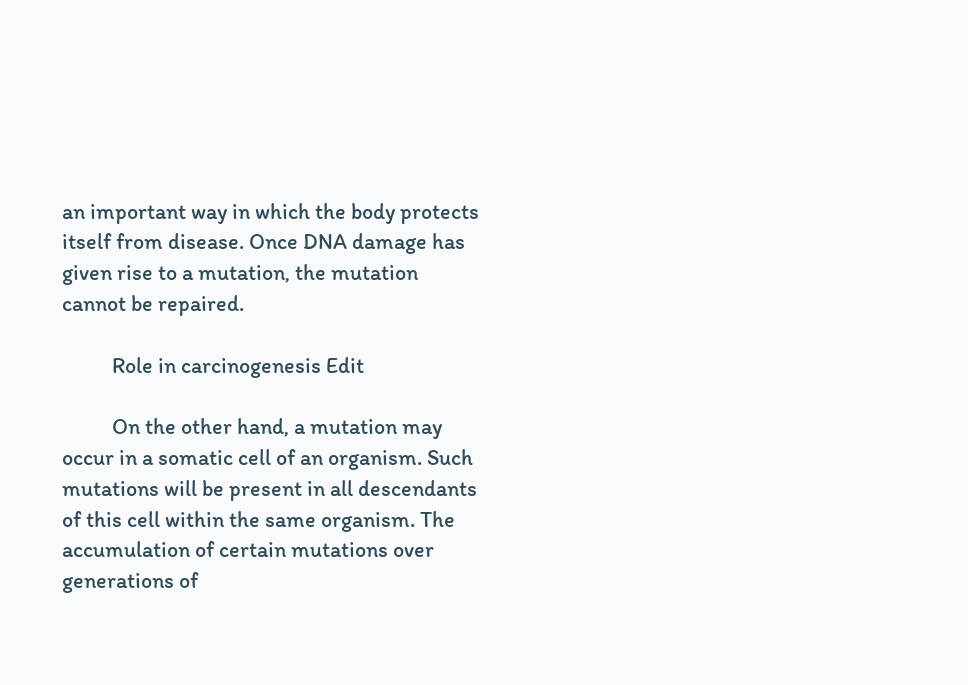an important way in which the body protects itself from disease. Once DNA damage has given rise to a mutation, the mutation cannot be repaired.

          Role in carcinogenesis Edit

          On the other hand, a mutation may occur in a somatic cell of an organism. Such mutations will be present in all descendants of this cell within the same organism. The accumulation of certain mutations over generations of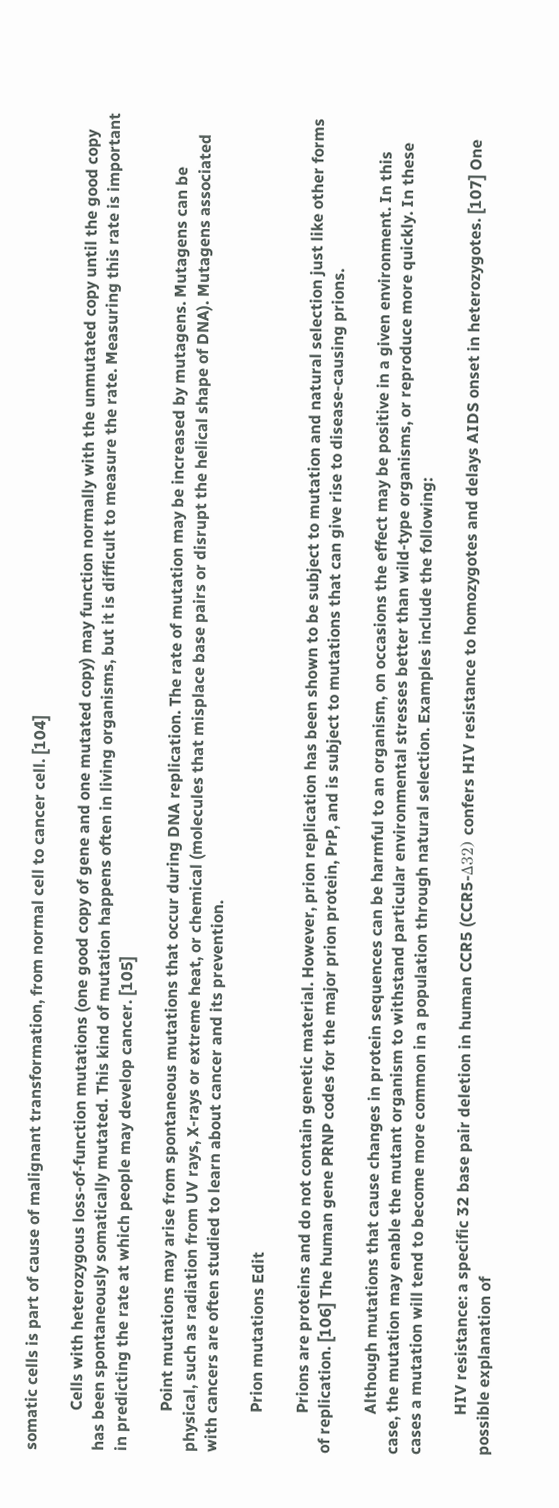somatic cells is part of cause of malignant transformation, from normal cell to cancer cell. [104]

          Cells with heterozygous loss-of-function mutations (one good copy of gene and one mutated copy) may function normally with the unmutated copy until the good copy has been spontaneously somatically mutated. This kind of mutation happens often in living organisms, but it is difficult to measure the rate. Measuring this rate is important in predicting the rate at which people may develop cancer. [105]

          Point mutations may arise from spontaneous mutations that occur during DNA replication. The rate of mutation may be increased by mutagens. Mutagens can be physical, such as radiation from UV rays, X-rays or extreme heat, or chemical (molecules that misplace base pairs or disrupt the helical shape of DNA). Mutagens associated with cancers are often studied to learn about cancer and its prevention.

          Prion mutations Edit

          Prions are proteins and do not contain genetic material. However, prion replication has been shown to be subject to mutation and natural selection just like other forms of replication. [106] The human gene PRNP codes for the major prion protein, PrP, and is subject to mutations that can give rise to disease-causing prions.

          Although mutations that cause changes in protein sequences can be harmful to an organism, on occasions the effect may be positive in a given environment. In this case, the mutation may enable the mutant organism to withstand particular environmental stresses better than wild-type organisms, or reproduce more quickly. In these cases a mutation will tend to become more common in a population through natural selection. Examples include the following:

          HIV resistance: a specific 32 base pair deletion in human CCR5 (CCR5-Δ32) confers HIV resistance to homozygotes and delays AIDS onset in heterozygotes. [107] One possible explanation of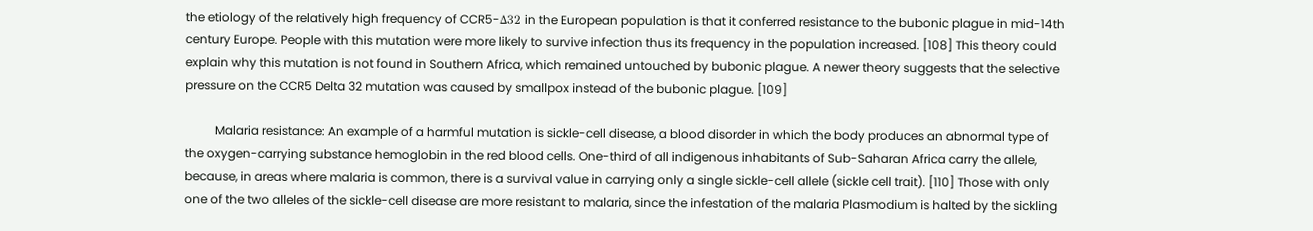the etiology of the relatively high frequency of CCR5-Δ32 in the European population is that it conferred resistance to the bubonic plague in mid-14th century Europe. People with this mutation were more likely to survive infection thus its frequency in the population increased. [108] This theory could explain why this mutation is not found in Southern Africa, which remained untouched by bubonic plague. A newer theory suggests that the selective pressure on the CCR5 Delta 32 mutation was caused by smallpox instead of the bubonic plague. [109]

          Malaria resistance: An example of a harmful mutation is sickle-cell disease, a blood disorder in which the body produces an abnormal type of the oxygen-carrying substance hemoglobin in the red blood cells. One-third of all indigenous inhabitants of Sub-Saharan Africa carry the allele, because, in areas where malaria is common, there is a survival value in carrying only a single sickle-cell allele (sickle cell trait). [110] Those with only one of the two alleles of the sickle-cell disease are more resistant to malaria, since the infestation of the malaria Plasmodium is halted by the sickling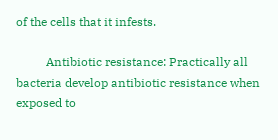of the cells that it infests.

          Antibiotic resistance: Practically all bacteria develop antibiotic resistance when exposed to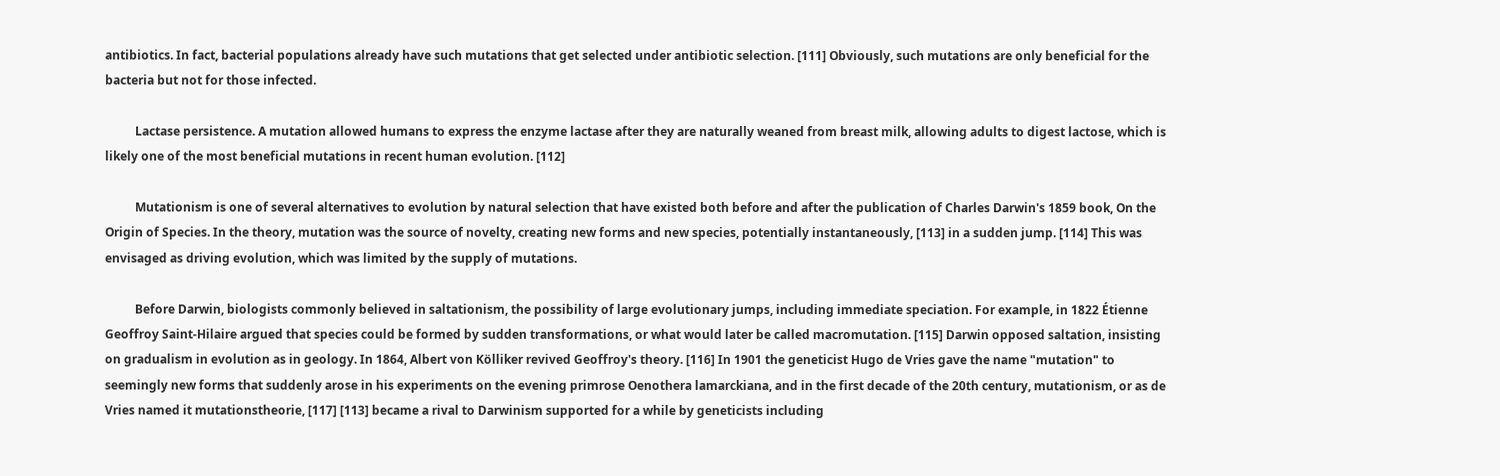antibiotics. In fact, bacterial populations already have such mutations that get selected under antibiotic selection. [111] Obviously, such mutations are only beneficial for the bacteria but not for those infected.

          Lactase persistence. A mutation allowed humans to express the enzyme lactase after they are naturally weaned from breast milk, allowing adults to digest lactose, which is likely one of the most beneficial mutations in recent human evolution. [112]

          Mutationism is one of several alternatives to evolution by natural selection that have existed both before and after the publication of Charles Darwin's 1859 book, On the Origin of Species. In the theory, mutation was the source of novelty, creating new forms and new species, potentially instantaneously, [113] in a sudden jump. [114] This was envisaged as driving evolution, which was limited by the supply of mutations.

          Before Darwin, biologists commonly believed in saltationism, the possibility of large evolutionary jumps, including immediate speciation. For example, in 1822 Étienne Geoffroy Saint-Hilaire argued that species could be formed by sudden transformations, or what would later be called macromutation. [115] Darwin opposed saltation, insisting on gradualism in evolution as in geology. In 1864, Albert von Kölliker revived Geoffroy's theory. [116] In 1901 the geneticist Hugo de Vries gave the name "mutation" to seemingly new forms that suddenly arose in his experiments on the evening primrose Oenothera lamarckiana, and in the first decade of the 20th century, mutationism, or as de Vries named it mutationstheorie, [117] [113] became a rival to Darwinism supported for a while by geneticists including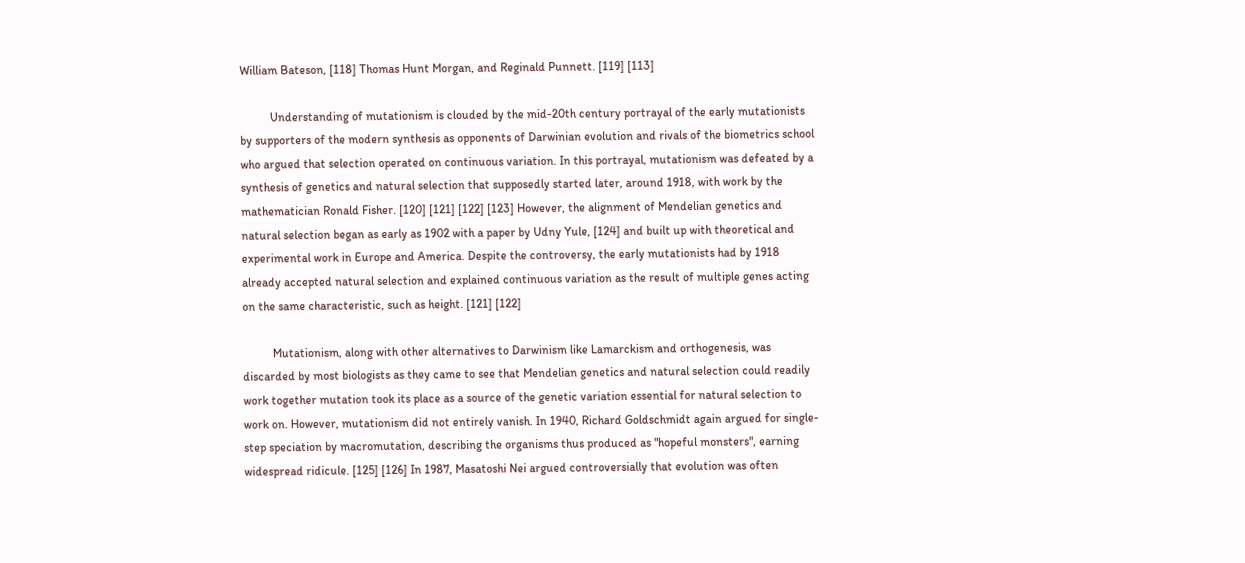William Bateson, [118] Thomas Hunt Morgan, and Reginald Punnett. [119] [113]

          Understanding of mutationism is clouded by the mid-20th century portrayal of the early mutationists by supporters of the modern synthesis as opponents of Darwinian evolution and rivals of the biometrics school who argued that selection operated on continuous variation. In this portrayal, mutationism was defeated by a synthesis of genetics and natural selection that supposedly started later, around 1918, with work by the mathematician Ronald Fisher. [120] [121] [122] [123] However, the alignment of Mendelian genetics and natural selection began as early as 1902 with a paper by Udny Yule, [124] and built up with theoretical and experimental work in Europe and America. Despite the controversy, the early mutationists had by 1918 already accepted natural selection and explained continuous variation as the result of multiple genes acting on the same characteristic, such as height. [121] [122]

          Mutationism, along with other alternatives to Darwinism like Lamarckism and orthogenesis, was discarded by most biologists as they came to see that Mendelian genetics and natural selection could readily work together mutation took its place as a source of the genetic variation essential for natural selection to work on. However, mutationism did not entirely vanish. In 1940, Richard Goldschmidt again argued for single-step speciation by macromutation, describing the organisms thus produced as "hopeful monsters", earning widespread ridicule. [125] [126] In 1987, Masatoshi Nei argued controversially that evolution was often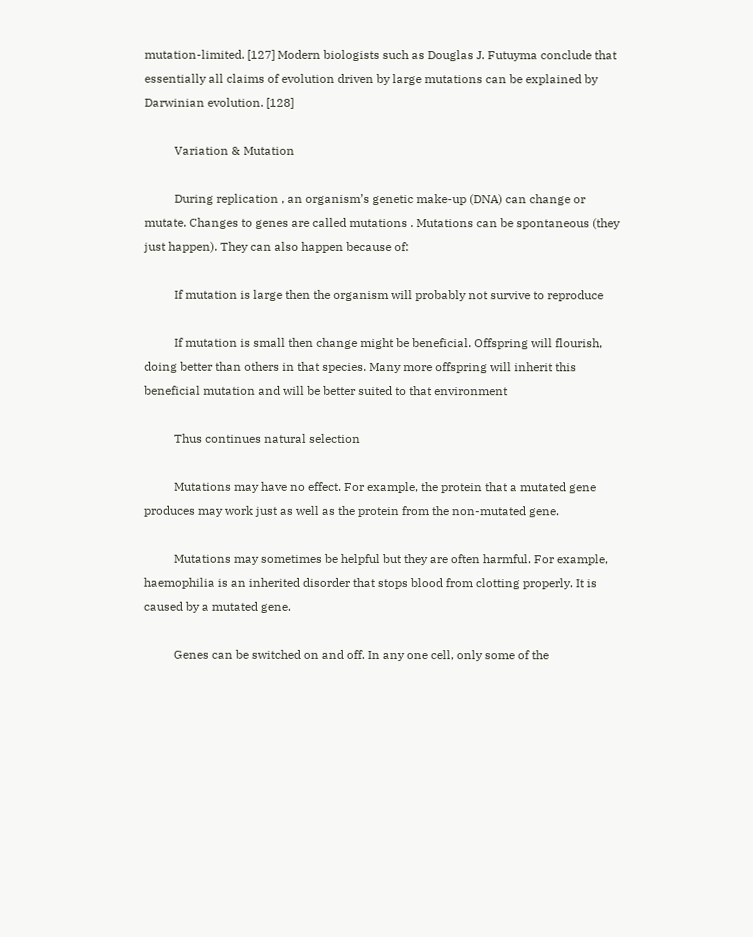mutation-limited. [127] Modern biologists such as Douglas J. Futuyma conclude that essentially all claims of evolution driven by large mutations can be explained by Darwinian evolution. [128]

          Variation & Mutation

          During replication , an organism’s genetic make-up (DNA) can change or mutate. Changes to genes are called mutations . Mutations can be spontaneous (they just happen). They can also happen because of:

          If mutation is large then the organism will probably not survive to reproduce

          If mutation is small then change might be beneficial. Offspring will flourish, doing better than others in that species. Many more offspring will inherit this beneficial mutation and will be better suited to that environment

          Thus continues natural selection

          Mutations may have no effect. For example, the protein that a mutated gene produces may work just as well as the protein from the non-mutated gene.

          Mutations may sometimes be helpful but they are often harmful. For example, haemophilia is an inherited disorder that stops blood from clotting properly. It is caused by a mutated gene.

          Genes can be switched on and off. In any one cell, only some of the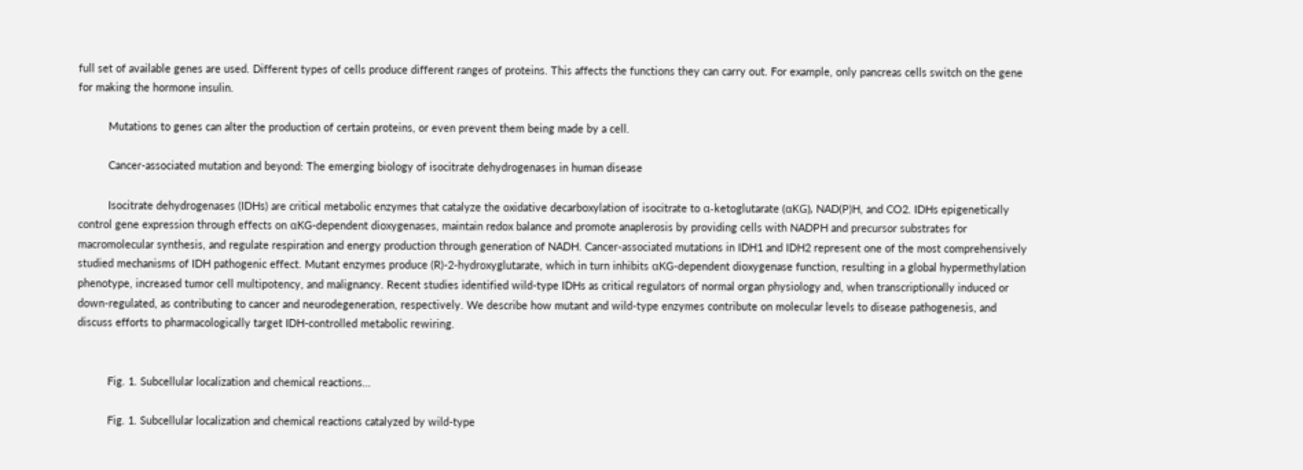full set of available genes are used. Different types of cells produce different ranges of proteins. This affects the functions they can carry out. For example, only pancreas cells switch on the gene for making the hormone insulin.

          Mutations to genes can alter the production of certain proteins, or even prevent them being made by a cell.

          Cancer-associated mutation and beyond: The emerging biology of isocitrate dehydrogenases in human disease

          Isocitrate dehydrogenases (IDHs) are critical metabolic enzymes that catalyze the oxidative decarboxylation of isocitrate to α-ketoglutarate (αKG), NAD(P)H, and CO2. IDHs epigenetically control gene expression through effects on αKG-dependent dioxygenases, maintain redox balance and promote anaplerosis by providing cells with NADPH and precursor substrates for macromolecular synthesis, and regulate respiration and energy production through generation of NADH. Cancer-associated mutations in IDH1 and IDH2 represent one of the most comprehensively studied mechanisms of IDH pathogenic effect. Mutant enzymes produce (R)-2-hydroxyglutarate, which in turn inhibits αKG-dependent dioxygenase function, resulting in a global hypermethylation phenotype, increased tumor cell multipotency, and malignancy. Recent studies identified wild-type IDHs as critical regulators of normal organ physiology and, when transcriptionally induced or down-regulated, as contributing to cancer and neurodegeneration, respectively. We describe how mutant and wild-type enzymes contribute on molecular levels to disease pathogenesis, and discuss efforts to pharmacologically target IDH-controlled metabolic rewiring.


          Fig. 1. Subcellular localization and chemical reactions…

          Fig. 1. Subcellular localization and chemical reactions catalyzed by wild-type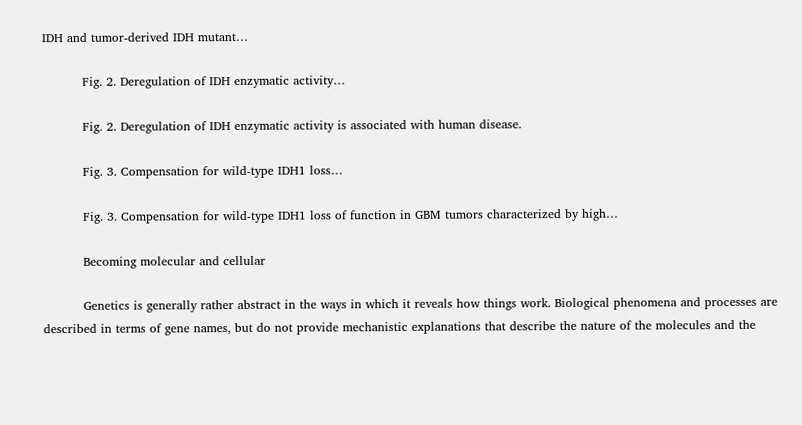IDH and tumor-derived IDH mutant…

          Fig. 2. Deregulation of IDH enzymatic activity…

          Fig. 2. Deregulation of IDH enzymatic activity is associated with human disease.

          Fig. 3. Compensation for wild-type IDH1 loss…

          Fig. 3. Compensation for wild-type IDH1 loss of function in GBM tumors characterized by high…

          Becoming molecular and cellular

          Genetics is generally rather abstract in the ways in which it reveals how things work. Biological phenomena and processes are described in terms of gene names, but do not provide mechanistic explanations that describe the nature of the molecules and the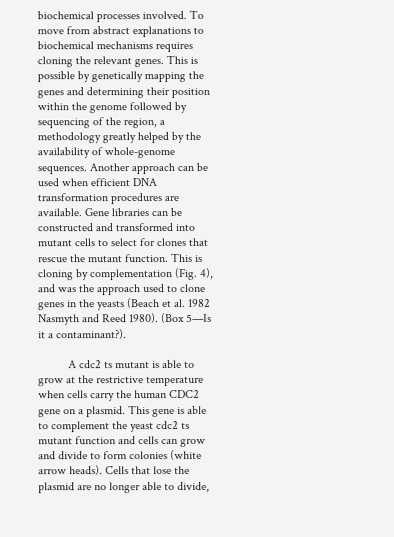biochemical processes involved. To move from abstract explanations to biochemical mechanisms requires cloning the relevant genes. This is possible by genetically mapping the genes and determining their position within the genome followed by sequencing of the region, a methodology greatly helped by the availability of whole-genome sequences. Another approach can be used when efficient DNA transformation procedures are available. Gene libraries can be constructed and transformed into mutant cells to select for clones that rescue the mutant function. This is cloning by complementation (Fig. 4), and was the approach used to clone genes in the yeasts (Beach et al. 1982 Nasmyth and Reed 1980). (Box 5—Is it a contaminant?).

          A cdc2 ts mutant is able to grow at the restrictive temperature when cells carry the human CDC2 gene on a plasmid. This gene is able to complement the yeast cdc2 ts mutant function and cells can grow and divide to form colonies (white arrow heads). Cells that lose the plasmid are no longer able to divide,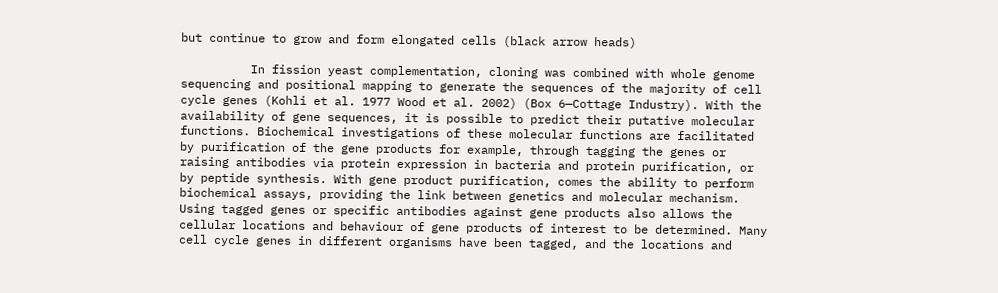but continue to grow and form elongated cells (black arrow heads)

          In fission yeast complementation, cloning was combined with whole genome sequencing and positional mapping to generate the sequences of the majority of cell cycle genes (Kohli et al. 1977 Wood et al. 2002) (Box 6—Cottage Industry). With the availability of gene sequences, it is possible to predict their putative molecular functions. Biochemical investigations of these molecular functions are facilitated by purification of the gene products for example, through tagging the genes or raising antibodies via protein expression in bacteria and protein purification, or by peptide synthesis. With gene product purification, comes the ability to perform biochemical assays, providing the link between genetics and molecular mechanism. Using tagged genes or specific antibodies against gene products also allows the cellular locations and behaviour of gene products of interest to be determined. Many cell cycle genes in different organisms have been tagged, and the locations and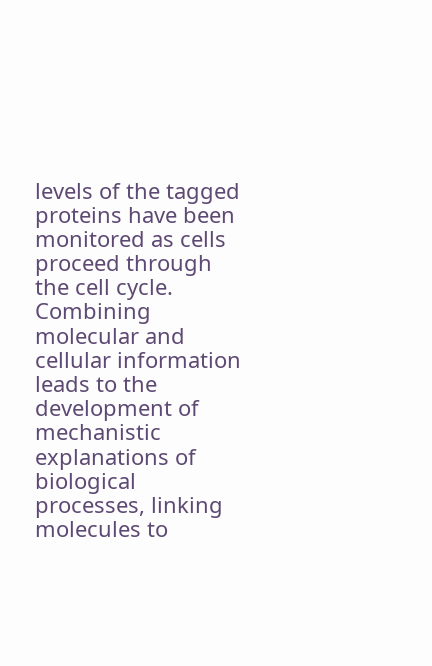levels of the tagged proteins have been monitored as cells proceed through the cell cycle. Combining molecular and cellular information leads to the development of mechanistic explanations of biological processes, linking molecules to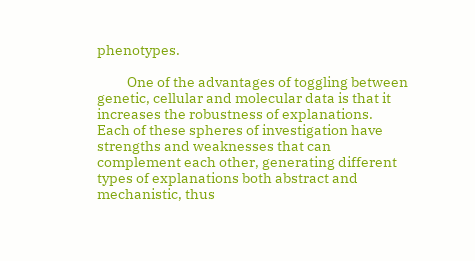phenotypes.

          One of the advantages of toggling between genetic, cellular and molecular data is that it increases the robustness of explanations. Each of these spheres of investigation have strengths and weaknesses that can complement each other, generating different types of explanations both abstract and mechanistic, thus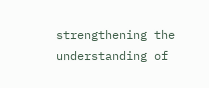strengthening the understanding of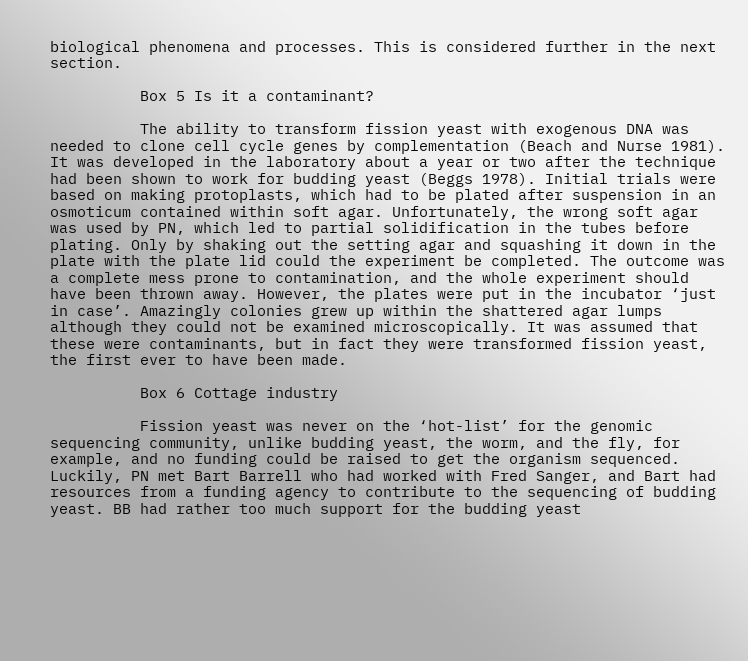biological phenomena and processes. This is considered further in the next section.

          Box 5 Is it a contaminant?

          The ability to transform fission yeast with exogenous DNA was needed to clone cell cycle genes by complementation (Beach and Nurse 1981). It was developed in the laboratory about a year or two after the technique had been shown to work for budding yeast (Beggs 1978). Initial trials were based on making protoplasts, which had to be plated after suspension in an osmoticum contained within soft agar. Unfortunately, the wrong soft agar was used by PN, which led to partial solidification in the tubes before plating. Only by shaking out the setting agar and squashing it down in the plate with the plate lid could the experiment be completed. The outcome was a complete mess prone to contamination, and the whole experiment should have been thrown away. However, the plates were put in the incubator ‘just in case’. Amazingly colonies grew up within the shattered agar lumps although they could not be examined microscopically. It was assumed that these were contaminants, but in fact they were transformed fission yeast, the first ever to have been made.

          Box 6 Cottage industry

          Fission yeast was never on the ‘hot-list’ for the genomic sequencing community, unlike budding yeast, the worm, and the fly, for example, and no funding could be raised to get the organism sequenced. Luckily, PN met Bart Barrell who had worked with Fred Sanger, and Bart had resources from a funding agency to contribute to the sequencing of budding yeast. BB had rather too much support for the budding yeast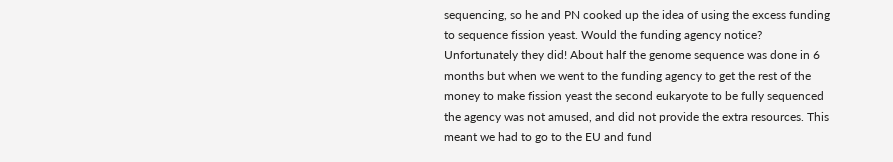sequencing, so he and PN cooked up the idea of using the excess funding to sequence fission yeast. Would the funding agency notice? Unfortunately they did! About half the genome sequence was done in 6 months but when we went to the funding agency to get the rest of the money to make fission yeast the second eukaryote to be fully sequenced the agency was not amused, and did not provide the extra resources. This meant we had to go to the EU and fund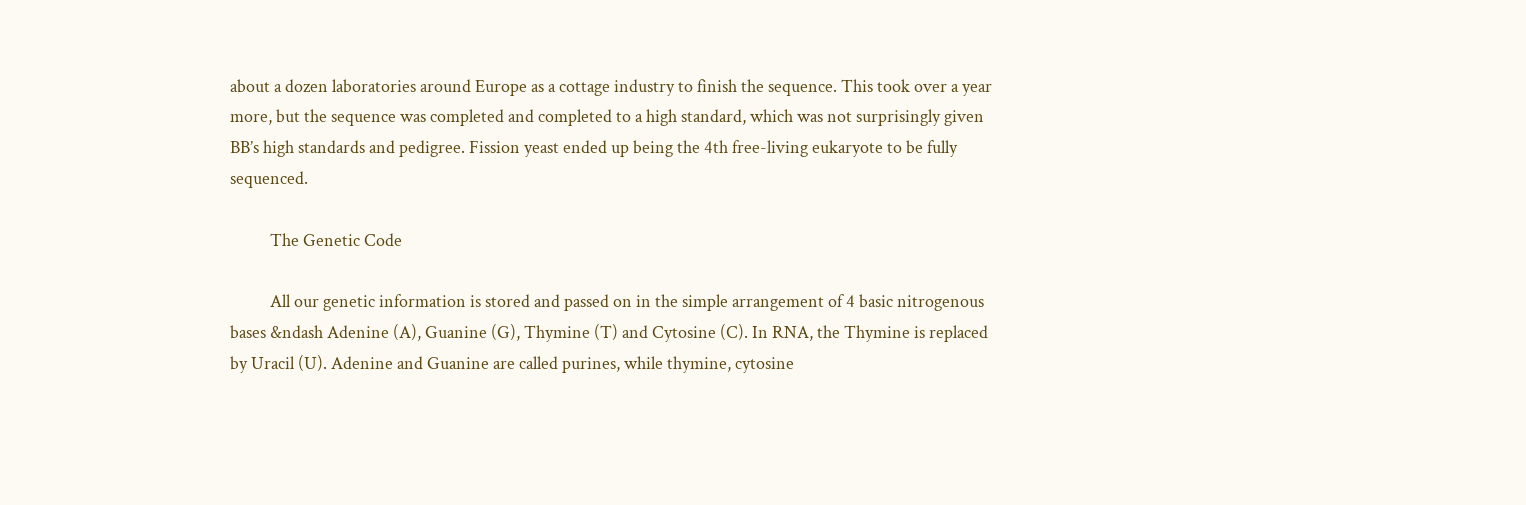about a dozen laboratories around Europe as a cottage industry to finish the sequence. This took over a year more, but the sequence was completed and completed to a high standard, which was not surprisingly given BB’s high standards and pedigree. Fission yeast ended up being the 4th free-living eukaryote to be fully sequenced.

          The Genetic Code

          All our genetic information is stored and passed on in the simple arrangement of 4 basic nitrogenous bases &ndash Adenine (A), Guanine (G), Thymine (T) and Cytosine (C). In RNA, the Thymine is replaced by Uracil (U). Adenine and Guanine are called purines, while thymine, cytosine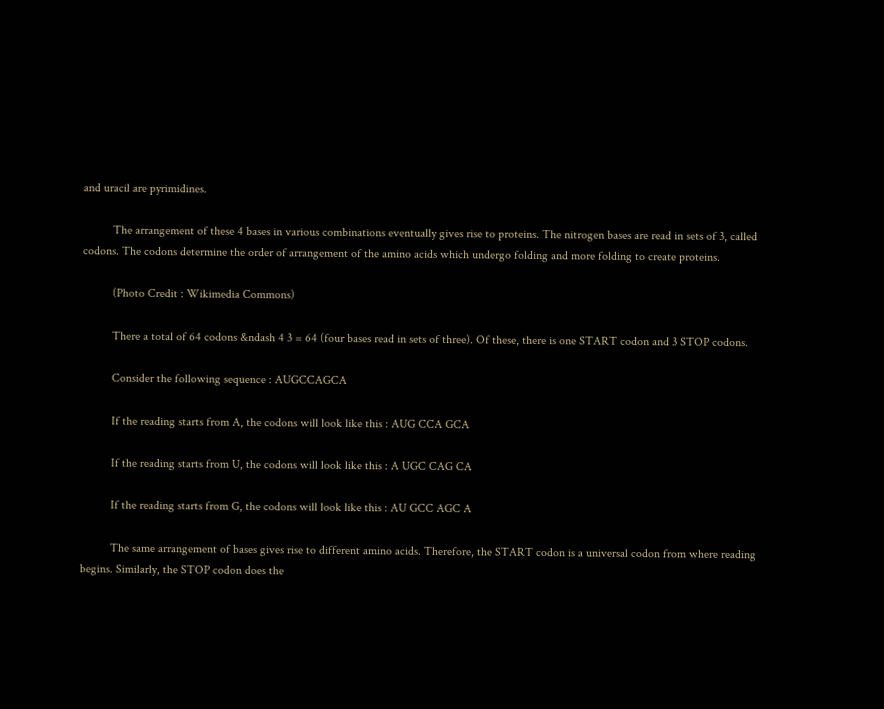and uracil are pyrimidines.

          The arrangement of these 4 bases in various combinations eventually gives rise to proteins. The nitrogen bases are read in sets of 3, called codons. The codons determine the order of arrangement of the amino acids which undergo folding and more folding to create proteins.

          (Photo Credit : Wikimedia Commons)

          There a total of 64 codons &ndash 4 3 = 64 (four bases read in sets of three). Of these, there is one START codon and 3 STOP codons.

          Consider the following sequence : AUGCCAGCA

          If the reading starts from A, the codons will look like this : AUG CCA GCA

          If the reading starts from U, the codons will look like this : A UGC CAG CA

          If the reading starts from G, the codons will look like this : AU GCC AGC A

          The same arrangement of bases gives rise to different amino acids. Therefore, the START codon is a universal codon from where reading begins. Similarly, the STOP codon does the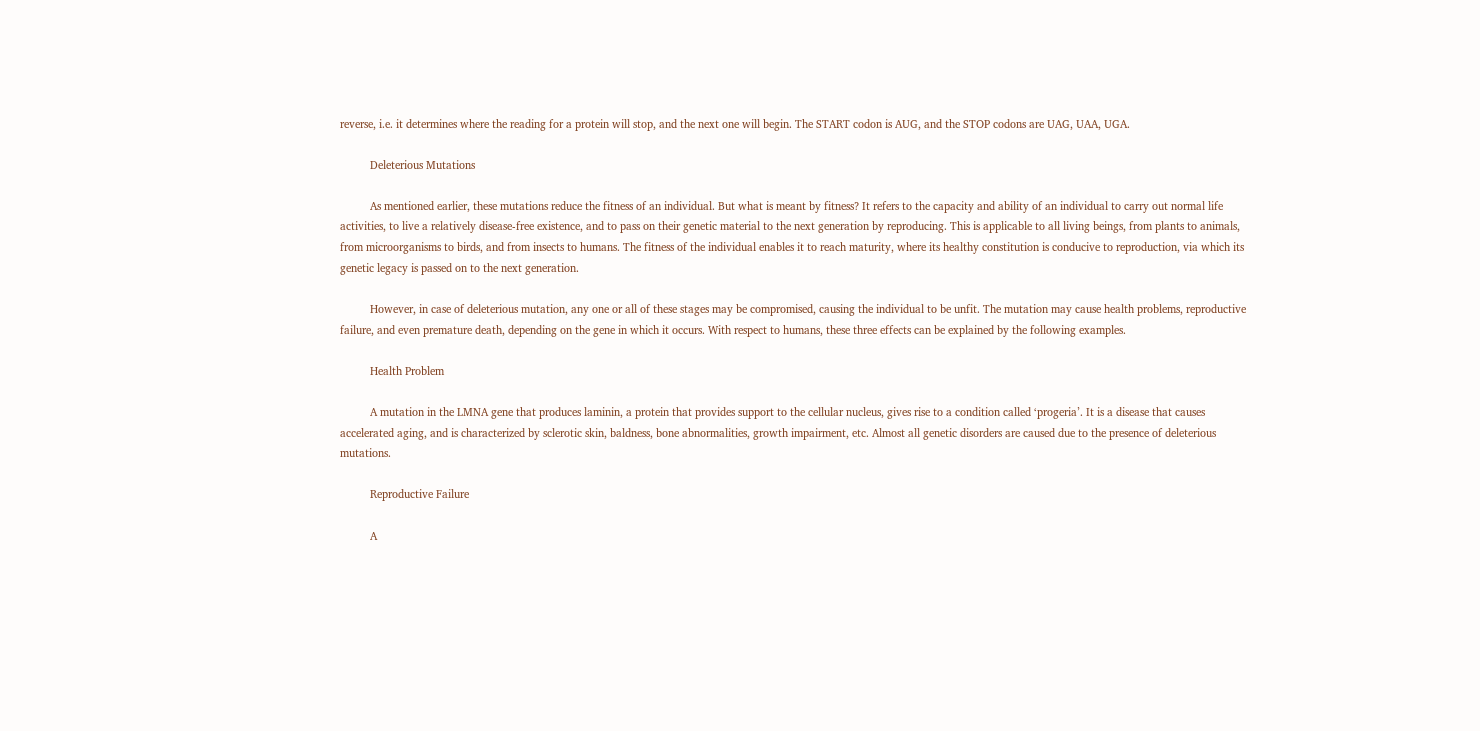reverse, i.e. it determines where the reading for a protein will stop, and the next one will begin. The START codon is AUG, and the STOP codons are UAG, UAA, UGA.

          Deleterious Mutations

          As mentioned earlier, these mutations reduce the fitness of an individual. But what is meant by fitness? It refers to the capacity and ability of an individual to carry out normal life activities, to live a relatively disease-free existence, and to pass on their genetic material to the next generation by reproducing. This is applicable to all living beings, from plants to animals, from microorganisms to birds, and from insects to humans. The fitness of the individual enables it to reach maturity, where its healthy constitution is conducive to reproduction, via which its genetic legacy is passed on to the next generation.

          However, in case of deleterious mutation, any one or all of these stages may be compromised, causing the individual to be unfit. The mutation may cause health problems, reproductive failure, and even premature death, depending on the gene in which it occurs. With respect to humans, these three effects can be explained by the following examples.

          Health Problem

          A mutation in the LMNA gene that produces laminin, a protein that provides support to the cellular nucleus, gives rise to a condition called ‘progeria’. It is a disease that causes accelerated aging, and is characterized by sclerotic skin, baldness, bone abnormalities, growth impairment, etc. Almost all genetic disorders are caused due to the presence of deleterious mutations.

          Reproductive Failure

          A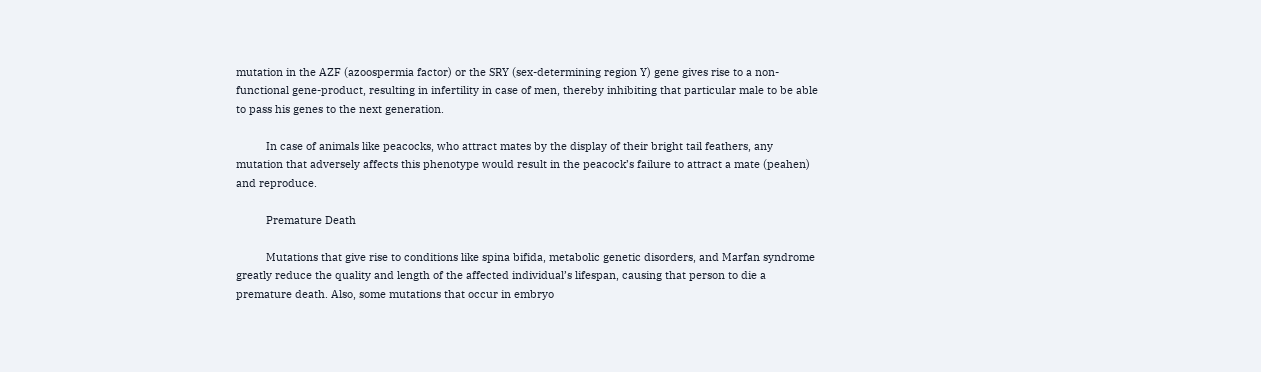mutation in the AZF (azoospermia factor) or the SRY (sex-determining region Y) gene gives rise to a non-functional gene-product, resulting in infertility in case of men, thereby inhibiting that particular male to be able to pass his genes to the next generation.

          In case of animals like peacocks, who attract mates by the display of their bright tail feathers, any mutation that adversely affects this phenotype would result in the peacock’s failure to attract a mate (peahen) and reproduce.

          Premature Death

          Mutations that give rise to conditions like spina bifida, metabolic genetic disorders, and Marfan syndrome greatly reduce the quality and length of the affected individual’s lifespan, causing that person to die a premature death. Also, some mutations that occur in embryo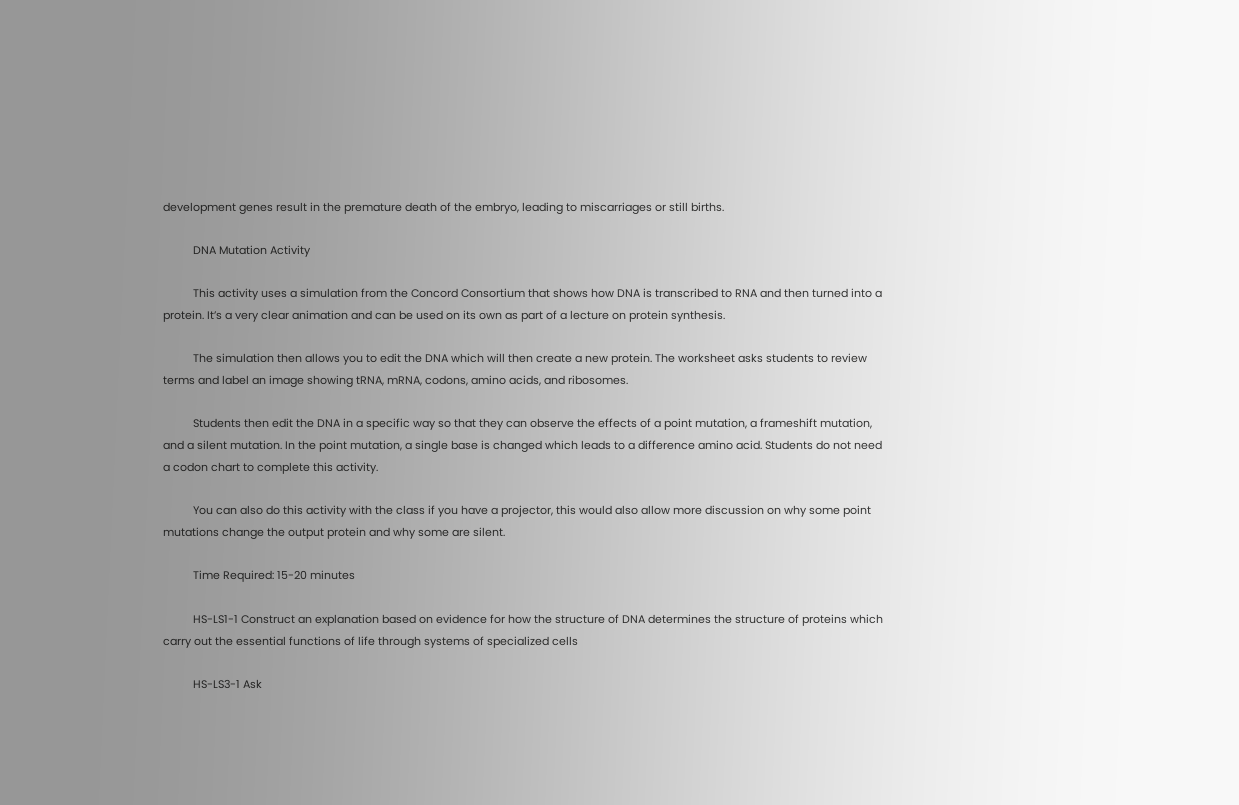development genes result in the premature death of the embryo, leading to miscarriages or still births.

          DNA Mutation Activity

          This activity uses a simulation from the Concord Consortium that shows how DNA is transcribed to RNA and then turned into a protein. It’s a very clear animation and can be used on its own as part of a lecture on protein synthesis.

          The simulation then allows you to edit the DNA which will then create a new protein. The worksheet asks students to review terms and label an image showing tRNA, mRNA, codons, amino acids, and ribosomes.

          Students then edit the DNA in a specific way so that they can observe the effects of a point mutation, a frameshift mutation, and a silent mutation. In the point mutation, a single base is changed which leads to a difference amino acid. Students do not need a codon chart to complete this activity.

          You can also do this activity with the class if you have a projector, this would also allow more discussion on why some point mutations change the output protein and why some are silent.

          Time Required: 15-20 minutes

          HS-LS1-1 Construct an explanation based on evidence for how the structure of DNA determines the structure of proteins which carry out the essential functions of life through systems of specialized cells

          HS-LS3-1 Ask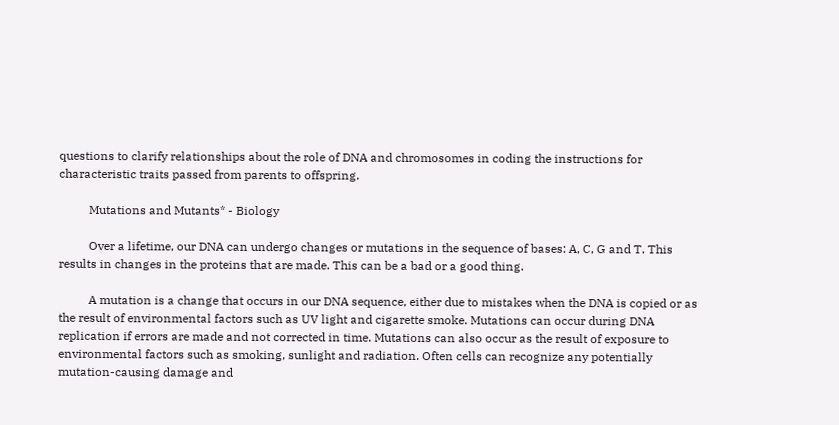questions to clarify relationships about the role of DNA and chromosomes in coding the instructions for characteristic traits passed from parents to offspring.

          Mutations and Mutants* - Biology

          Over a lifetime, our DNA can undergo changes or mutations in the sequence of bases: A, C, G and T. This results in changes in the proteins that are made. This can be a bad or a good thing.

          A mutation is a change that occurs in our DNA sequence, either due to mistakes when the DNA is copied or as the result of environmental factors such as UV light and cigarette smoke. Mutations can occur during DNA replication if errors are made and not corrected in time. Mutations can also occur as the result of exposure to environmental factors such as smoking, sunlight and radiation. Often cells can recognize any potentially mutation-causing damage and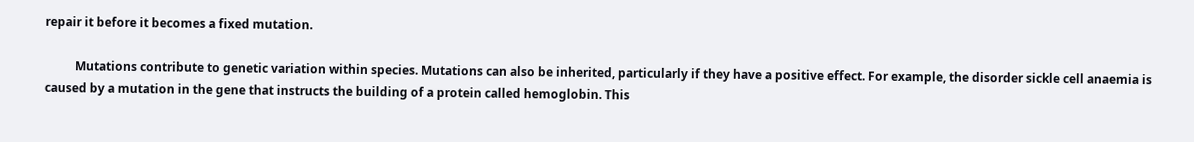repair it before it becomes a fixed mutation.

          Mutations contribute to genetic variation within species. Mutations can also be inherited, particularly if they have a positive effect. For example, the disorder sickle cell anaemia is caused by a mutation in the gene that instructs the building of a protein called hemoglobin. This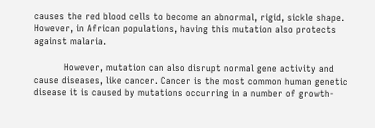causes the red blood cells to become an abnormal, rigid, sickle shape. However, in African populations, having this mutation also protects against malaria.

          However, mutation can also disrupt normal gene activity and cause diseases, like cancer. Cancer is the most common human genetic disease it is caused by mutations occurring in a number of growth-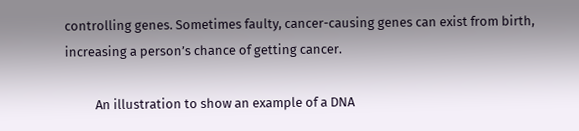controlling genes. Sometimes faulty, cancer-causing genes can exist from birth, increasing a person’s chance of getting cancer.

          An illustration to show an example of a DNA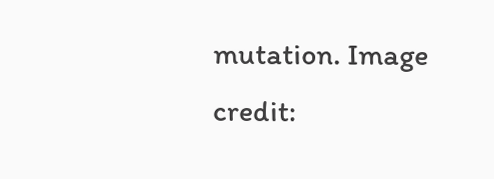mutation. Image credit: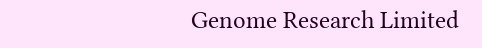Genome Research Limited